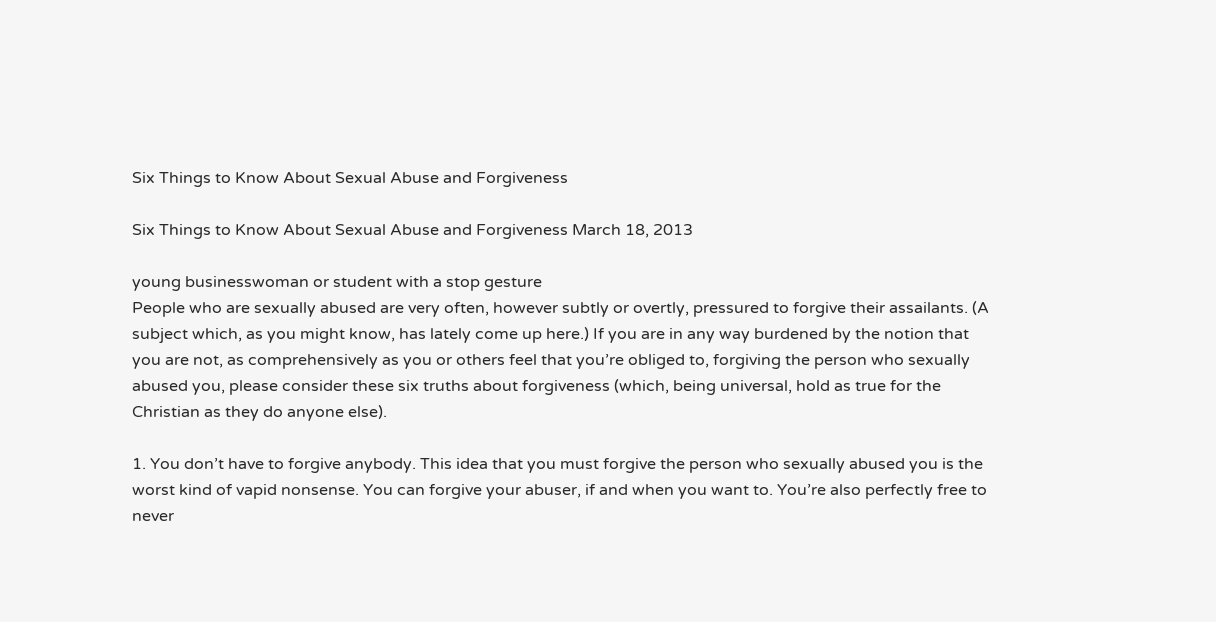Six Things to Know About Sexual Abuse and Forgiveness

Six Things to Know About Sexual Abuse and Forgiveness March 18, 2013

young businesswoman or student with a stop gesture
People who are sexually abused are very often, however subtly or overtly, pressured to forgive their assailants. (A subject which, as you might know, has lately come up here.) If you are in any way burdened by the notion that you are not, as comprehensively as you or others feel that you’re obliged to, forgiving the person who sexually abused you, please consider these six truths about forgiveness (which, being universal, hold as true for the Christian as they do anyone else).

1. You don’t have to forgive anybody. This idea that you must forgive the person who sexually abused you is the worst kind of vapid nonsense. You can forgive your abuser, if and when you want to. You’re also perfectly free to never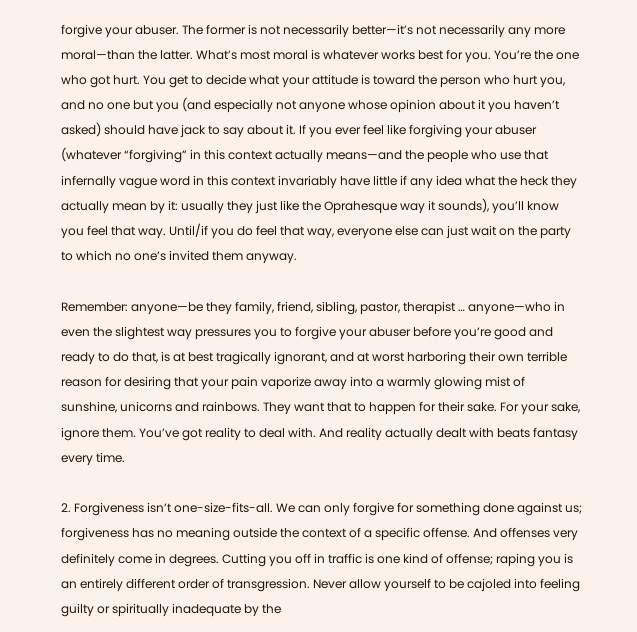forgive your abuser. The former is not necessarily better—it’s not necessarily any more moral—than the latter. What’s most moral is whatever works best for you. You’re the one who got hurt. You get to decide what your attitude is toward the person who hurt you, and no one but you (and especially not anyone whose opinion about it you haven’t asked) should have jack to say about it. If you ever feel like forgiving your abuser (whatever “forgiving” in this context actually means—and the people who use that infernally vague word in this context invariably have little if any idea what the heck they actually mean by it: usually they just like the Oprahesque way it sounds), you’ll know you feel that way. Until/if you do feel that way, everyone else can just wait on the party to which no one’s invited them anyway.

Remember: anyone—be they family, friend, sibling, pastor, therapist … anyone—who in even the slightest way pressures you to forgive your abuser before you’re good and ready to do that, is at best tragically ignorant, and at worst harboring their own terrible reason for desiring that your pain vaporize away into a warmly glowing mist of sunshine, unicorns and rainbows. They want that to happen for their sake. For your sake, ignore them. You’ve got reality to deal with. And reality actually dealt with beats fantasy every time.

2. Forgiveness isn’t one-size-fits-all. We can only forgive for something done against us; forgiveness has no meaning outside the context of a specific offense. And offenses very definitely come in degrees. Cutting you off in traffic is one kind of offense; raping you is an entirely different order of transgression. Never allow yourself to be cajoled into feeling guilty or spiritually inadequate by the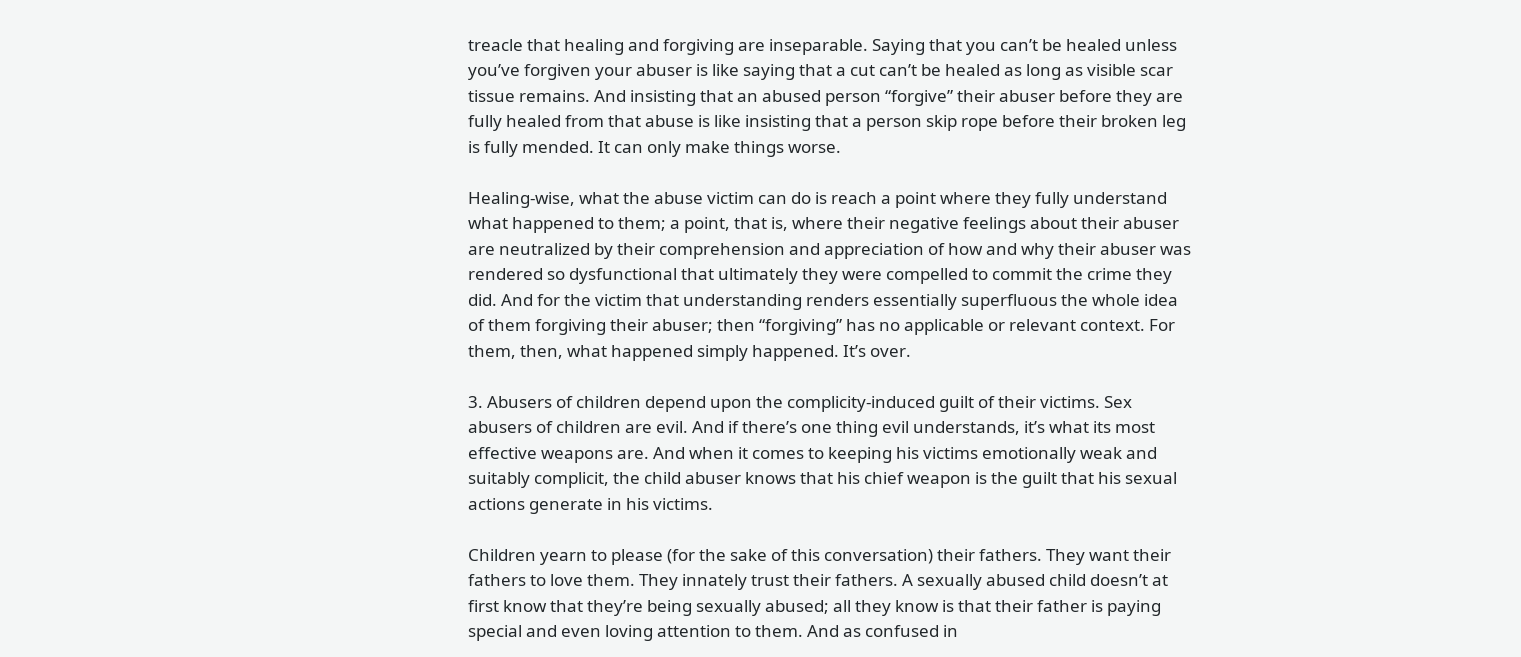treacle that healing and forgiving are inseparable. Saying that you can’t be healed unless you’ve forgiven your abuser is like saying that a cut can’t be healed as long as visible scar tissue remains. And insisting that an abused person “forgive” their abuser before they are fully healed from that abuse is like insisting that a person skip rope before their broken leg is fully mended. It can only make things worse.

Healing-wise, what the abuse victim can do is reach a point where they fully understand what happened to them; a point, that is, where their negative feelings about their abuser are neutralized by their comprehension and appreciation of how and why their abuser was rendered so dysfunctional that ultimately they were compelled to commit the crime they did. And for the victim that understanding renders essentially superfluous the whole idea of them forgiving their abuser; then “forgiving” has no applicable or relevant context. For them, then, what happened simply happened. It’s over.

3. Abusers of children depend upon the complicity-induced guilt of their victims. Sex abusers of children are evil. And if there’s one thing evil understands, it’s what its most effective weapons are. And when it comes to keeping his victims emotionally weak and suitably complicit, the child abuser knows that his chief weapon is the guilt that his sexual actions generate in his victims.

Children yearn to please (for the sake of this conversation) their fathers. They want their fathers to love them. They innately trust their fathers. A sexually abused child doesn’t at first know that they’re being sexually abused; all they know is that their father is paying special and even loving attention to them. And as confused in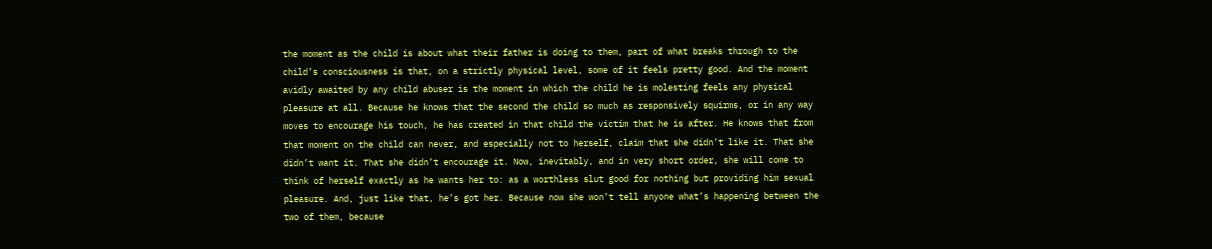the moment as the child is about what their father is doing to them, part of what breaks through to the child’s consciousness is that, on a strictly physical level, some of it feels pretty good. And the moment avidly awaited by any child abuser is the moment in which the child he is molesting feels any physical pleasure at all. Because he knows that the second the child so much as responsively squirms, or in any way moves to encourage his touch, he has created in that child the victim that he is after. He knows that from that moment on the child can never, and especially not to herself, claim that she didn’t like it. That she didn’t want it. That she didn’t encourage it. Now, inevitably, and in very short order, she will come to think of herself exactly as he wants her to: as a worthless slut good for nothing but providing him sexual pleasure. And, just like that, he’s got her. Because now she won’t tell anyone what’s happening between the two of them, because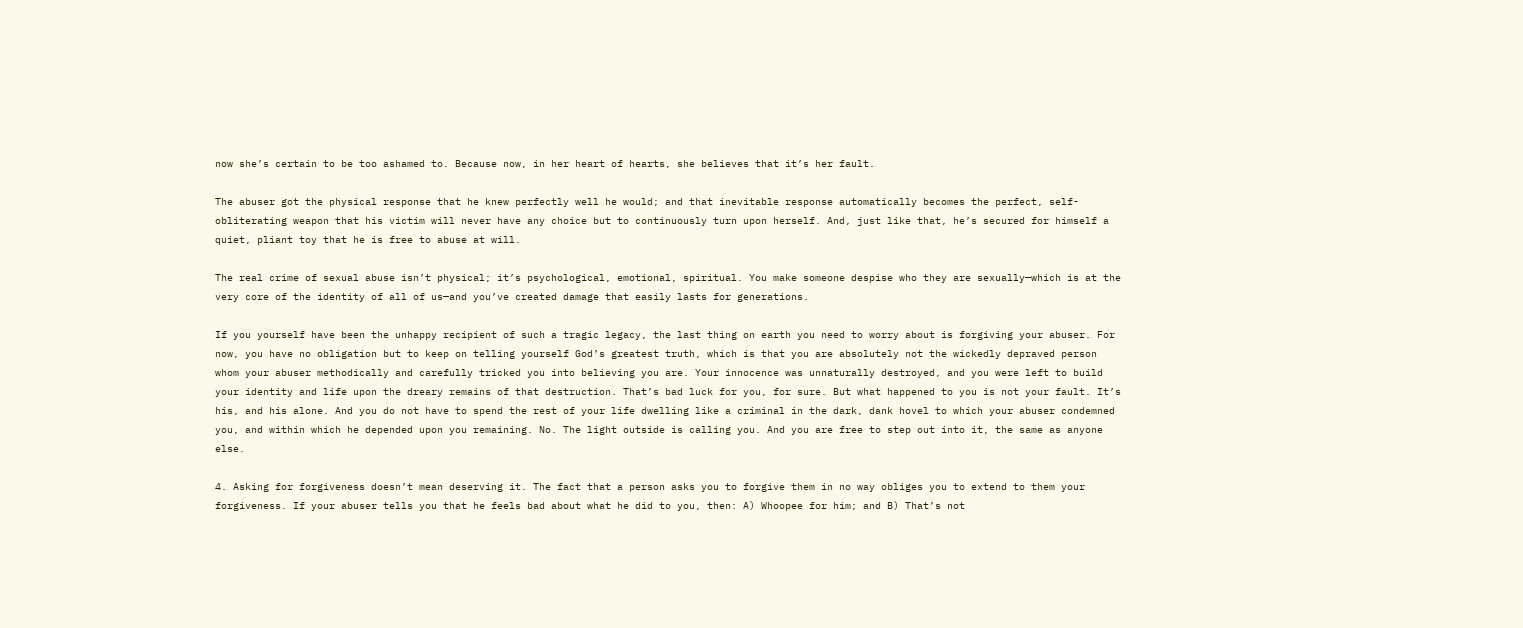now she’s certain to be too ashamed to. Because now, in her heart of hearts, she believes that it’s her fault.

The abuser got the physical response that he knew perfectly well he would; and that inevitable response automatically becomes the perfect, self-obliterating weapon that his victim will never have any choice but to continuously turn upon herself. And, just like that, he’s secured for himself a quiet, pliant toy that he is free to abuse at will.

The real crime of sexual abuse isn’t physical; it’s psychological, emotional, spiritual. You make someone despise who they are sexually—which is at the very core of the identity of all of us—and you’ve created damage that easily lasts for generations.

If you yourself have been the unhappy recipient of such a tragic legacy, the last thing on earth you need to worry about is forgiving your abuser. For now, you have no obligation but to keep on telling yourself God’s greatest truth, which is that you are absolutely not the wickedly depraved person whom your abuser methodically and carefully tricked you into believing you are. Your innocence was unnaturally destroyed, and you were left to build your identity and life upon the dreary remains of that destruction. That’s bad luck for you, for sure. But what happened to you is not your fault. It’s his, and his alone. And you do not have to spend the rest of your life dwelling like a criminal in the dark, dank hovel to which your abuser condemned you, and within which he depended upon you remaining. No. The light outside is calling you. And you are free to step out into it, the same as anyone else.

4. Asking for forgiveness doesn’t mean deserving it. The fact that a person asks you to forgive them in no way obliges you to extend to them your forgiveness. If your abuser tells you that he feels bad about what he did to you, then: A) Whoopee for him; and B) That’s not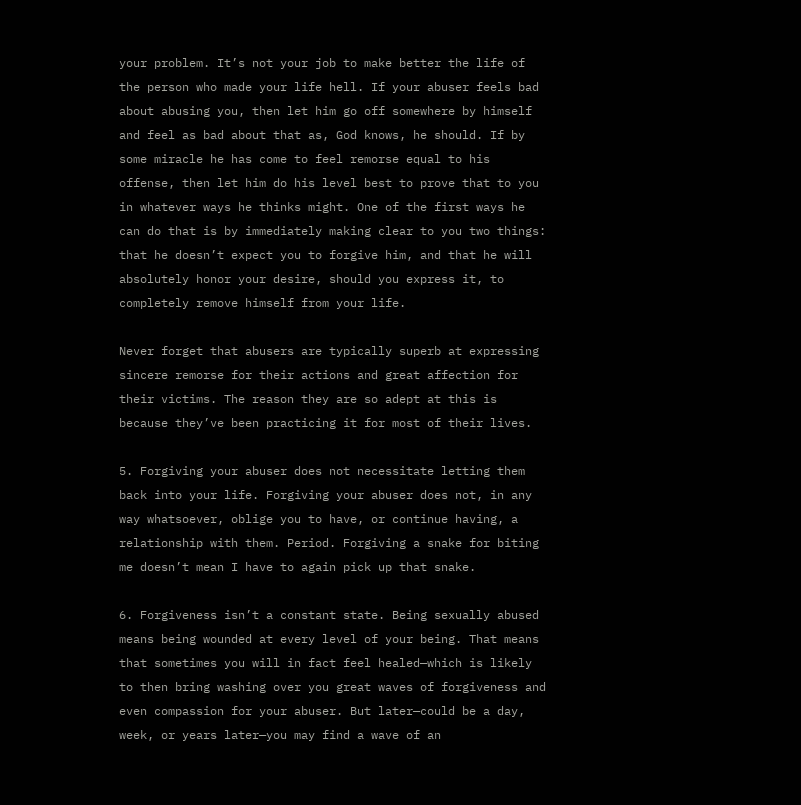your problem. It’s not your job to make better the life of the person who made your life hell. If your abuser feels bad about abusing you, then let him go off somewhere by himself and feel as bad about that as, God knows, he should. If by some miracle he has come to feel remorse equal to his offense, then let him do his level best to prove that to you in whatever ways he thinks might. One of the first ways he can do that is by immediately making clear to you two things: that he doesn’t expect you to forgive him, and that he will absolutely honor your desire, should you express it, to completely remove himself from your life.

Never forget that abusers are typically superb at expressing sincere remorse for their actions and great affection for their victims. The reason they are so adept at this is because they’ve been practicing it for most of their lives.

5. Forgiving your abuser does not necessitate letting them back into your life. Forgiving your abuser does not, in any way whatsoever, oblige you to have, or continue having, a relationship with them. Period. Forgiving a snake for biting me doesn’t mean I have to again pick up that snake.

6. Forgiveness isn’t a constant state. Being sexually abused means being wounded at every level of your being. That means that sometimes you will in fact feel healed—which is likely to then bring washing over you great waves of forgiveness and even compassion for your abuser. But later—could be a day, week, or years later—you may find a wave of an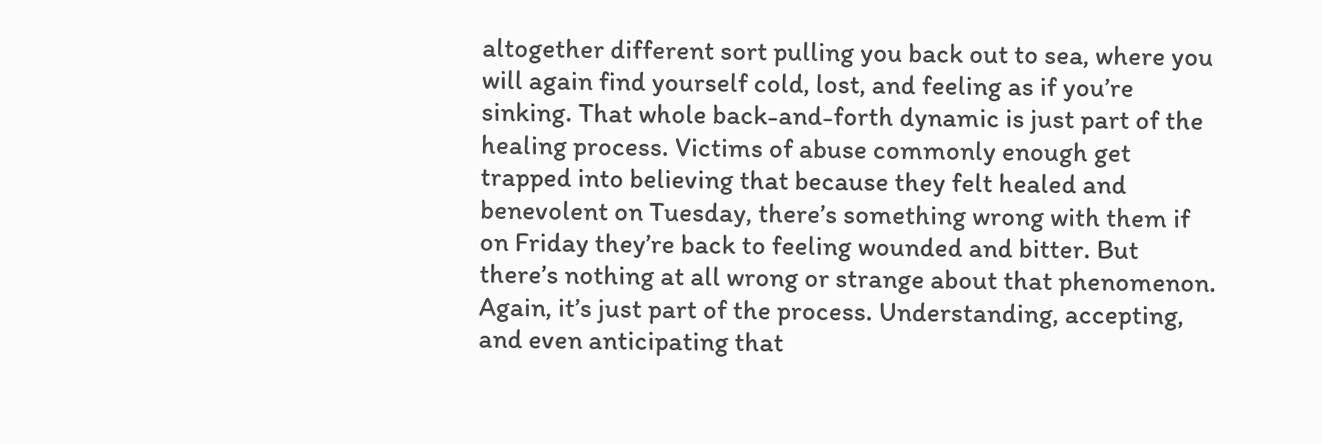altogether different sort pulling you back out to sea, where you will again find yourself cold, lost, and feeling as if you’re sinking. That whole back-and-forth dynamic is just part of the healing process. Victims of abuse commonly enough get trapped into believing that because they felt healed and benevolent on Tuesday, there’s something wrong with them if on Friday they’re back to feeling wounded and bitter. But there’s nothing at all wrong or strange about that phenomenon. Again, it’s just part of the process. Understanding, accepting, and even anticipating that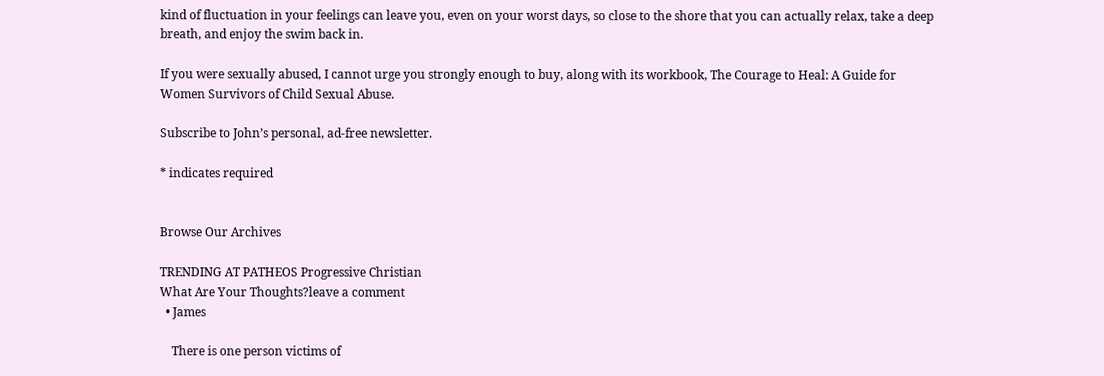kind of fluctuation in your feelings can leave you, even on your worst days, so close to the shore that you can actually relax, take a deep breath, and enjoy the swim back in.

If you were sexually abused, I cannot urge you strongly enough to buy, along with its workbook, The Courage to Heal: A Guide for Women Survivors of Child Sexual Abuse.

Subscribe to John’s personal, ad-free newsletter.

* indicates required


Browse Our Archives

TRENDING AT PATHEOS Progressive Christian
What Are Your Thoughts?leave a comment
  • James

    There is one person victims of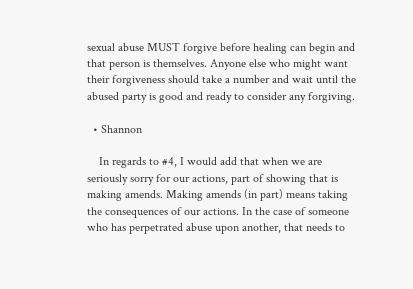sexual abuse MUST forgive before healing can begin and that person is themselves. Anyone else who might want their forgiveness should take a number and wait until the abused party is good and ready to consider any forgiving.

  • Shannon

    In regards to #4, I would add that when we are seriously sorry for our actions, part of showing that is making amends. Making amends (in part) means taking the consequences of our actions. In the case of someone who has perpetrated abuse upon another, that needs to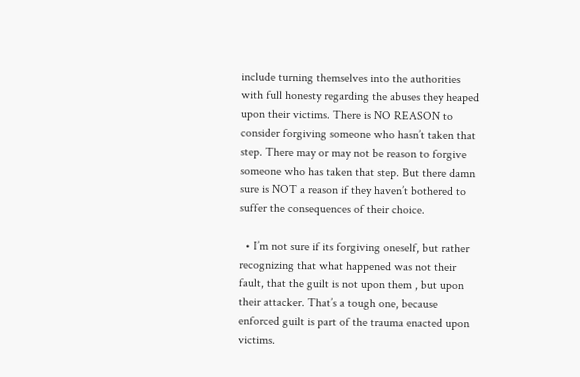include turning themselves into the authorities with full honesty regarding the abuses they heaped upon their victims. There is NO REASON to consider forgiving someone who hasn’t taken that step. There may or may not be reason to forgive someone who has taken that step. But there damn sure is NOT a reason if they haven’t bothered to suffer the consequences of their choice.

  • I’m not sure if its forgiving oneself, but rather recognizing that what happened was not their fault, that the guilt is not upon them , but upon their attacker. That’s a tough one, because enforced guilt is part of the trauma enacted upon victims.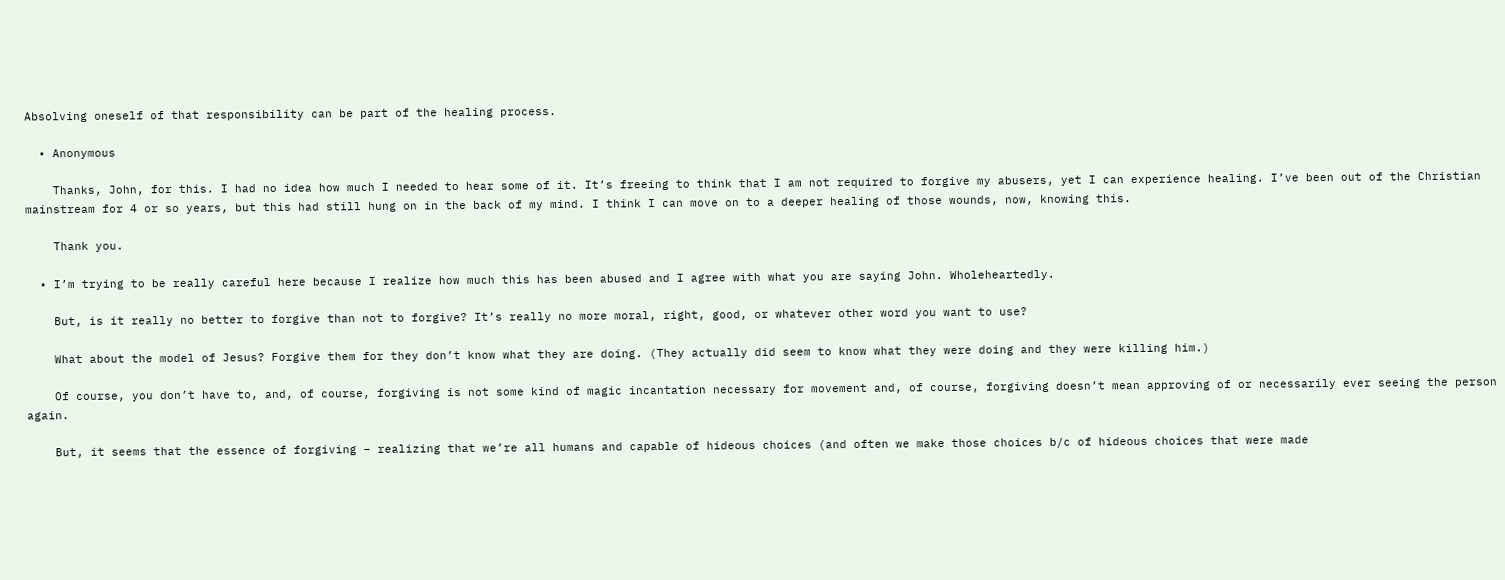Absolving oneself of that responsibility can be part of the healing process.

  • Anonymous

    Thanks, John, for this. I had no idea how much I needed to hear some of it. It’s freeing to think that I am not required to forgive my abusers, yet I can experience healing. I’ve been out of the Christian mainstream for 4 or so years, but this had still hung on in the back of my mind. I think I can move on to a deeper healing of those wounds, now, knowing this.

    Thank you.

  • I’m trying to be really careful here because I realize how much this has been abused and I agree with what you are saying John. Wholeheartedly.

    But, is it really no better to forgive than not to forgive? It’s really no more moral, right, good, or whatever other word you want to use?

    What about the model of Jesus? Forgive them for they don’t know what they are doing. (They actually did seem to know what they were doing and they were killing him.)

    Of course, you don’t have to, and, of course, forgiving is not some kind of magic incantation necessary for movement and, of course, forgiving doesn’t mean approving of or necessarily ever seeing the person again.

    But, it seems that the essence of forgiving – realizing that we’re all humans and capable of hideous choices (and often we make those choices b/c of hideous choices that were made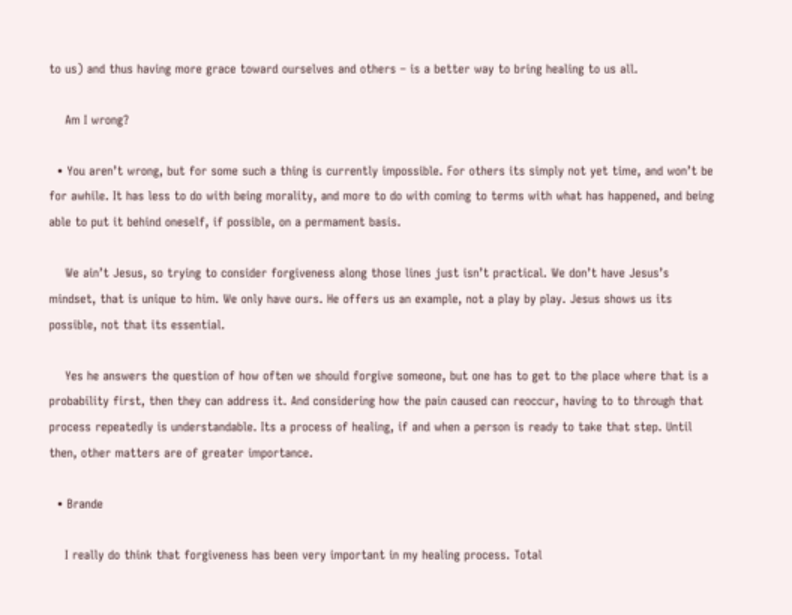to us) and thus having more grace toward ourselves and others – is a better way to bring healing to us all.

    Am I wrong?

  • You aren’t wrong, but for some such a thing is currently impossible. For others its simply not yet time, and won’t be for awhile. It has less to do with being morality, and more to do with coming to terms with what has happened, and being able to put it behind oneself, if possible, on a permament basis.

    We ain’t Jesus, so trying to consider forgiveness along those lines just isn’t practical. We don’t have Jesus’s mindset, that is unique to him. We only have ours. He offers us an example, not a play by play. Jesus shows us its possible, not that its essential.

    Yes he answers the question of how often we should forgive someone, but one has to get to the place where that is a probability first, then they can address it. And considering how the pain caused can reoccur, having to to through that process repeatedly is understandable. Its a process of healing, if and when a person is ready to take that step. Until then, other matters are of greater importance.

  • Brande

    I really do think that forgiveness has been very important in my healing process. Total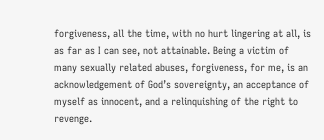forgiveness, all the time, with no hurt lingering at all, is as far as I can see, not attainable. Being a victim of many sexually related abuses, forgiveness, for me, is an acknowledgement of God’s sovereignty, an acceptance of myself as innocent, and a relinquishing of the right to revenge.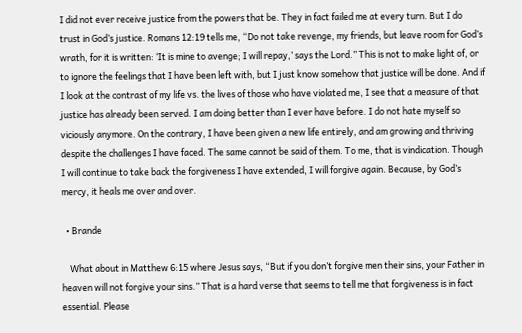I did not ever receive justice from the powers that be. They in fact failed me at every turn. But I do trust in God’s justice. Romans 12:19 tells me, “Do not take revenge, my friends, but leave room for God’s wrath, for it is written: ‘It is mine to avenge; I will repay,’ says the Lord.” This is not to make light of, or to ignore the feelings that I have been left with, but I just know somehow that justice will be done. And if I look at the contrast of my life vs. the lives of those who have violated me, I see that a measure of that justice has already been served. I am doing better than I ever have before. I do not hate myself so viciously anymore. On the contrary, I have been given a new life entirely, and am growing and thriving despite the challenges I have faced. The same cannot be said of them. To me, that is vindication. Though I will continue to take back the forgiveness I have extended, I will forgive again. Because, by God’s mercy, it heals me over and over.

  • Brande

    What about in Matthew 6:15 where Jesus says, “But if you don’t forgive men their sins, your Father in heaven will not forgive your sins.” That is a hard verse that seems to tell me that forgiveness is in fact essential. Please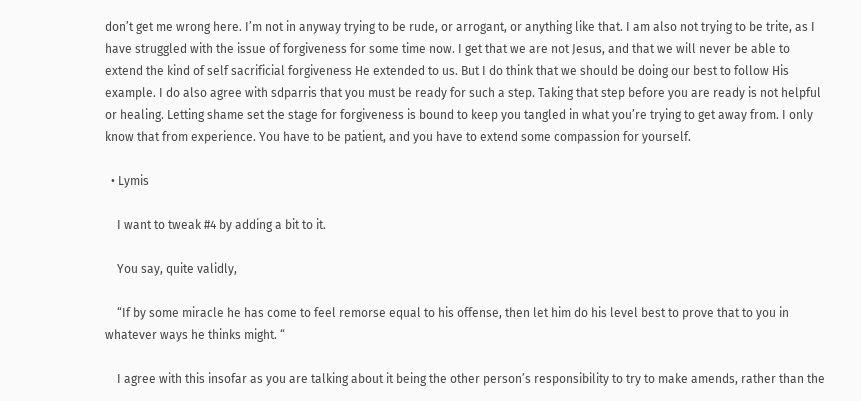don’t get me wrong here. I’m not in anyway trying to be rude, or arrogant, or anything like that. I am also not trying to be trite, as I have struggled with the issue of forgiveness for some time now. I get that we are not Jesus, and that we will never be able to extend the kind of self sacrificial forgiveness He extended to us. But I do think that we should be doing our best to follow His example. I do also agree with sdparris that you must be ready for such a step. Taking that step before you are ready is not helpful or healing. Letting shame set the stage for forgiveness is bound to keep you tangled in what you’re trying to get away from. I only know that from experience. You have to be patient, and you have to extend some compassion for yourself.

  • Lymis

    I want to tweak #4 by adding a bit to it.

    You say, quite validly,

    “If by some miracle he has come to feel remorse equal to his offense, then let him do his level best to prove that to you in whatever ways he thinks might. “

    I agree with this insofar as you are talking about it being the other person’s responsibility to try to make amends, rather than the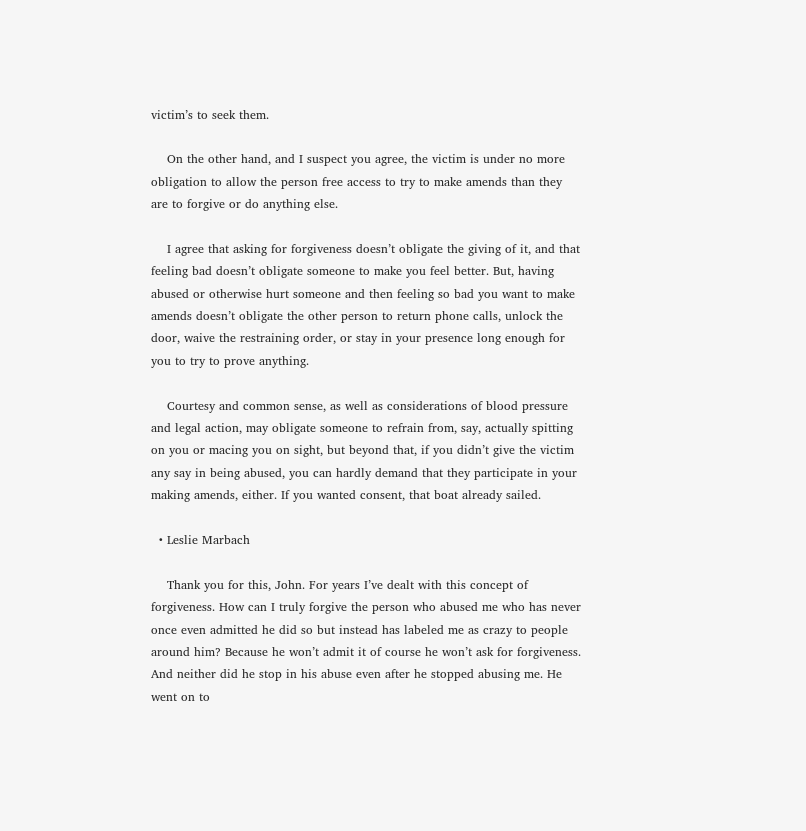victim’s to seek them.

    On the other hand, and I suspect you agree, the victim is under no more obligation to allow the person free access to try to make amends than they are to forgive or do anything else.

    I agree that asking for forgiveness doesn’t obligate the giving of it, and that feeling bad doesn’t obligate someone to make you feel better. But, having abused or otherwise hurt someone and then feeling so bad you want to make amends doesn’t obligate the other person to return phone calls, unlock the door, waive the restraining order, or stay in your presence long enough for you to try to prove anything.

    Courtesy and common sense, as well as considerations of blood pressure and legal action, may obligate someone to refrain from, say, actually spitting on you or macing you on sight, but beyond that, if you didn’t give the victim any say in being abused, you can hardly demand that they participate in your making amends, either. If you wanted consent, that boat already sailed.

  • Leslie Marbach

    Thank you for this, John. For years I’ve dealt with this concept of forgiveness. How can I truly forgive the person who abused me who has never once even admitted he did so but instead has labeled me as crazy to people around him? Because he won’t admit it of course he won’t ask for forgiveness. And neither did he stop in his abuse even after he stopped abusing me. He went on to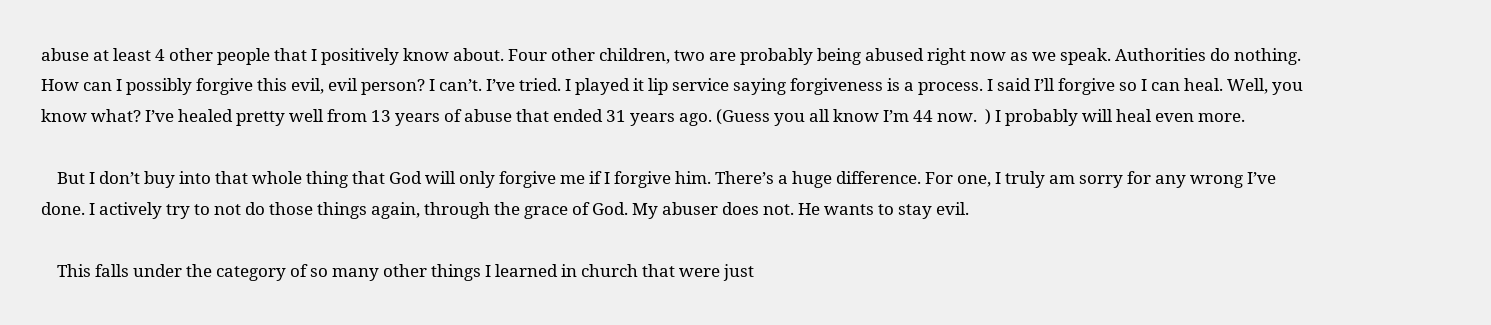abuse at least 4 other people that I positively know about. Four other children, two are probably being abused right now as we speak. Authorities do nothing. How can I possibly forgive this evil, evil person? I can’t. I’ve tried. I played it lip service saying forgiveness is a process. I said I’ll forgive so I can heal. Well, you know what? I’ve healed pretty well from 13 years of abuse that ended 31 years ago. (Guess you all know I’m 44 now.  ) I probably will heal even more.

    But I don’t buy into that whole thing that God will only forgive me if I forgive him. There’s a huge difference. For one, I truly am sorry for any wrong I’ve done. I actively try to not do those things again, through the grace of God. My abuser does not. He wants to stay evil.

    This falls under the category of so many other things I learned in church that were just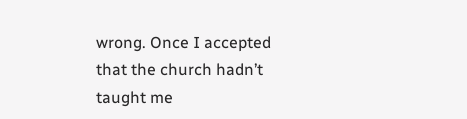wrong. Once I accepted that the church hadn’t taught me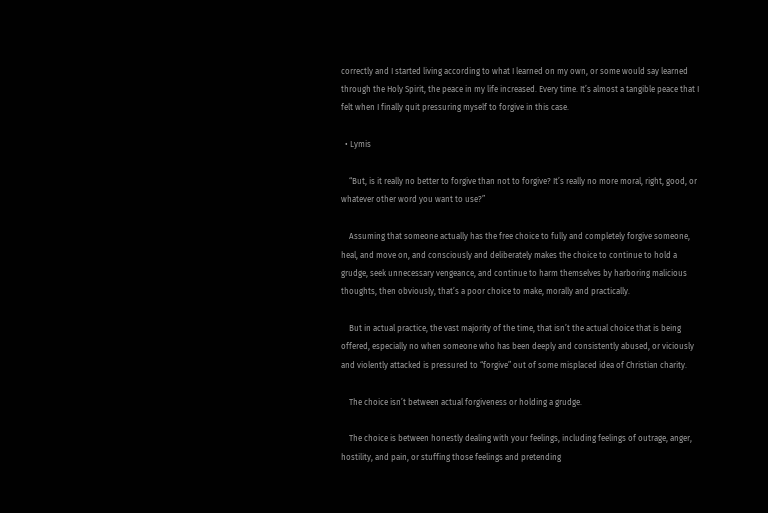correctly and I started living according to what I learned on my own, or some would say learned through the Holy Spirit, the peace in my life increased. Every time. It’s almost a tangible peace that I felt when I finally quit pressuring myself to forgive in this case.

  • Lymis

    “But, is it really no better to forgive than not to forgive? It’s really no more moral, right, good, or whatever other word you want to use?”

    Assuming that someone actually has the free choice to fully and completely forgive someone, heal, and move on, and consciously and deliberately makes the choice to continue to hold a grudge, seek unnecessary vengeance, and continue to harm themselves by harboring malicious thoughts, then obviously, that’s a poor choice to make, morally and practically.

    But in actual practice, the vast majority of the time, that isn’t the actual choice that is being offered, especially no when someone who has been deeply and consistently abused, or viciously and violently attacked is pressured to “forgive” out of some misplaced idea of Christian charity.

    The choice isn’t between actual forgiveness or holding a grudge.

    The choice is between honestly dealing with your feelings, including feelings of outrage, anger, hostility, and pain, or stuffing those feelings and pretending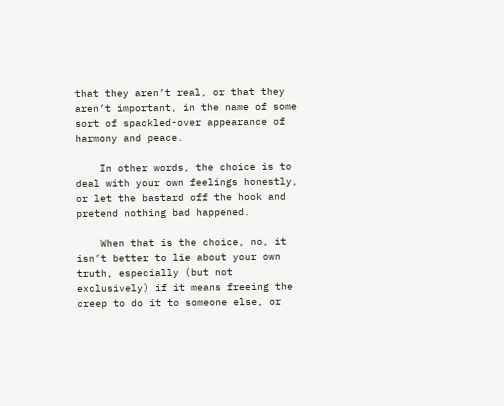that they aren’t real, or that they aren’t important, in the name of some sort of spackled-over appearance of harmony and peace.

    In other words, the choice is to deal with your own feelings honestly, or let the bastard off the hook and pretend nothing bad happened.

    When that is the choice, no, it isn’t better to lie about your own truth, especially (but not exclusively) if it means freeing the creep to do it to someone else, or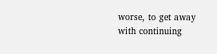worse, to get away with continuing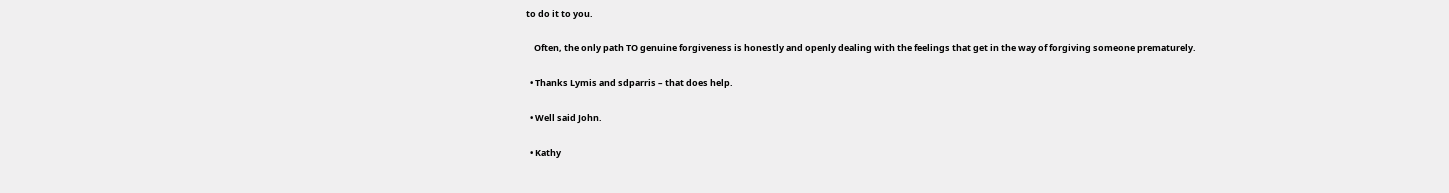to do it to you.

    Often, the only path TO genuine forgiveness is honestly and openly dealing with the feelings that get in the way of forgiving someone prematurely.

  • Thanks Lymis and sdparris – that does help.

  • Well said John.

  • Kathy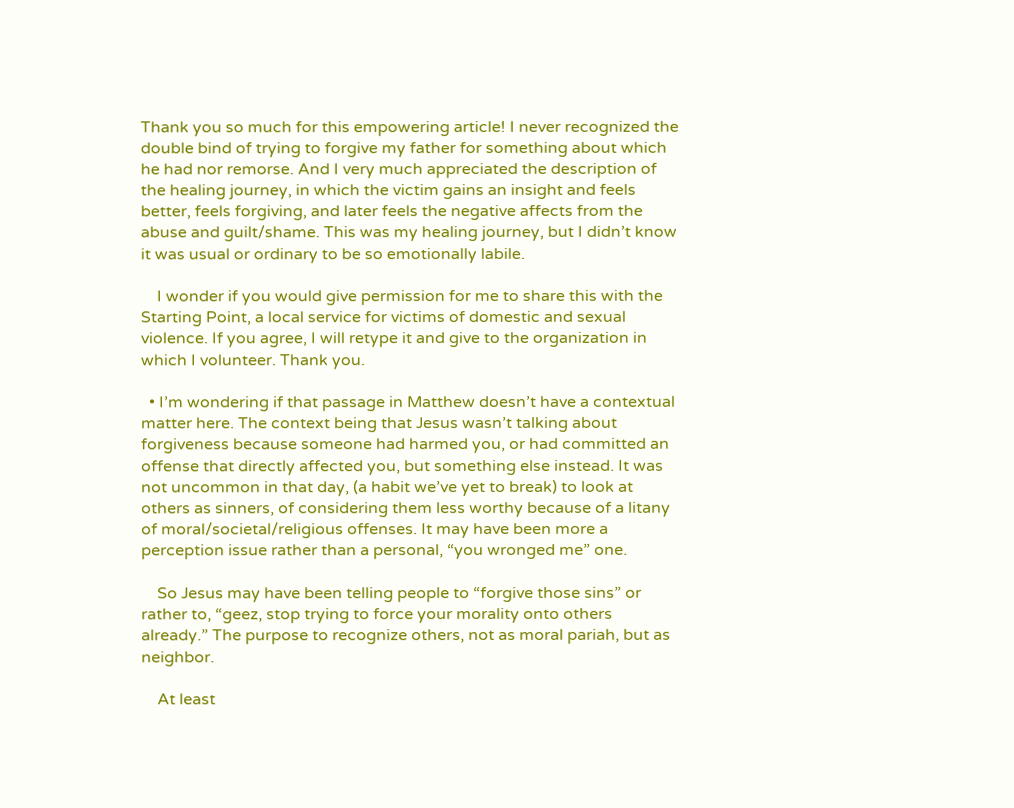Thank you so much for this empowering article! I never recognized the double bind of trying to forgive my father for something about which he had nor remorse. And I very much appreciated the description of the healing journey, in which the victim gains an insight and feels better, feels forgiving, and later feels the negative affects from the abuse and guilt/shame. This was my healing journey, but I didn’t know it was usual or ordinary to be so emotionally labile.

    I wonder if you would give permission for me to share this with the Starting Point, a local service for victims of domestic and sexual violence. If you agree, I will retype it and give to the organization in which I volunteer. Thank you.

  • I’m wondering if that passage in Matthew doesn’t have a contextual matter here. The context being that Jesus wasn’t talking about forgiveness because someone had harmed you, or had committed an offense that directly affected you, but something else instead. It was not uncommon in that day, (a habit we’ve yet to break) to look at others as sinners, of considering them less worthy because of a litany of moral/societal/religious offenses. It may have been more a perception issue rather than a personal, “you wronged me” one.

    So Jesus may have been telling people to “forgive those sins” or rather to, “geez, stop trying to force your morality onto others already.” The purpose to recognize others, not as moral pariah, but as neighbor.

    At least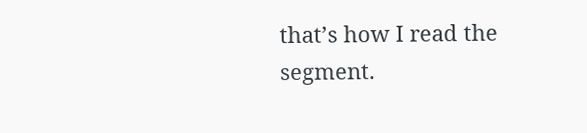that’s how I read the segment.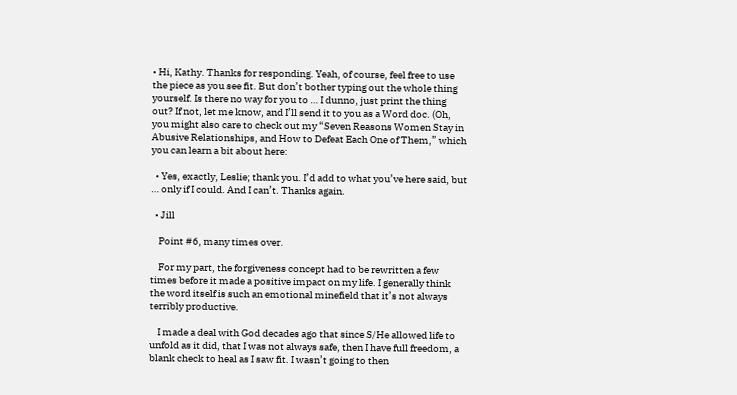• Hi, Kathy. Thanks for responding. Yeah, of course, feel free to use the piece as you see fit. But don’t bother typing out the whole thing yourself. Is there no way for you to … I dunno, just print the thing out? If not, let me know, and I’ll send it to you as a Word doc. (Oh, you might also care to check out my “Seven Reasons Women Stay in Abusive Relationships, and How to Defeat Each One of Them,” which you can learn a bit about here:

  • Yes, exactly, Leslie; thank you. I’d add to what you’ve here said, but … only if I could. And I can’t. Thanks again.

  • Jill

    Point #6, many times over.

    For my part, the forgiveness concept had to be rewritten a few times before it made a positive impact on my life. I generally think the word itself is such an emotional minefield that it’s not always terribly productive.

    I made a deal with God decades ago that since S/He allowed life to unfold as it did, that I was not always safe, then I have full freedom, a blank check to heal as I saw fit. I wasn’t going to then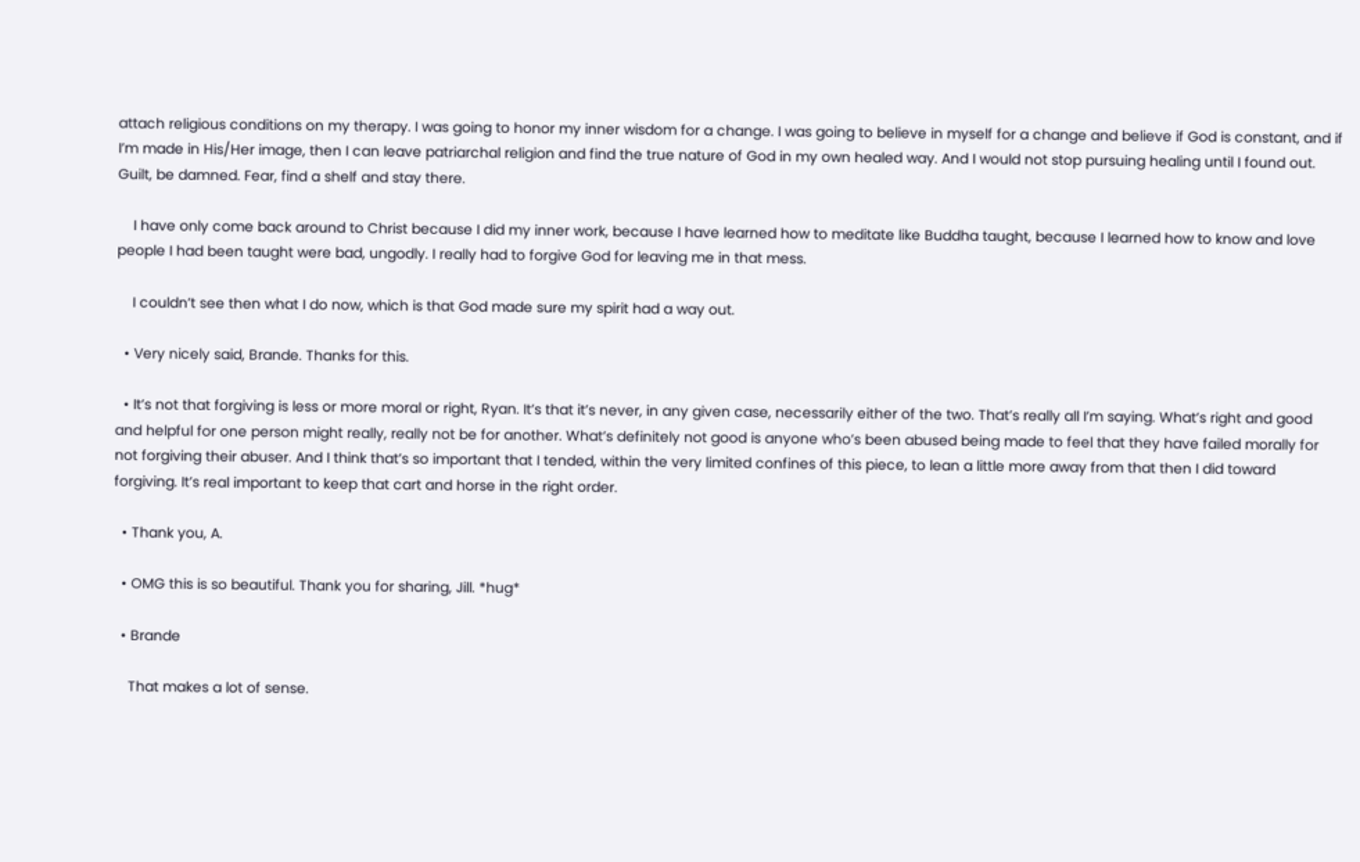attach religious conditions on my therapy. I was going to honor my inner wisdom for a change. I was going to believe in myself for a change and believe if God is constant, and if I’m made in His/Her image, then I can leave patriarchal religion and find the true nature of God in my own healed way. And I would not stop pursuing healing until I found out. Guilt, be damned. Fear, find a shelf and stay there.

    I have only come back around to Christ because I did my inner work, because I have learned how to meditate like Buddha taught, because I learned how to know and love people I had been taught were bad, ungodly. I really had to forgive God for leaving me in that mess.

    I couldn’t see then what I do now, which is that God made sure my spirit had a way out.

  • Very nicely said, Brande. Thanks for this.

  • It’s not that forgiving is less or more moral or right, Ryan. It’s that it’s never, in any given case, necessarily either of the two. That’s really all I’m saying. What’s right and good and helpful for one person might really, really not be for another. What’s definitely not good is anyone who’s been abused being made to feel that they have failed morally for not forgiving their abuser. And I think that’s so important that I tended, within the very limited confines of this piece, to lean a little more away from that then I did toward forgiving. It’s real important to keep that cart and horse in the right order.

  • Thank you, A.

  • OMG this is so beautiful. Thank you for sharing, Jill. *hug*

  • Brande

    That makes a lot of sense.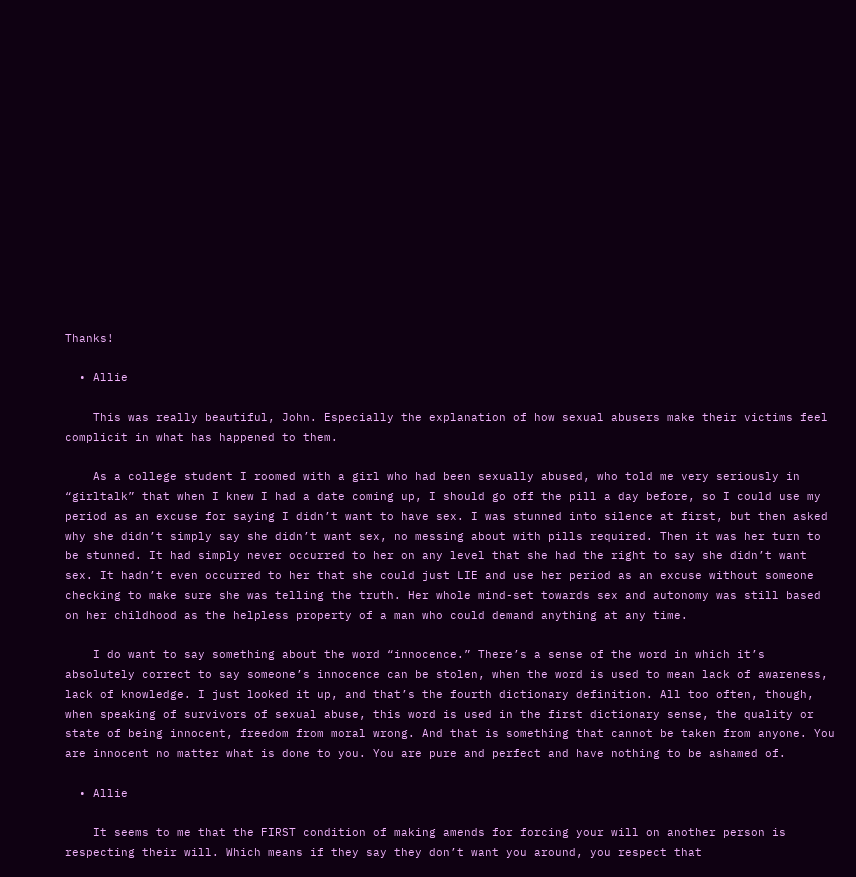Thanks!

  • Allie

    This was really beautiful, John. Especially the explanation of how sexual abusers make their victims feel complicit in what has happened to them.

    As a college student I roomed with a girl who had been sexually abused, who told me very seriously in “girltalk” that when I knew I had a date coming up, I should go off the pill a day before, so I could use my period as an excuse for saying I didn’t want to have sex. I was stunned into silence at first, but then asked why she didn’t simply say she didn’t want sex, no messing about with pills required. Then it was her turn to be stunned. It had simply never occurred to her on any level that she had the right to say she didn’t want sex. It hadn’t even occurred to her that she could just LIE and use her period as an excuse without someone checking to make sure she was telling the truth. Her whole mind-set towards sex and autonomy was still based on her childhood as the helpless property of a man who could demand anything at any time.

    I do want to say something about the word “innocence.” There’s a sense of the word in which it’s absolutely correct to say someone’s innocence can be stolen, when the word is used to mean lack of awareness, lack of knowledge. I just looked it up, and that’s the fourth dictionary definition. All too often, though, when speaking of survivors of sexual abuse, this word is used in the first dictionary sense, the quality or state of being innocent, freedom from moral wrong. And that is something that cannot be taken from anyone. You are innocent no matter what is done to you. You are pure and perfect and have nothing to be ashamed of.

  • Allie

    It seems to me that the FIRST condition of making amends for forcing your will on another person is respecting their will. Which means if they say they don’t want you around, you respect that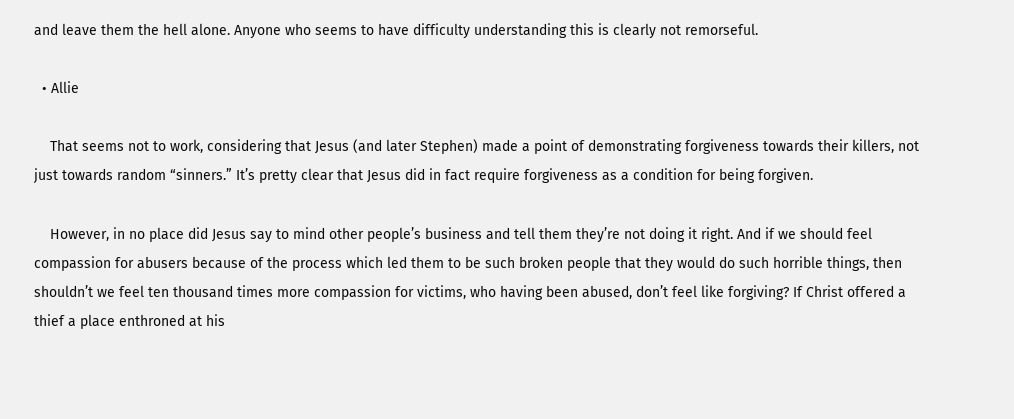and leave them the hell alone. Anyone who seems to have difficulty understanding this is clearly not remorseful.

  • Allie

    That seems not to work, considering that Jesus (and later Stephen) made a point of demonstrating forgiveness towards their killers, not just towards random “sinners.” It’s pretty clear that Jesus did in fact require forgiveness as a condition for being forgiven.

    However, in no place did Jesus say to mind other people’s business and tell them they’re not doing it right. And if we should feel compassion for abusers because of the process which led them to be such broken people that they would do such horrible things, then shouldn’t we feel ten thousand times more compassion for victims, who having been abused, don’t feel like forgiving? If Christ offered a thief a place enthroned at his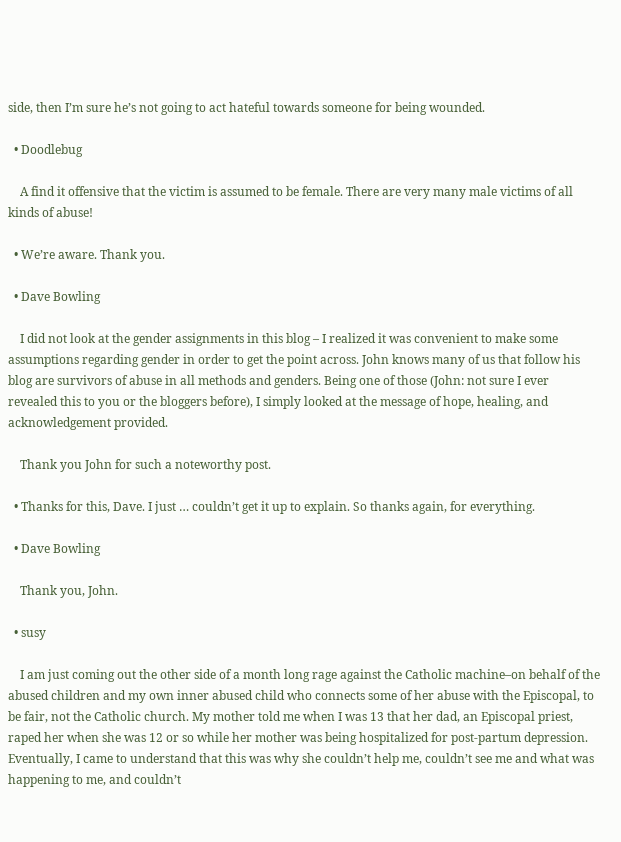side, then I’m sure he’s not going to act hateful towards someone for being wounded.

  • Doodlebug

    A find it offensive that the victim is assumed to be female. There are very many male victims of all kinds of abuse!

  • We’re aware. Thank you.

  • Dave Bowling

    I did not look at the gender assignments in this blog – I realized it was convenient to make some assumptions regarding gender in order to get the point across. John knows many of us that follow his blog are survivors of abuse in all methods and genders. Being one of those (John: not sure I ever revealed this to you or the bloggers before), I simply looked at the message of hope, healing, and acknowledgement provided.

    Thank you John for such a noteworthy post.

  • Thanks for this, Dave. I just … couldn’t get it up to explain. So thanks again, for everything.

  • Dave Bowling

    Thank you, John.

  • susy

    I am just coming out the other side of a month long rage against the Catholic machine–on behalf of the abused children and my own inner abused child who connects some of her abuse with the Episcopal, to be fair, not the Catholic church. My mother told me when I was 13 that her dad, an Episcopal priest, raped her when she was 12 or so while her mother was being hospitalized for post-partum depression. Eventually, I came to understand that this was why she couldn’t help me, couldn’t see me and what was happening to me, and couldn’t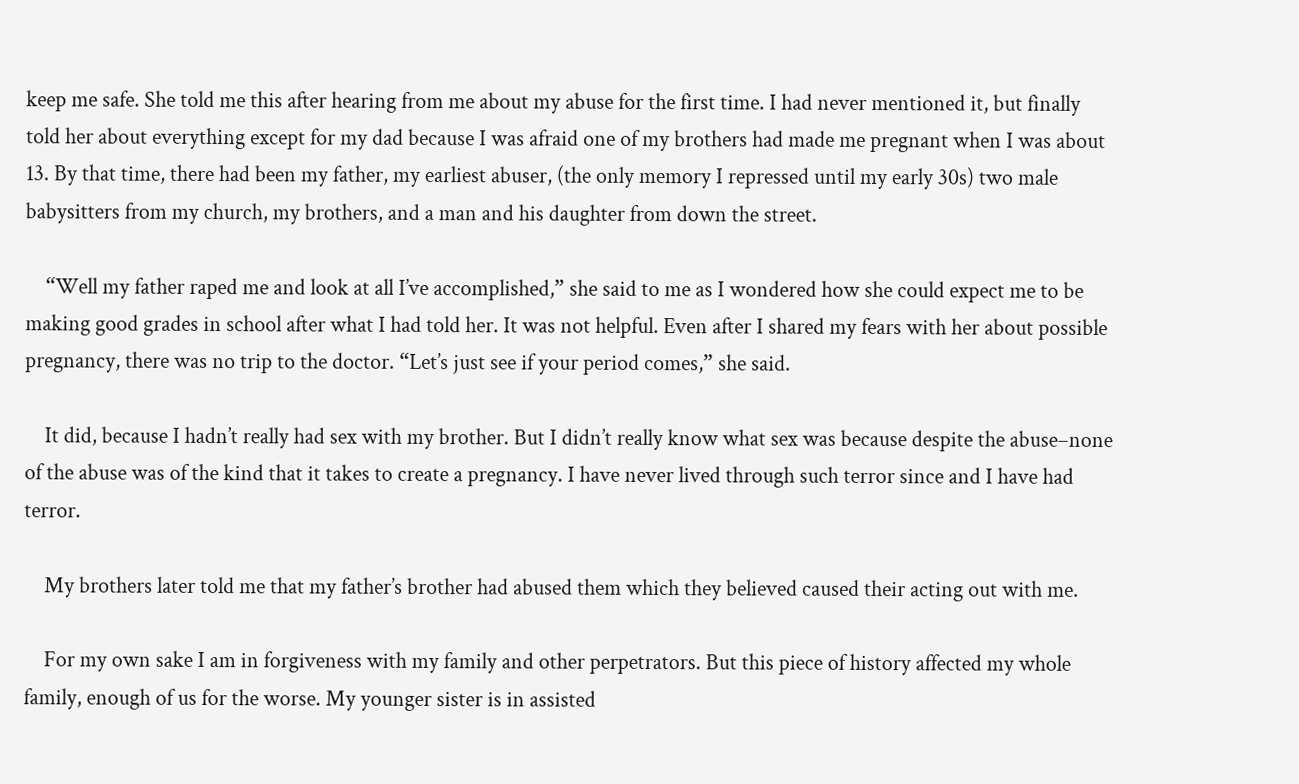keep me safe. She told me this after hearing from me about my abuse for the first time. I had never mentioned it, but finally told her about everything except for my dad because I was afraid one of my brothers had made me pregnant when I was about 13. By that time, there had been my father, my earliest abuser, (the only memory I repressed until my early 30s) two male babysitters from my church, my brothers, and a man and his daughter from down the street.

    “Well my father raped me and look at all I’ve accomplished,” she said to me as I wondered how she could expect me to be making good grades in school after what I had told her. It was not helpful. Even after I shared my fears with her about possible pregnancy, there was no trip to the doctor. “Let’s just see if your period comes,” she said.

    It did, because I hadn’t really had sex with my brother. But I didn’t really know what sex was because despite the abuse–none of the abuse was of the kind that it takes to create a pregnancy. I have never lived through such terror since and I have had terror.

    My brothers later told me that my father’s brother had abused them which they believed caused their acting out with me.

    For my own sake I am in forgiveness with my family and other perpetrators. But this piece of history affected my whole family, enough of us for the worse. My younger sister is in assisted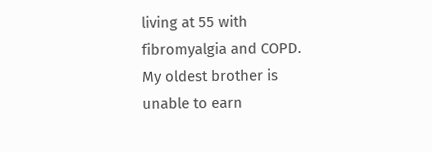living at 55 with fibromyalgia and COPD. My oldest brother is unable to earn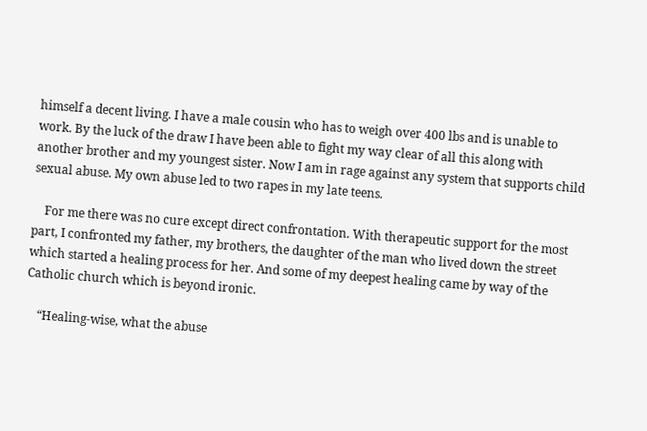himself a decent living. I have a male cousin who has to weigh over 400 lbs and is unable to work. By the luck of the draw I have been able to fight my way clear of all this along with another brother and my youngest sister. Now I am in rage against any system that supports child sexual abuse. My own abuse led to two rapes in my late teens.

    For me there was no cure except direct confrontation. With therapeutic support for the most part, I confronted my father, my brothers, the daughter of the man who lived down the street which started a healing process for her. And some of my deepest healing came by way of the Catholic church which is beyond ironic.

    “Healing-wise, what the abuse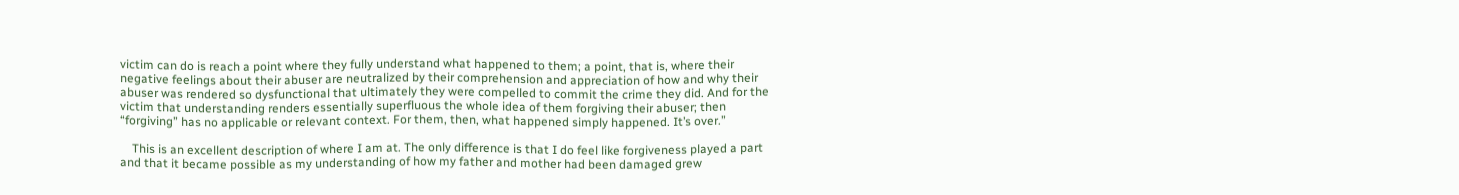victim can do is reach a point where they fully understand what happened to them; a point, that is, where their negative feelings about their abuser are neutralized by their comprehension and appreciation of how and why their abuser was rendered so dysfunctional that ultimately they were compelled to commit the crime they did. And for the victim that understanding renders essentially superfluous the whole idea of them forgiving their abuser; then “forgiving” has no applicable or relevant context. For them, then, what happened simply happened. It’s over.”

    This is an excellent description of where I am at. The only difference is that I do feel like forgiveness played a part and that it became possible as my understanding of how my father and mother had been damaged grew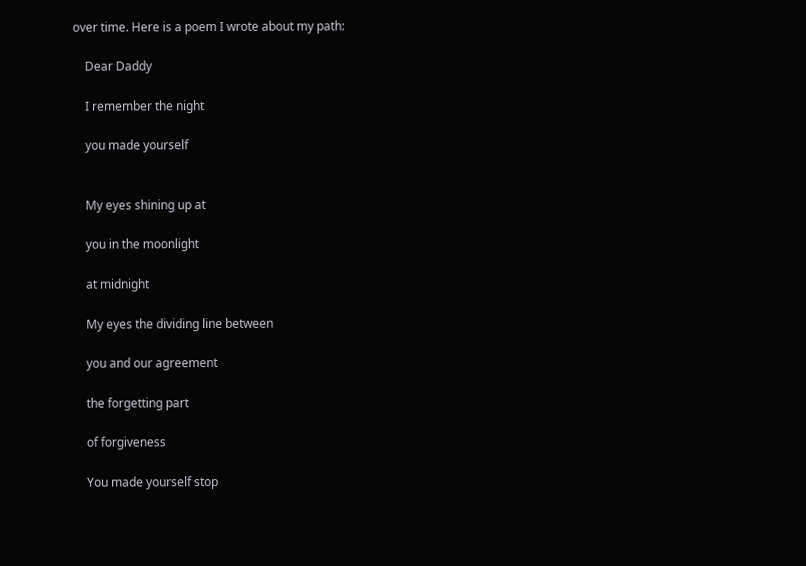over time. Here is a poem I wrote about my path:

    Dear Daddy

    I remember the night

    you made yourself


    My eyes shining up at

    you in the moonlight

    at midnight

    My eyes the dividing line between

    you and our agreement

    the forgetting part

    of forgiveness

    You made yourself stop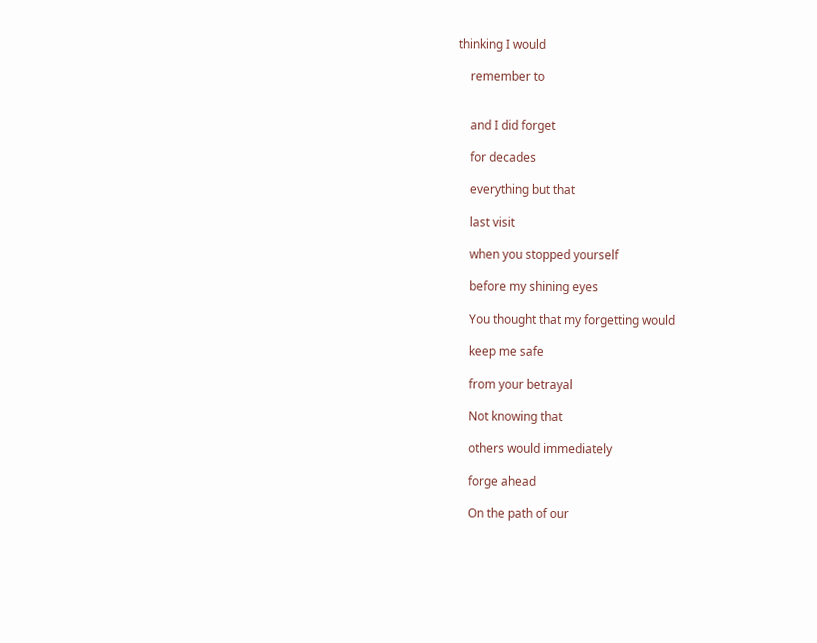thinking I would

    remember to


    and I did forget

    for decades

    everything but that

    last visit

    when you stopped yourself

    before my shining eyes

    You thought that my forgetting would

    keep me safe

    from your betrayal

    Not knowing that

    others would immediately

    forge ahead

    On the path of our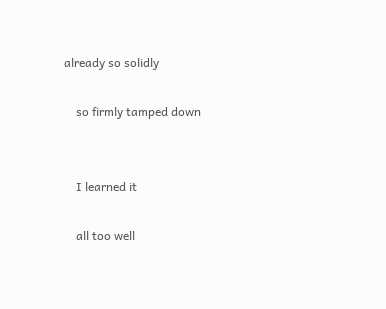already so solidly

    so firmly tamped down


    I learned it

    all too well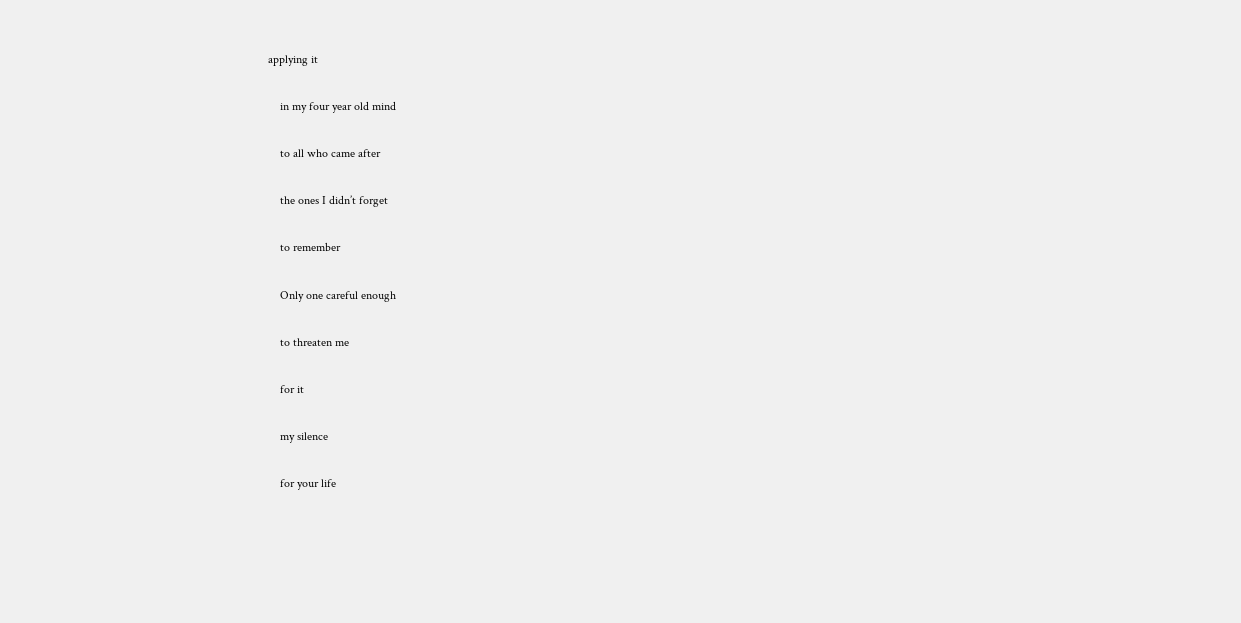applying it

    in my four year old mind

    to all who came after

    the ones I didn’t forget

    to remember

    Only one careful enough

    to threaten me

    for it

    my silence

    for your life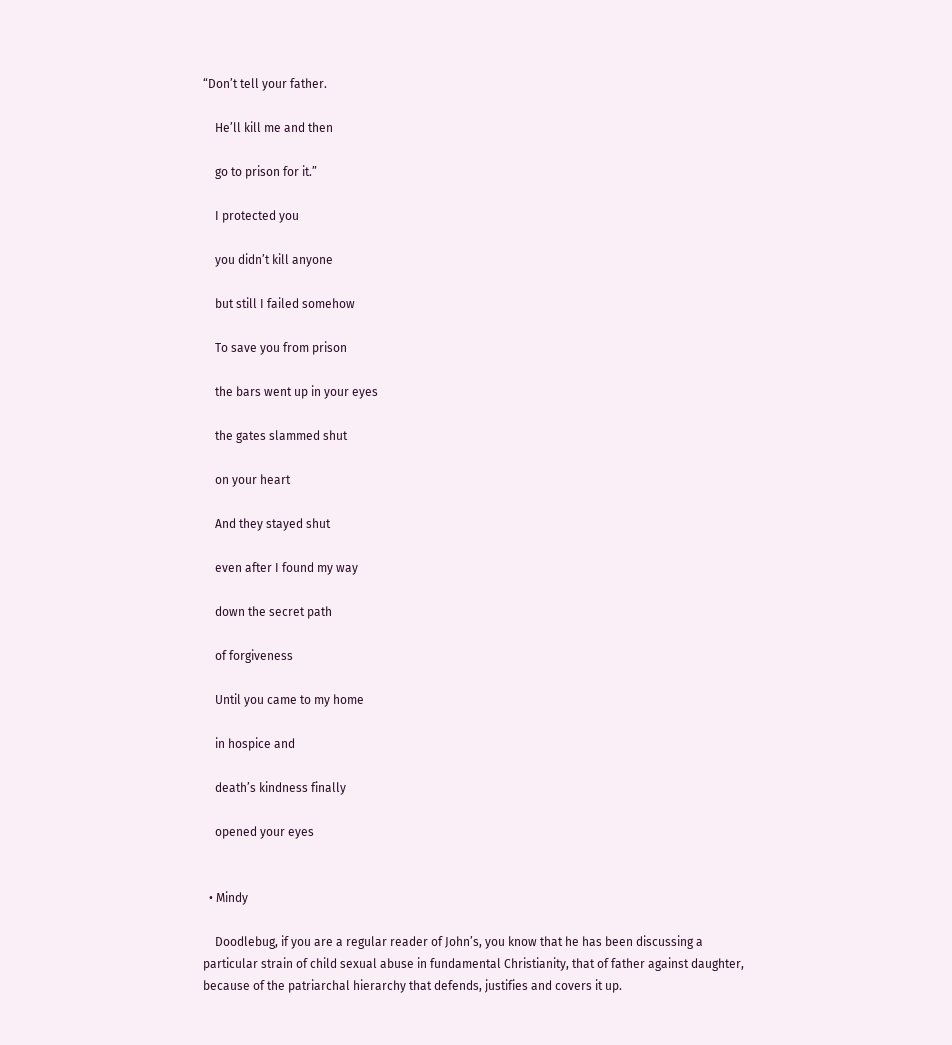“Don’t tell your father.

    He’ll kill me and then

    go to prison for it.”

    I protected you

    you didn’t kill anyone

    but still I failed somehow

    To save you from prison

    the bars went up in your eyes

    the gates slammed shut

    on your heart

    And they stayed shut

    even after I found my way

    down the secret path

    of forgiveness

    Until you came to my home

    in hospice and

    death’s kindness finally

    opened your eyes


  • Mindy

    Doodlebug, if you are a regular reader of John’s, you know that he has been discussing a particular strain of child sexual abuse in fundamental Christianity, that of father against daughter, because of the patriarchal hierarchy that defends, justifies and covers it up.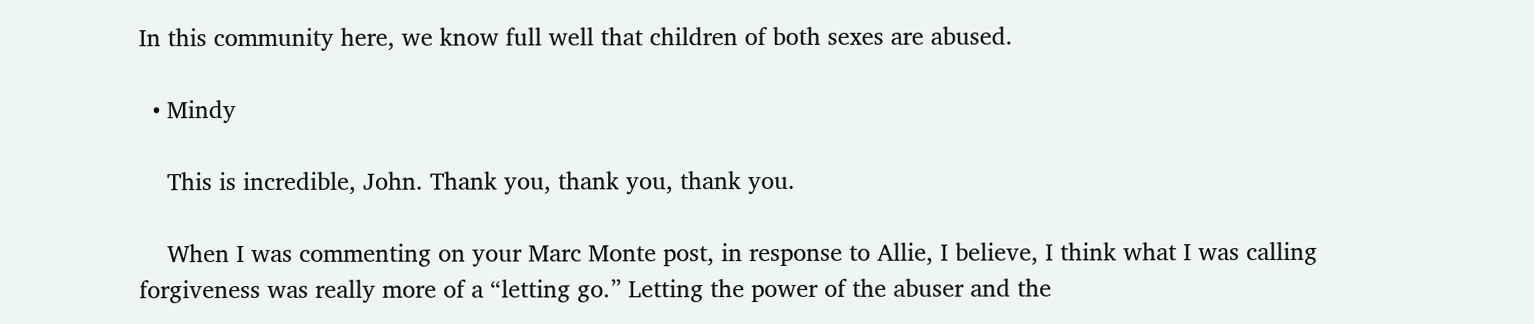In this community here, we know full well that children of both sexes are abused.

  • Mindy

    This is incredible, John. Thank you, thank you, thank you.

    When I was commenting on your Marc Monte post, in response to Allie, I believe, I think what I was calling forgiveness was really more of a “letting go.” Letting the power of the abuser and the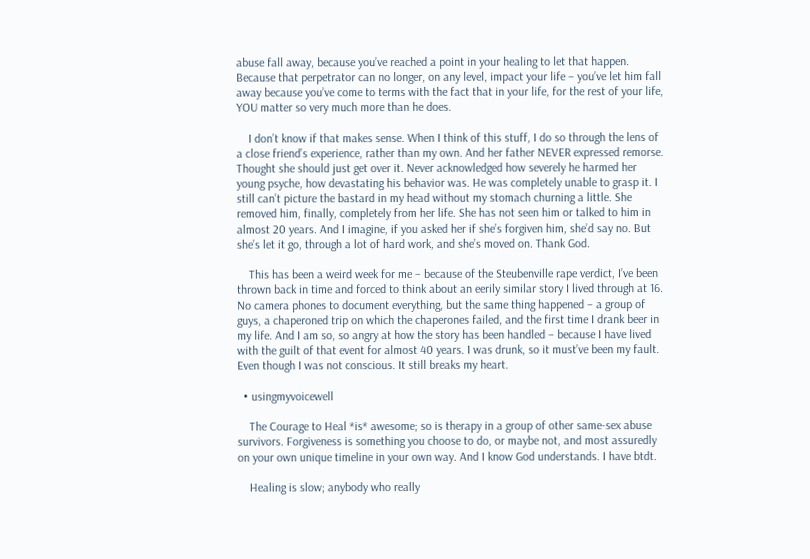abuse fall away, because you’ve reached a point in your healing to let that happen. Because that perpetrator can no longer, on any level, impact your life – you’ve let him fall away because you’ve come to terms with the fact that in your life, for the rest of your life, YOU matter so very much more than he does.

    I don’t know if that makes sense. When I think of this stuff, I do so through the lens of a close friend’s experience, rather than my own. And her father NEVER expressed remorse. Thought she should just get over it. Never acknowledged how severely he harmed her young psyche, how devastating his behavior was. He was completely unable to grasp it. I still can’t picture the bastard in my head without my stomach churning a little. She removed him, finally, completely from her life. She has not seen him or talked to him in almost 20 years. And I imagine, if you asked her if she’s forgiven him, she’d say no. But she’s let it go, through a lot of hard work, and she’s moved on. Thank God.

    This has been a weird week for me – because of the Steubenville rape verdict, I’ve been thrown back in time and forced to think about an eerily similar story I lived through at 16. No camera phones to document everything, but the same thing happened – a group of guys, a chaperoned trip on which the chaperones failed, and the first time I drank beer in my life. And I am so, so angry at how the story has been handled – because I have lived with the guilt of that event for almost 40 years. I was drunk, so it must’ve been my fault. Even though I was not conscious. It still breaks my heart.

  • usingmyvoicewell

    The Courage to Heal *is* awesome; so is therapy in a group of other same-sex abuse survivors. Forgiveness is something you choose to do, or maybe not, and most assuredly on your own unique timeline in your own way. And I know God understands. I have btdt.

    Healing is slow; anybody who really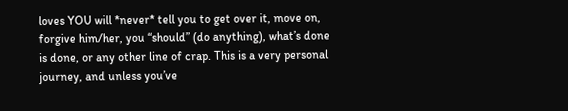loves YOU will *never* tell you to get over it, move on, forgive him/her, you “should” (do anything), what’s done is done, or any other line of crap. This is a very personal journey, and unless you’ve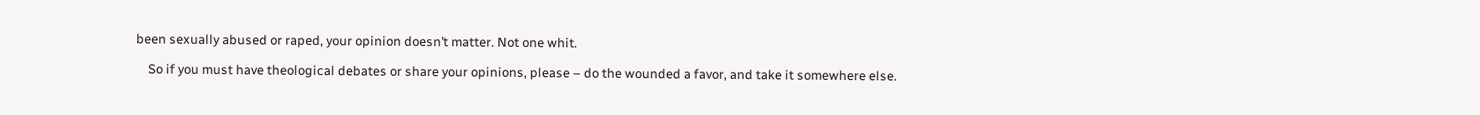been sexually abused or raped, your opinion doesn’t matter. Not one whit.

    So if you must have theological debates or share your opinions, please – do the wounded a favor, and take it somewhere else.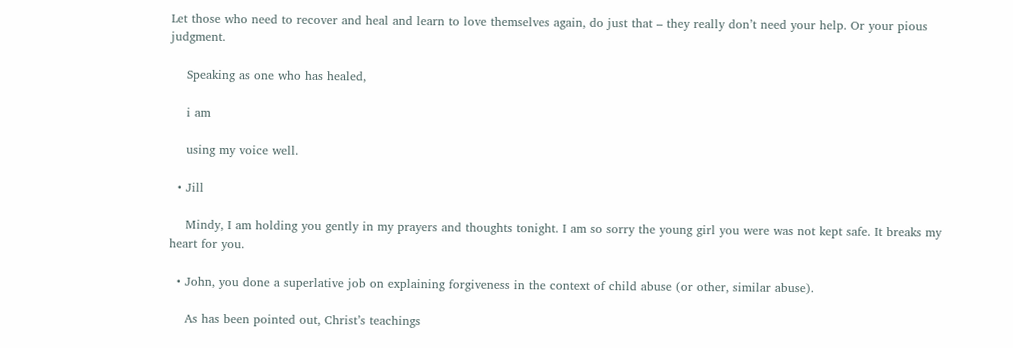Let those who need to recover and heal and learn to love themselves again, do just that – they really don’t need your help. Or your pious judgment.

    Speaking as one who has healed,

    i am

    using my voice well.

  • Jill

    Mindy, I am holding you gently in my prayers and thoughts tonight. I am so sorry the young girl you were was not kept safe. It breaks my heart for you.

  • John, you done a superlative job on explaining forgiveness in the context of child abuse (or other, similar abuse).

    As has been pointed out, Christ’s teachings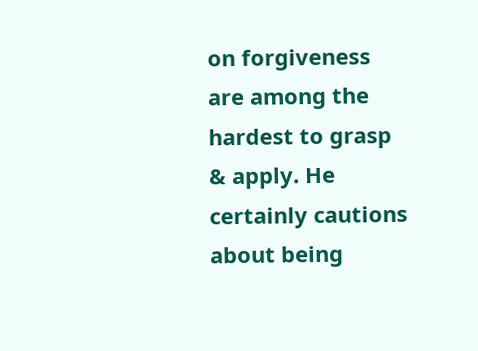on forgiveness are among the hardest to grasp & apply. He certainly cautions about being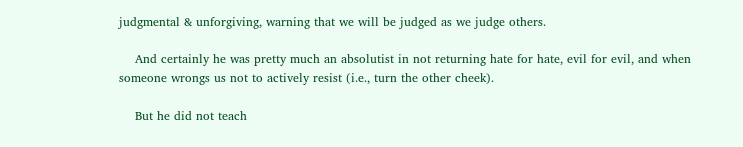judgmental & unforgiving, warning that we will be judged as we judge others.

    And certainly he was pretty much an absolutist in not returning hate for hate, evil for evil, and when someone wrongs us not to actively resist (i.e., turn the other cheek).

    But he did not teach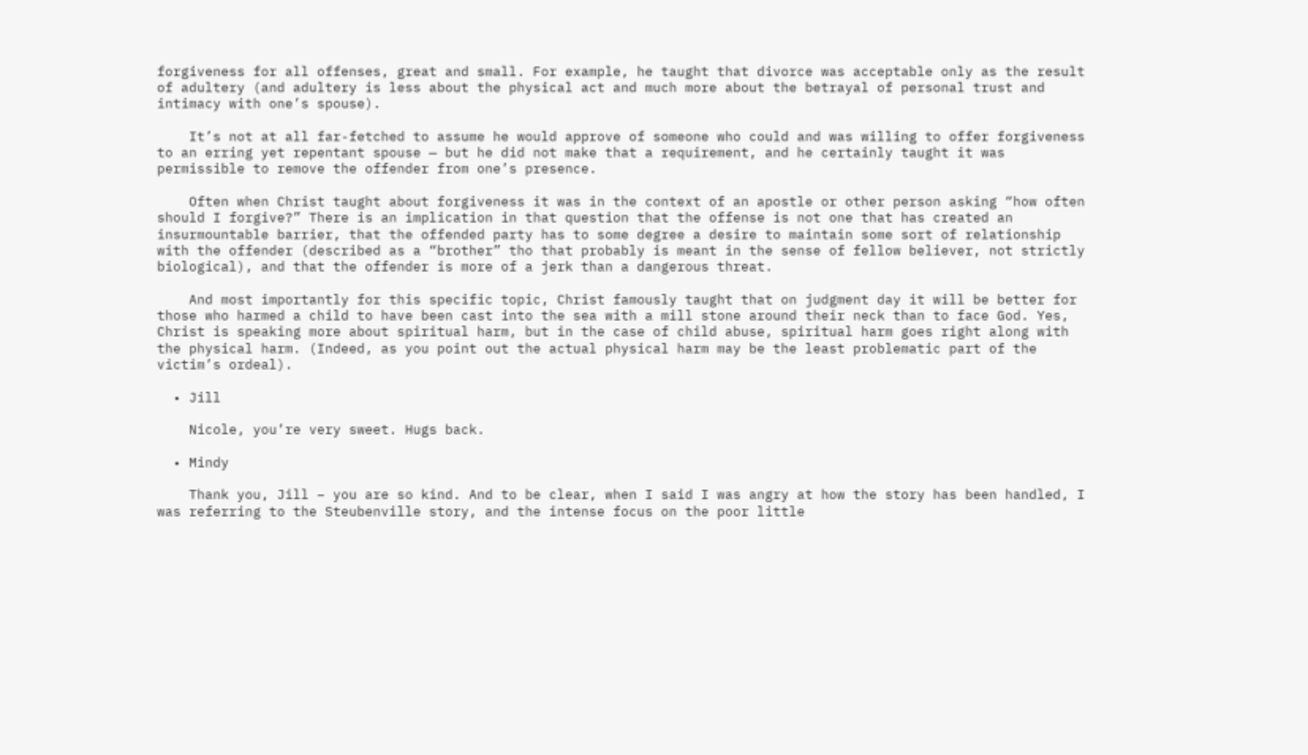forgiveness for all offenses, great and small. For example, he taught that divorce was acceptable only as the result of adultery (and adultery is less about the physical act and much more about the betrayal of personal trust and intimacy with one’s spouse).

    It’s not at all far-fetched to assume he would approve of someone who could and was willing to offer forgiveness to an erring yet repentant spouse — but he did not make that a requirement, and he certainly taught it was permissible to remove the offender from one’s presence.

    Often when Christ taught about forgiveness it was in the context of an apostle or other person asking “how often should I forgive?” There is an implication in that question that the offense is not one that has created an insurmountable barrier, that the offended party has to some degree a desire to maintain some sort of relationship with the offender (described as a “brother” tho that probably is meant in the sense of fellow believer, not strictly biological), and that the offender is more of a jerk than a dangerous threat.

    And most importantly for this specific topic, Christ famously taught that on judgment day it will be better for those who harmed a child to have been cast into the sea with a mill stone around their neck than to face God. Yes, Christ is speaking more about spiritual harm, but in the case of child abuse, spiritual harm goes right along with the physical harm. (Indeed, as you point out the actual physical harm may be the least problematic part of the victim’s ordeal).

  • Jill

    Nicole, you’re very sweet. Hugs back.

  • Mindy

    Thank you, Jill – you are so kind. And to be clear, when I said I was angry at how the story has been handled, I was referring to the Steubenville story, and the intense focus on the poor little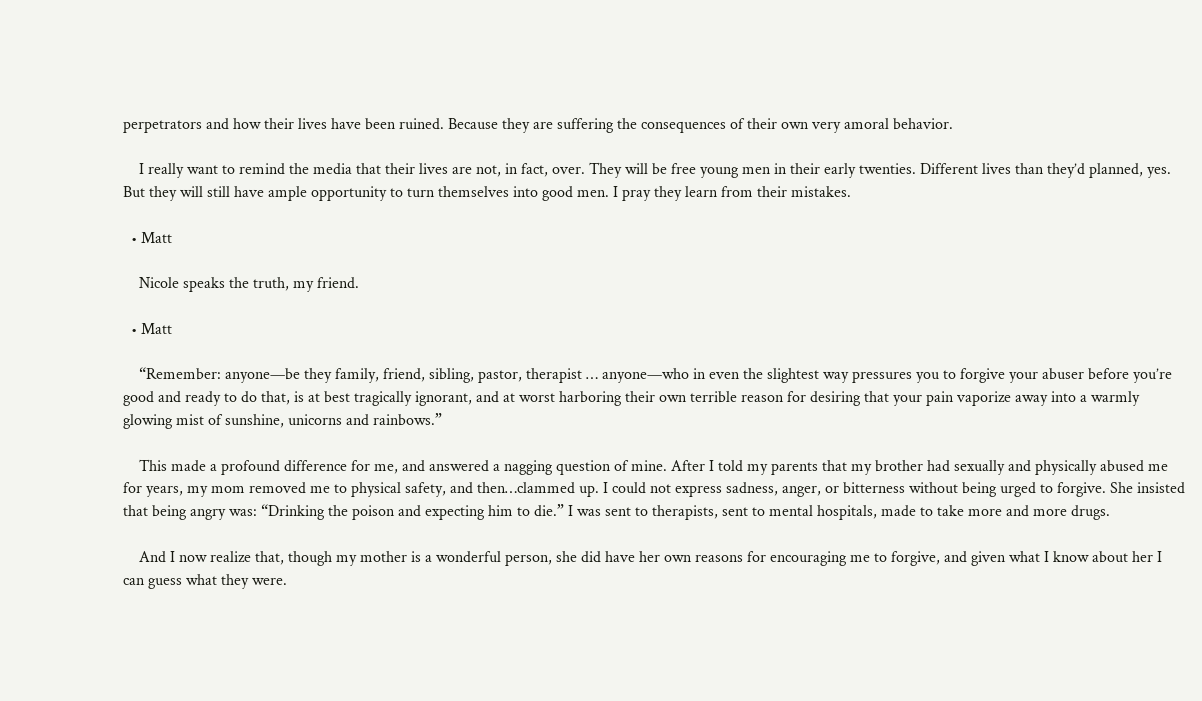perpetrators and how their lives have been ruined. Because they are suffering the consequences of their own very amoral behavior.

    I really want to remind the media that their lives are not, in fact, over. They will be free young men in their early twenties. Different lives than they’d planned, yes. But they will still have ample opportunity to turn themselves into good men. I pray they learn from their mistakes.

  • Matt

    Nicole speaks the truth, my friend.

  • Matt

    “Remember: anyone—be they family, friend, sibling, pastor, therapist … anyone—who in even the slightest way pressures you to forgive your abuser before you’re good and ready to do that, is at best tragically ignorant, and at worst harboring their own terrible reason for desiring that your pain vaporize away into a warmly glowing mist of sunshine, unicorns and rainbows.”

    This made a profound difference for me, and answered a nagging question of mine. After I told my parents that my brother had sexually and physically abused me for years, my mom removed me to physical safety, and then…clammed up. I could not express sadness, anger, or bitterness without being urged to forgive. She insisted that being angry was: “Drinking the poison and expecting him to die.” I was sent to therapists, sent to mental hospitals, made to take more and more drugs.

    And I now realize that, though my mother is a wonderful person, she did have her own reasons for encouraging me to forgive, and given what I know about her I can guess what they were.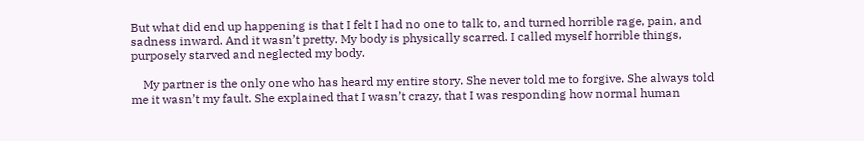But what did end up happening is that I felt I had no one to talk to, and turned horrible rage, pain, and sadness inward. And it wasn’t pretty. My body is physically scarred. I called myself horrible things, purposely starved and neglected my body.

    My partner is the only one who has heard my entire story. She never told me to forgive. She always told me it wasn’t my fault. She explained that I wasn’t crazy, that I was responding how normal human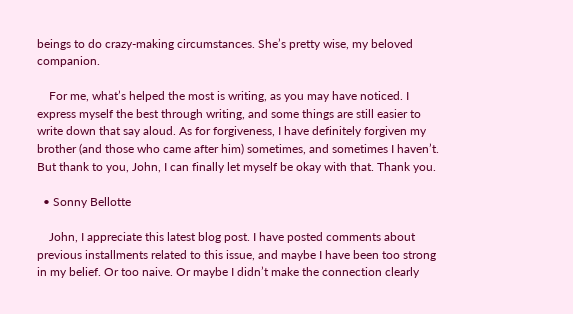beings to do crazy-making circumstances. She’s pretty wise, my beloved companion.

    For me, what’s helped the most is writing, as you may have noticed. I express myself the best through writing, and some things are still easier to write down that say aloud. As for forgiveness, I have definitely forgiven my brother (and those who came after him) sometimes, and sometimes I haven’t. But thank to you, John, I can finally let myself be okay with that. Thank you.

  • Sonny Bellotte

    John, I appreciate this latest blog post. I have posted comments about previous installments related to this issue, and maybe I have been too strong in my belief. Or too naive. Or maybe I didn’t make the connection clearly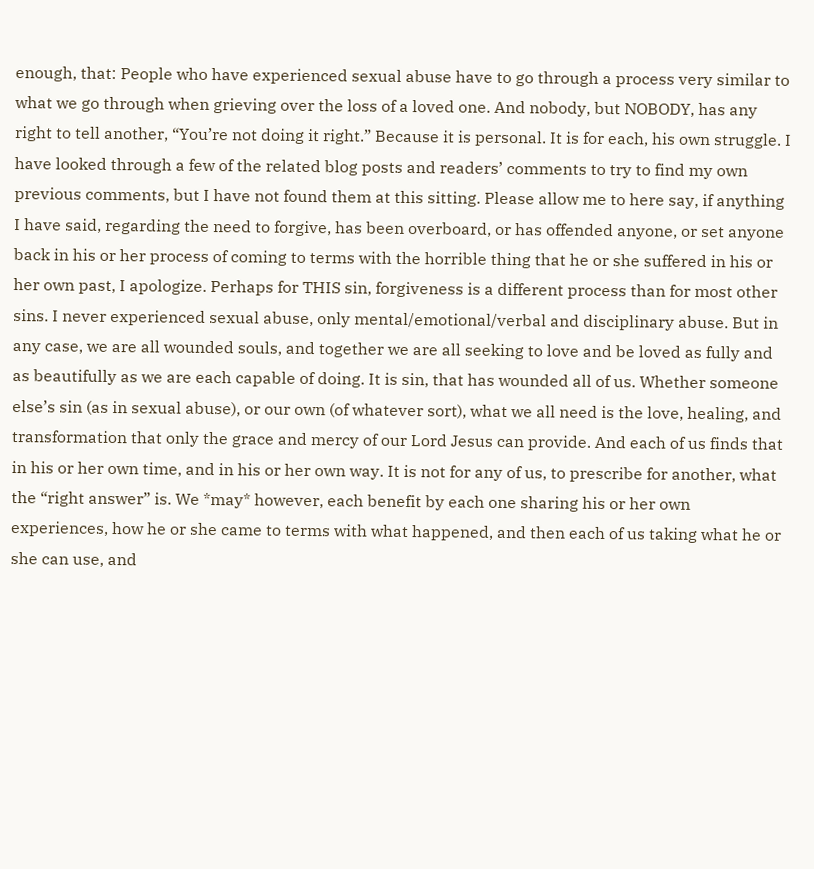enough, that: People who have experienced sexual abuse have to go through a process very similar to what we go through when grieving over the loss of a loved one. And nobody, but NOBODY, has any right to tell another, “You’re not doing it right.” Because it is personal. It is for each, his own struggle. I have looked through a few of the related blog posts and readers’ comments to try to find my own previous comments, but I have not found them at this sitting. Please allow me to here say, if anything I have said, regarding the need to forgive, has been overboard, or has offended anyone, or set anyone back in his or her process of coming to terms with the horrible thing that he or she suffered in his or her own past, I apologize. Perhaps for THIS sin, forgiveness is a different process than for most other sins. I never experienced sexual abuse, only mental/emotional/verbal and disciplinary abuse. But in any case, we are all wounded souls, and together we are all seeking to love and be loved as fully and as beautifully as we are each capable of doing. It is sin, that has wounded all of us. Whether someone else’s sin (as in sexual abuse), or our own (of whatever sort), what we all need is the love, healing, and transformation that only the grace and mercy of our Lord Jesus can provide. And each of us finds that in his or her own time, and in his or her own way. It is not for any of us, to prescribe for another, what the “right answer” is. We *may* however, each benefit by each one sharing his or her own experiences, how he or she came to terms with what happened, and then each of us taking what he or she can use, and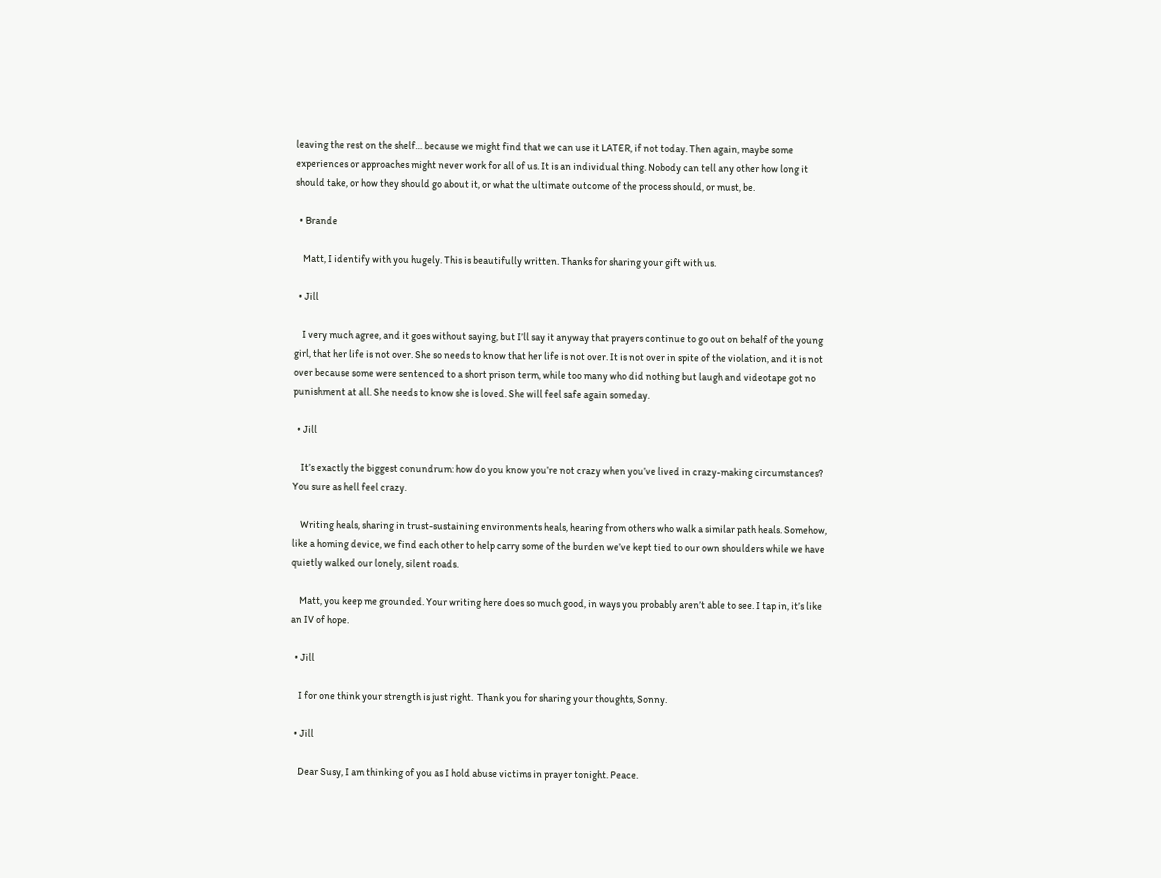leaving the rest on the shelf… because we might find that we can use it LATER, if not today. Then again, maybe some experiences or approaches might never work for all of us. It is an individual thing. Nobody can tell any other how long it should take, or how they should go about it, or what the ultimate outcome of the process should, or must, be.

  • Brande

    Matt, I identify with you hugely. This is beautifully written. Thanks for sharing your gift with us.

  • Jill

    I very much agree, and it goes without saying, but I’ll say it anyway that prayers continue to go out on behalf of the young girl, that her life is not over. She so needs to know that her life is not over. It is not over in spite of the violation, and it is not over because some were sentenced to a short prison term, while too many who did nothing but laugh and videotape got no punishment at all. She needs to know she is loved. She will feel safe again someday.

  • Jill

    It’s exactly the biggest conundrum: how do you know you’re not crazy when you’ve lived in crazy-making circumstances? You sure as hell feel crazy.

    Writing heals, sharing in trust-sustaining environments heals, hearing from others who walk a similar path heals. Somehow, like a homing device, we find each other to help carry some of the burden we’ve kept tied to our own shoulders while we have quietly walked our lonely, silent roads.

    Matt, you keep me grounded. Your writing here does so much good, in ways you probably aren’t able to see. I tap in, it’s like an IV of hope.

  • Jill

    I for one think your strength is just right.  Thank you for sharing your thoughts, Sonny.

  • Jill

    Dear Susy, I am thinking of you as I hold abuse victims in prayer tonight. Peace.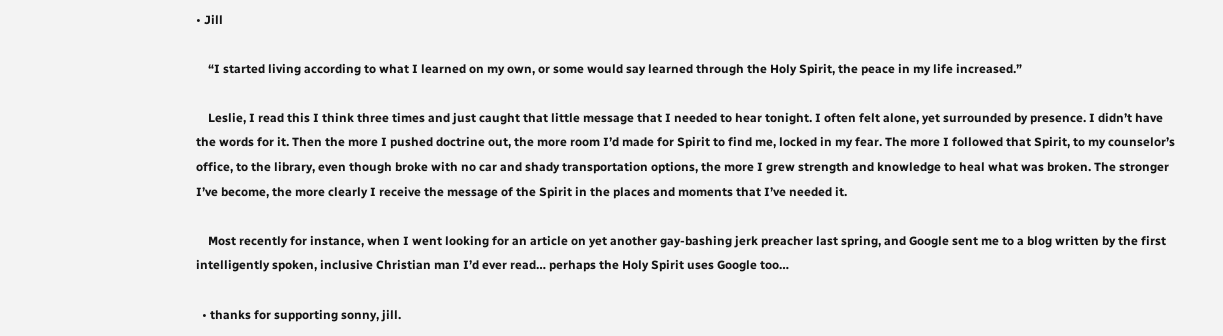• Jill

    “I started living according to what I learned on my own, or some would say learned through the Holy Spirit, the peace in my life increased.”

    Leslie, I read this I think three times and just caught that little message that I needed to hear tonight. I often felt alone, yet surrounded by presence. I didn’t have the words for it. Then the more I pushed doctrine out, the more room I’d made for Spirit to find me, locked in my fear. The more I followed that Spirit, to my counselor’s office, to the library, even though broke with no car and shady transportation options, the more I grew strength and knowledge to heal what was broken. The stronger I’ve become, the more clearly I receive the message of the Spirit in the places and moments that I’ve needed it.

    Most recently for instance, when I went looking for an article on yet another gay-bashing jerk preacher last spring, and Google sent me to a blog written by the first intelligently spoken, inclusive Christian man I’d ever read… perhaps the Holy Spirit uses Google too…

  • thanks for supporting sonny, jill.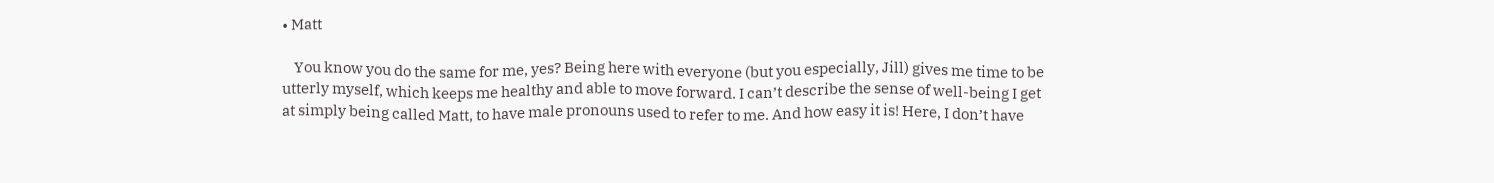• Matt

    You know you do the same for me, yes? Being here with everyone (but you especially, Jill) gives me time to be utterly myself, which keeps me healthy and able to move forward. I can’t describe the sense of well-being I get at simply being called Matt, to have male pronouns used to refer to me. And how easy it is! Here, I don’t have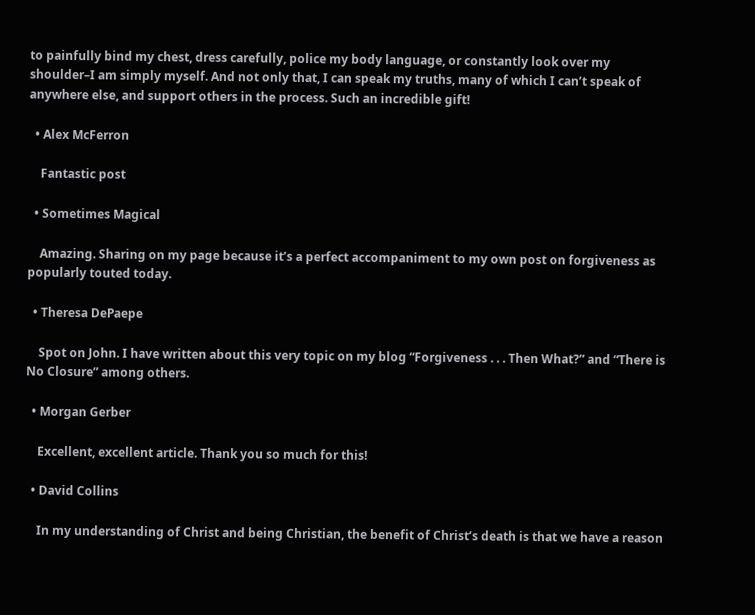to painfully bind my chest, dress carefully, police my body language, or constantly look over my shoulder–I am simply myself. And not only that, I can speak my truths, many of which I can’t speak of anywhere else, and support others in the process. Such an incredible gift!

  • Alex McFerron

    Fantastic post

  • Sometimes Magical

    Amazing. Sharing on my page because it’s a perfect accompaniment to my own post on forgiveness as popularly touted today.

  • Theresa DePaepe

    Spot on John. I have written about this very topic on my blog “Forgiveness . . . Then What?” and “There is No Closure” among others.

  • Morgan Gerber

    Excellent, excellent article. Thank you so much for this!

  • David Collins

    In my understanding of Christ and being Christian, the benefit of Christ’s death is that we have a reason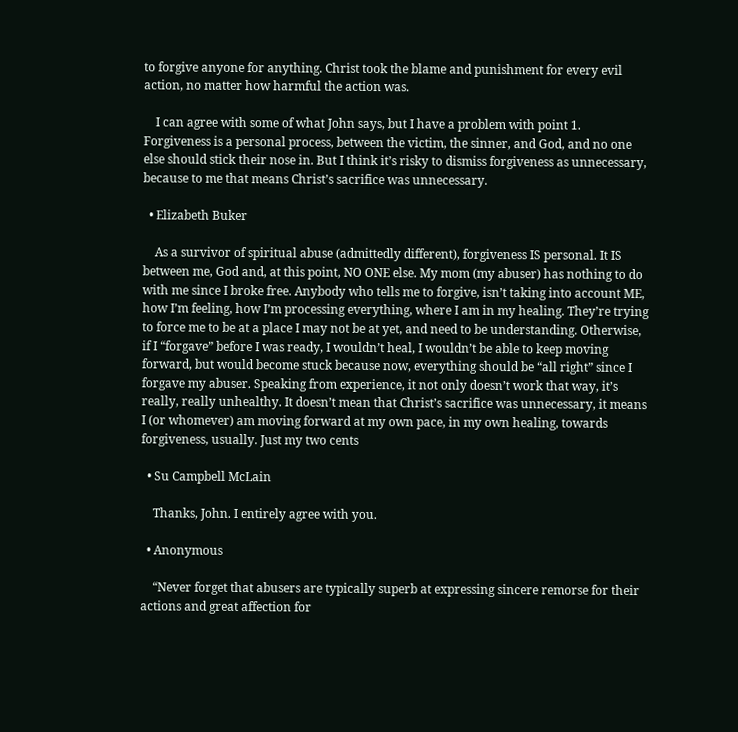to forgive anyone for anything. Christ took the blame and punishment for every evil action, no matter how harmful the action was.

    I can agree with some of what John says, but I have a problem with point 1. Forgiveness is a personal process, between the victim, the sinner, and God, and no one else should stick their nose in. But I think it’s risky to dismiss forgiveness as unnecessary, because to me that means Christ’s sacrifice was unnecessary.

  • Elizabeth Buker

    As a survivor of spiritual abuse (admittedly different), forgiveness IS personal. It IS between me, God and, at this point, NO ONE else. My mom (my abuser) has nothing to do with me since I broke free. Anybody who tells me to forgive, isn’t taking into account ME, how I’m feeling, how I’m processing everything, where I am in my healing. They’re trying to force me to be at a place I may not be at yet, and need to be understanding. Otherwise, if I “forgave” before I was ready, I wouldn’t heal, I wouldn’t be able to keep moving forward, but would become stuck because now, everything should be “all right” since I forgave my abuser. Speaking from experience, it not only doesn’t work that way, it’s really, really unhealthy. It doesn’t mean that Christ’s sacrifice was unnecessary, it means I (or whomever) am moving forward at my own pace, in my own healing, towards forgiveness, usually. Just my two cents

  • Su Campbell McLain

    Thanks, John. I entirely agree with you.

  • Anonymous

    “Never forget that abusers are typically superb at expressing sincere remorse for their actions and great affection for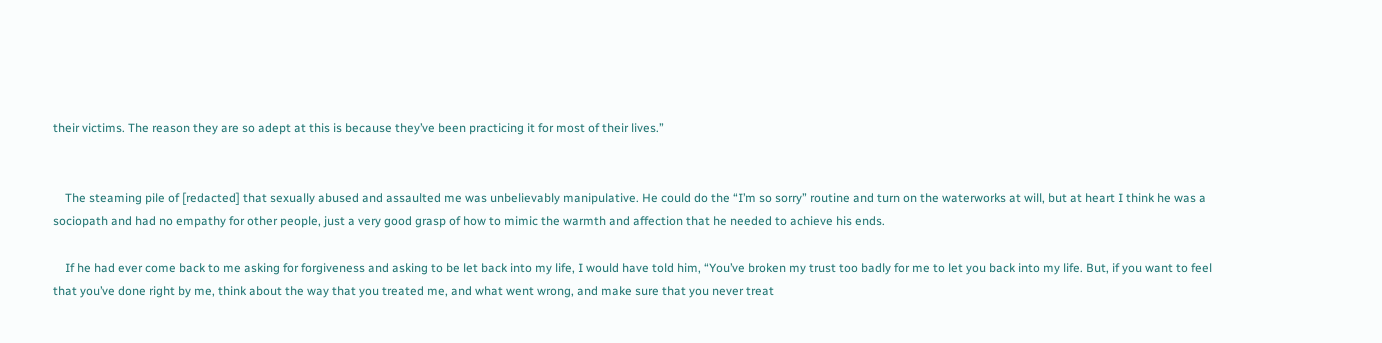their victims. The reason they are so adept at this is because they’ve been practicing it for most of their lives.”


    The steaming pile of [redacted] that sexually abused and assaulted me was unbelievably manipulative. He could do the “I’m so sorry” routine and turn on the waterworks at will, but at heart I think he was a sociopath and had no empathy for other people, just a very good grasp of how to mimic the warmth and affection that he needed to achieve his ends.

    If he had ever come back to me asking for forgiveness and asking to be let back into my life, I would have told him, “You’ve broken my trust too badly for me to let you back into my life. But, if you want to feel that you’ve done right by me, think about the way that you treated me, and what went wrong, and make sure that you never treat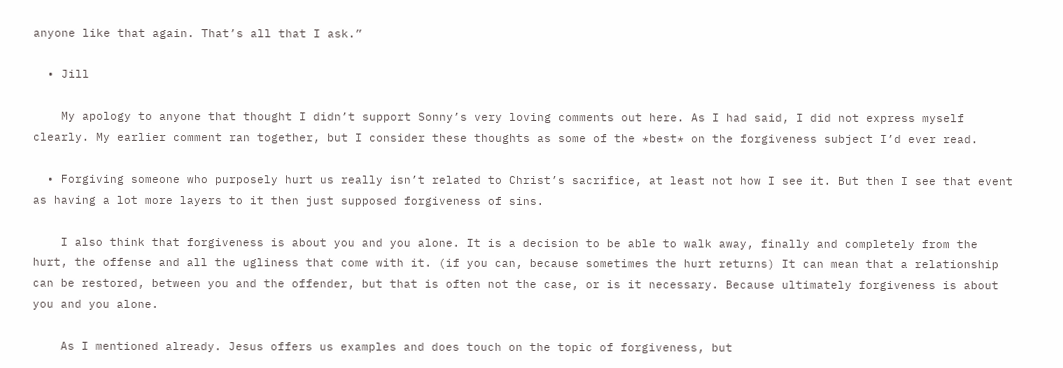anyone like that again. That’s all that I ask.”

  • Jill

    My apology to anyone that thought I didn’t support Sonny’s very loving comments out here. As I had said, I did not express myself clearly. My earlier comment ran together, but I consider these thoughts as some of the *best* on the forgiveness subject I’d ever read.

  • Forgiving someone who purposely hurt us really isn’t related to Christ’s sacrifice, at least not how I see it. But then I see that event as having a lot more layers to it then just supposed forgiveness of sins.

    I also think that forgiveness is about you and you alone. It is a decision to be able to walk away, finally and completely from the hurt, the offense and all the ugliness that come with it. (if you can, because sometimes the hurt returns) It can mean that a relationship can be restored, between you and the offender, but that is often not the case, or is it necessary. Because ultimately forgiveness is about you and you alone.

    As I mentioned already. Jesus offers us examples and does touch on the topic of forgiveness, but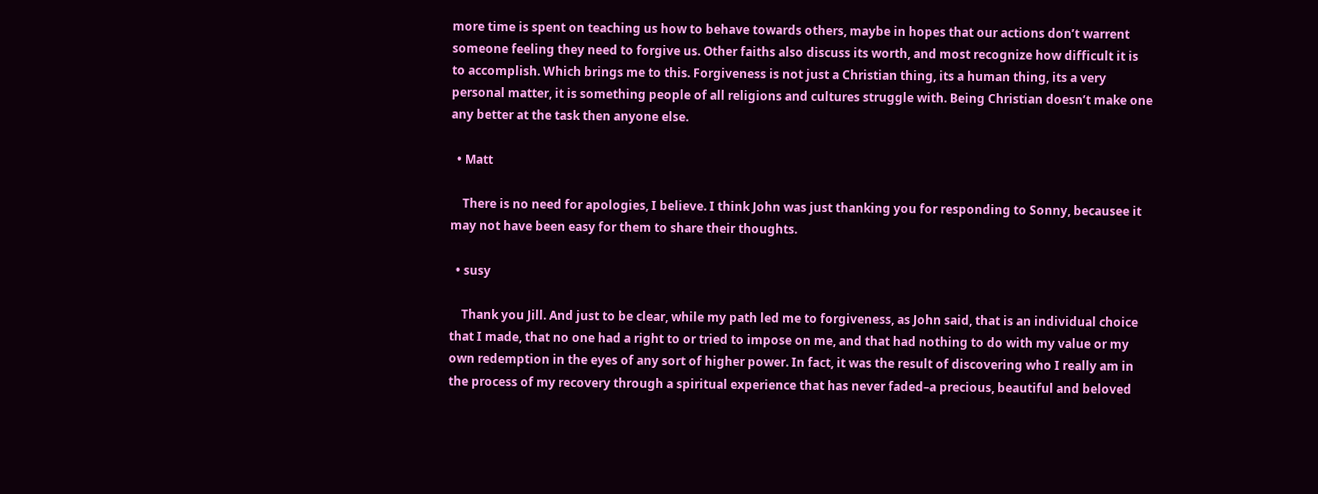more time is spent on teaching us how to behave towards others, maybe in hopes that our actions don’t warrent someone feeling they need to forgive us. Other faiths also discuss its worth, and most recognize how difficult it is to accomplish. Which brings me to this. Forgiveness is not just a Christian thing, its a human thing, its a very personal matter, it is something people of all religions and cultures struggle with. Being Christian doesn’t make one any better at the task then anyone else.

  • Matt

    There is no need for apologies, I believe. I think John was just thanking you for responding to Sonny, becausee it may not have been easy for them to share their thoughts.

  • susy

    Thank you Jill. And just to be clear, while my path led me to forgiveness, as John said, that is an individual choice that I made, that no one had a right to or tried to impose on me, and that had nothing to do with my value or my own redemption in the eyes of any sort of higher power. In fact, it was the result of discovering who I really am in the process of my recovery through a spiritual experience that has never faded–a precious, beautiful and beloved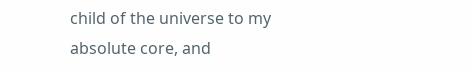child of the universe to my absolute core, and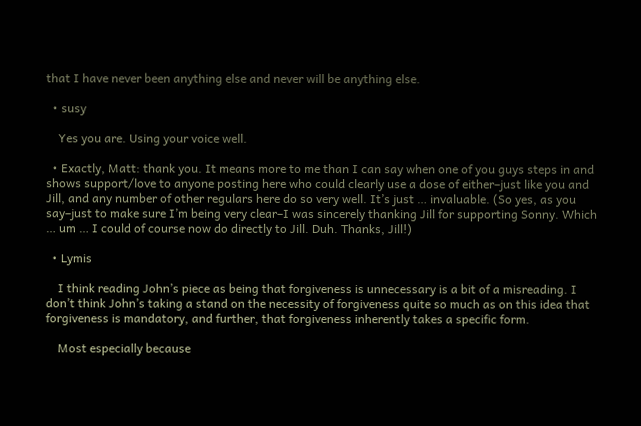that I have never been anything else and never will be anything else.

  • susy

    Yes you are. Using your voice well.

  • Exactly, Matt: thank you. It means more to me than I can say when one of you guys steps in and shows support/love to anyone posting here who could clearly use a dose of either–just like you and Jill, and any number of other regulars here do so very well. It’s just … invaluable. (So yes, as you say–just to make sure I’m being very clear–I was sincerely thanking Jill for supporting Sonny. Which … um … I could of course now do directly to Jill. Duh. Thanks, Jill!)

  • Lymis

    I think reading John’s piece as being that forgiveness is unnecessary is a bit of a misreading. I don’t think John’s taking a stand on the necessity of forgiveness quite so much as on this idea that forgiveness is mandatory, and further, that forgiveness inherently takes a specific form.

    Most especially because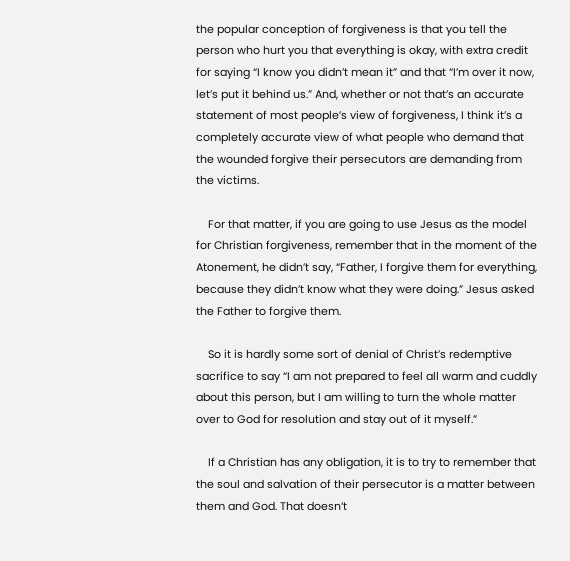the popular conception of forgiveness is that you tell the person who hurt you that everything is okay, with extra credit for saying “I know you didn’t mean it” and that “I’m over it now, let’s put it behind us.” And, whether or not that’s an accurate statement of most people’s view of forgiveness, I think it’s a completely accurate view of what people who demand that the wounded forgive their persecutors are demanding from the victims.

    For that matter, if you are going to use Jesus as the model for Christian forgiveness, remember that in the moment of the Atonement, he didn’t say, “Father, I forgive them for everything, because they didn’t know what they were doing.” Jesus asked the Father to forgive them.

    So it is hardly some sort of denial of Christ’s redemptive sacrifice to say “I am not prepared to feel all warm and cuddly about this person, but I am willing to turn the whole matter over to God for resolution and stay out of it myself.”

    If a Christian has any obligation, it is to try to remember that the soul and salvation of their persecutor is a matter between them and God. That doesn’t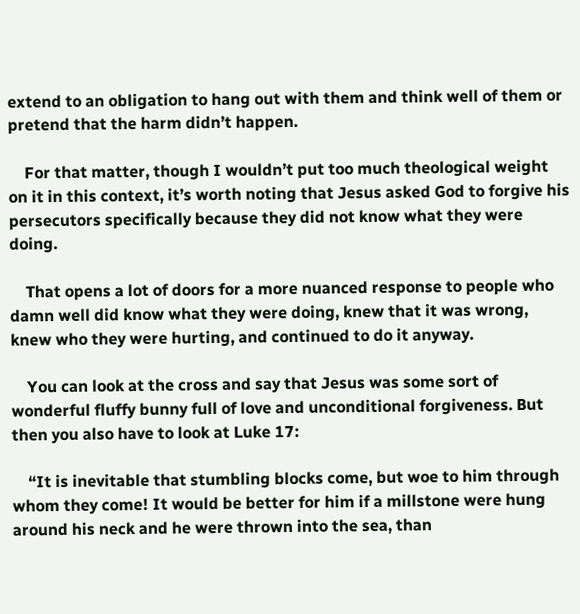extend to an obligation to hang out with them and think well of them or pretend that the harm didn’t happen.

    For that matter, though I wouldn’t put too much theological weight on it in this context, it’s worth noting that Jesus asked God to forgive his persecutors specifically because they did not know what they were doing.

    That opens a lot of doors for a more nuanced response to people who damn well did know what they were doing, knew that it was wrong, knew who they were hurting, and continued to do it anyway.

    You can look at the cross and say that Jesus was some sort of wonderful fluffy bunny full of love and unconditional forgiveness. But then you also have to look at Luke 17:

    “It is inevitable that stumbling blocks come, but woe to him through whom they come! It would be better for him if a millstone were hung around his neck and he were thrown into the sea, than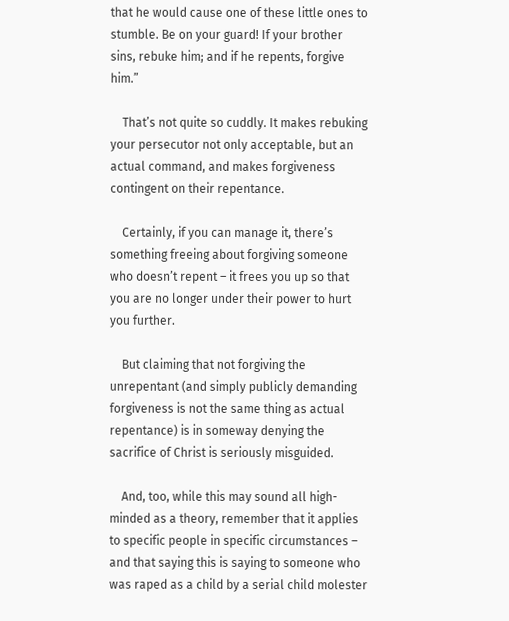that he would cause one of these little ones to stumble. Be on your guard! If your brother sins, rebuke him; and if he repents, forgive him.”

    That’s not quite so cuddly. It makes rebuking your persecutor not only acceptable, but an actual command, and makes forgiveness contingent on their repentance.

    Certainly, if you can manage it, there’s something freeing about forgiving someone who doesn’t repent – it frees you up so that you are no longer under their power to hurt you further.

    But claiming that not forgiving the unrepentant (and simply publicly demanding forgiveness is not the same thing as actual repentance) is in someway denying the sacrifice of Christ is seriously misguided.

    And, too, while this may sound all high-minded as a theory, remember that it applies to specific people in specific circumstances – and that saying this is saying to someone who was raped as a child by a serial child molester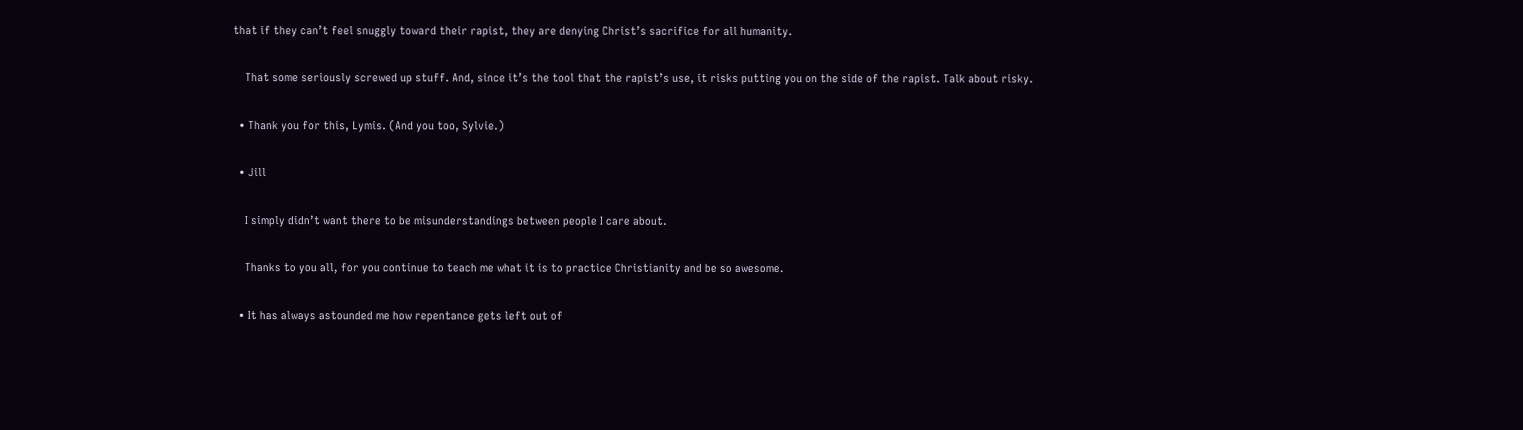that if they can’t feel snuggly toward their rapist, they are denying Christ’s sacrifice for all humanity.

    That some seriously screwed up stuff. And, since it’s the tool that the rapist’s use, it risks putting you on the side of the rapist. Talk about risky.

  • Thank you for this, Lymis. (And you too, Sylvie.)

  • Jill

    I simply didn’t want there to be misunderstandings between people I care about.

    Thanks to you all, for you continue to teach me what it is to practice Christianity and be so awesome.

  • It has always astounded me how repentance gets left out of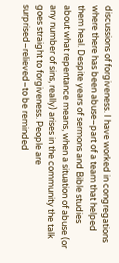discussions of forgiveness. I have worked in congregations where there has been abuse–part of a team that helped them heal. Despite years of sermons and Bible studies about what repentance means, when a situation of abuse (or any number of sins, really) arises in the community the talk goes straight to forgiveness. People are surprised–relieved–to be reminded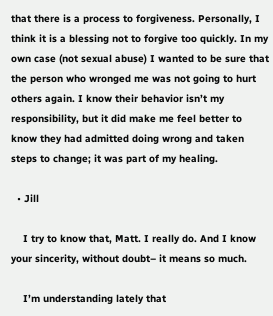that there is a process to forgiveness. Personally, I think it is a blessing not to forgive too quickly. In my own case (not sexual abuse) I wanted to be sure that the person who wronged me was not going to hurt others again. I know their behavior isn’t my responsibility, but it did make me feel better to know they had admitted doing wrong and taken steps to change; it was part of my healing.

  • Jill

    I try to know that, Matt. I really do. And I know your sincerity, without doubt– it means so much.

    I’m understanding lately that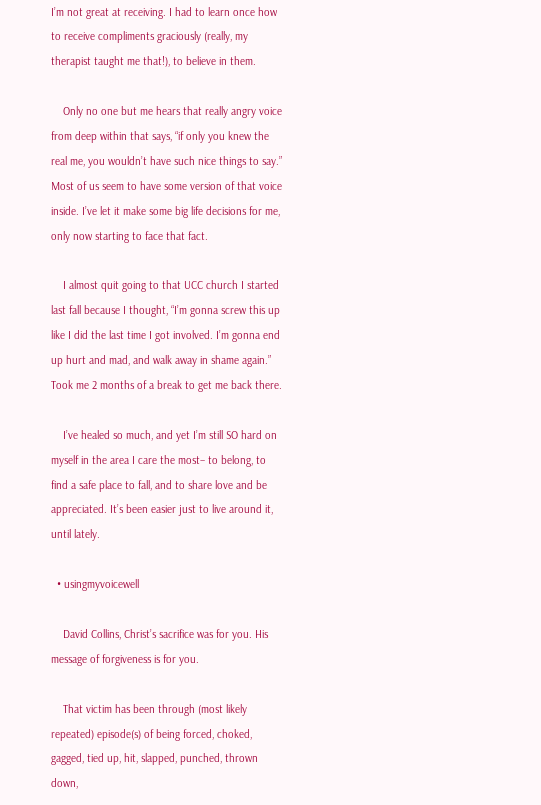I’m not great at receiving. I had to learn once how to receive compliments graciously (really, my therapist taught me that!), to believe in them.

    Only no one but me hears that really angry voice from deep within that says, “if only you knew the real me, you wouldn’t have such nice things to say.” Most of us seem to have some version of that voice inside. I’ve let it make some big life decisions for me, only now starting to face that fact.

    I almost quit going to that UCC church I started last fall because I thought, “I’m gonna screw this up like I did the last time I got involved. I’m gonna end up hurt and mad, and walk away in shame again.” Took me 2 months of a break to get me back there.

    I’ve healed so much, and yet I’m still SO hard on myself in the area I care the most– to belong, to find a safe place to fall, and to share love and be appreciated. It’s been easier just to live around it, until lately.

  • usingmyvoicewell

    David Collins, Christ’s sacrifice was for you. His message of forgiveness is for you.

    That victim has been through (most likely repeated) episode(s) of being forced, choked, gagged, tied up, hit, slapped, punched, thrown down,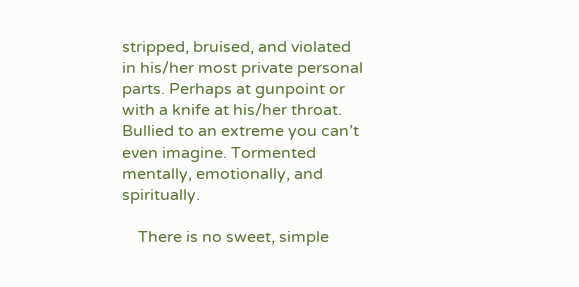stripped, bruised, and violated in his/her most private personal parts. Perhaps at gunpoint or with a knife at his/her throat. Bullied to an extreme you can’t even imagine. Tormented mentally, emotionally, and spiritually.

    There is no sweet, simple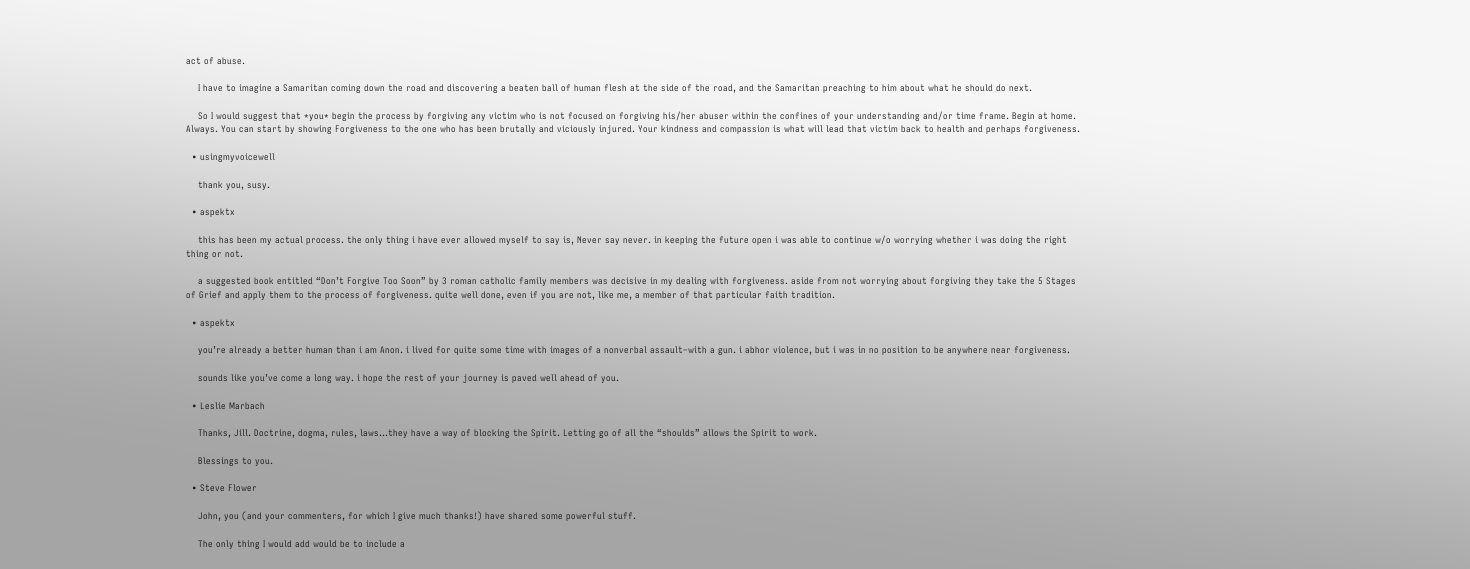act of abuse.

    I have to imagine a Samaritan coming down the road and discovering a beaten ball of human flesh at the side of the road, and the Samaritan preaching to him about what he should do next.

    So I would suggest that *you* begin the process by forgiving any victim who is not focused on forgiving his/her abuser within the confines of your understanding and/or time frame. Begin at home. Always. You can start by showing Forgiveness to the one who has been brutally and viciously injured. Your kindness and compassion is what will lead that victim back to health and perhaps forgiveness.

  • usingmyvoicewell

    thank you, susy.

  • aspektx

    this has been my actual process. the only thing i have ever allowed myself to say is, Never say never. in keeping the future open i was able to continue w/o worrying whether i was doing the right thing or not.

    a suggested book entitled “Don’t Forgive Too Soon” by 3 roman catholic family members was decisive in my dealing with forgiveness. aside from not worrying about forgiving they take the 5 Stages of Grief and apply them to the process of forgiveness. quite well done, even if you are not, like me, a member of that particular faith tradition.

  • aspektx

    you’re already a better human than i am Anon. i lived for quite some time with images of a nonverbal assault–with a gun. i abhor violence, but i was in no position to be anywhere near forgiveness.

    sounds like you’ve come a long way. i hope the rest of your journey is paved well ahead of you.

  • Leslie Marbach

    Thanks, Jill. Doctrine, dogma, rules, laws…they have a way of blocking the Spirit. Letting go of all the “shoulds” allows the Spirit to work.

    Blessings to you.

  • Steve Flower

    John, you (and your commenters, for which I give much thanks!) have shared some powerful stuff.

    The only thing I would add would be to include a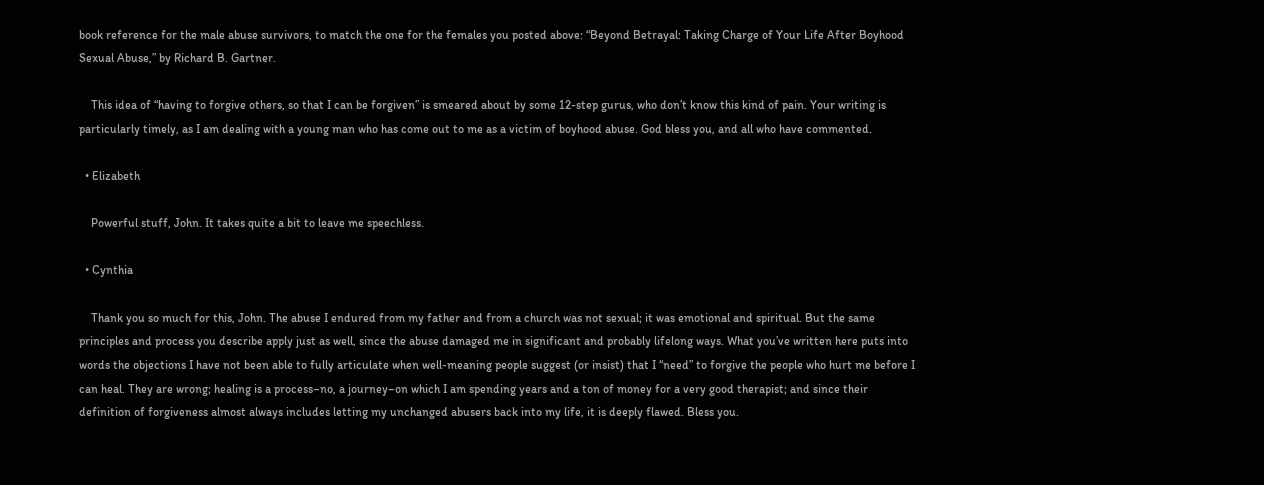book reference for the male abuse survivors, to match the one for the females you posted above: “Beyond Betrayal: Taking Charge of Your Life After Boyhood Sexual Abuse,” by Richard B. Gartner.

    This idea of “having to forgive others, so that I can be forgiven” is smeared about by some 12-step gurus, who don’t know this kind of pain. Your writing is particularly timely, as I am dealing with a young man who has come out to me as a victim of boyhood abuse. God bless you, and all who have commented.

  • Elizabeth

    Powerful stuff, John. It takes quite a bit to leave me speechless.

  • Cynthia

    Thank you so much for this, John. The abuse I endured from my father and from a church was not sexual; it was emotional and spiritual. But the same principles and process you describe apply just as well, since the abuse damaged me in significant and probably lifelong ways. What you’ve written here puts into words the objections I have not been able to fully articulate when well-meaning people suggest (or insist) that I “need” to forgive the people who hurt me before I can heal. They are wrong; healing is a process–no, a journey–on which I am spending years and a ton of money for a very good therapist; and since their definition of forgiveness almost always includes letting my unchanged abusers back into my life, it is deeply flawed. Bless you.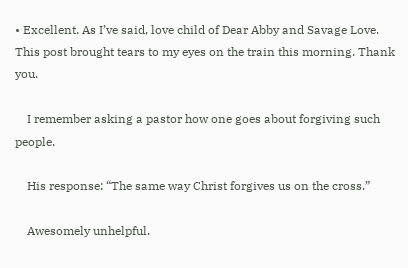• Excellent. As I’ve said, love child of Dear Abby and Savage Love. This post brought tears to my eyes on the train this morning. Thank you.

    I remember asking a pastor how one goes about forgiving such people.

    His response: “The same way Christ forgives us on the cross.”

    Awesomely unhelpful.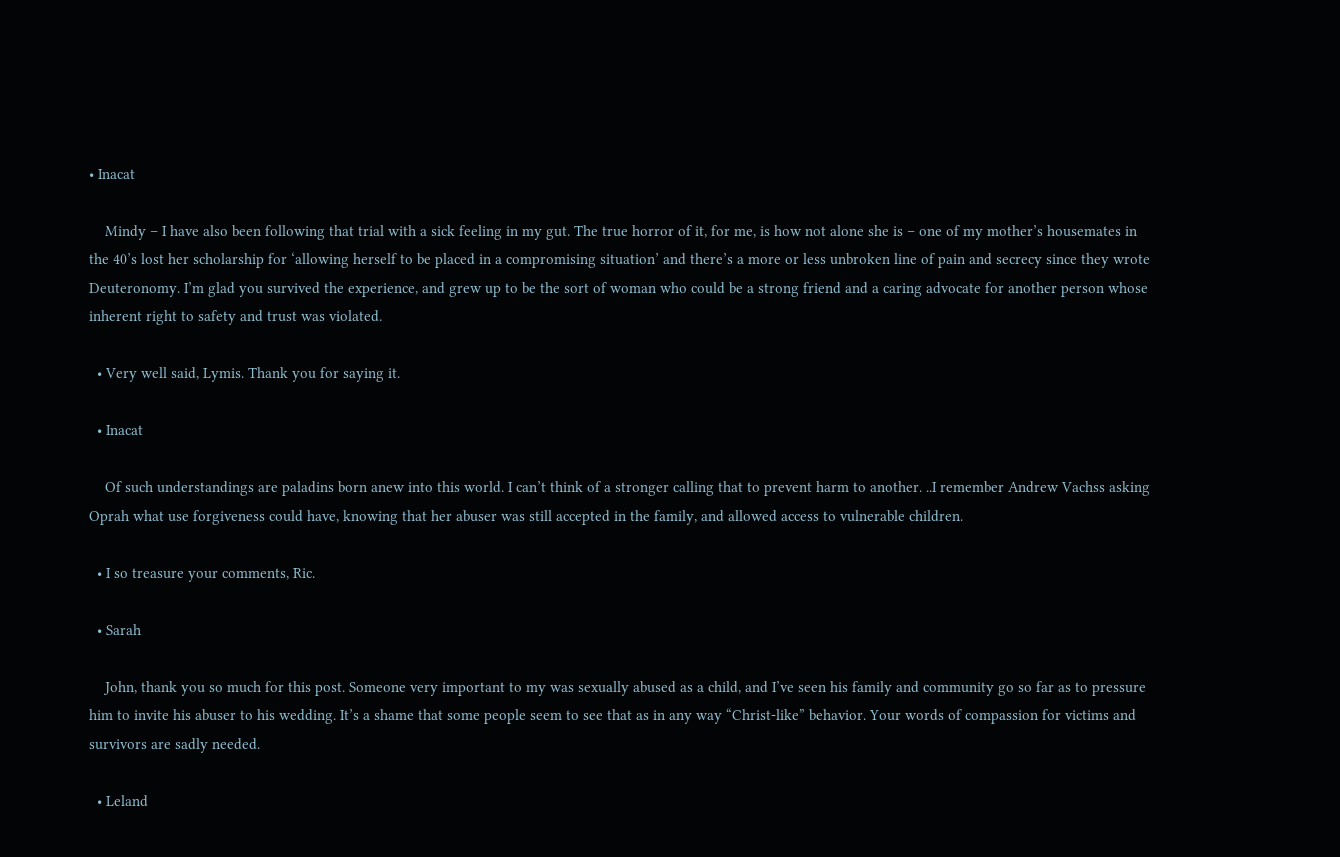• Inacat

    Mindy – I have also been following that trial with a sick feeling in my gut. The true horror of it, for me, is how not alone she is – one of my mother’s housemates in the 40’s lost her scholarship for ‘allowing herself to be placed in a compromising situation’ and there’s a more or less unbroken line of pain and secrecy since they wrote Deuteronomy. I’m glad you survived the experience, and grew up to be the sort of woman who could be a strong friend and a caring advocate for another person whose inherent right to safety and trust was violated.

  • Very well said, Lymis. Thank you for saying it.

  • Inacat

    Of such understandings are paladins born anew into this world. I can’t think of a stronger calling that to prevent harm to another. ..I remember Andrew Vachss asking Oprah what use forgiveness could have, knowing that her abuser was still accepted in the family, and allowed access to vulnerable children.

  • I so treasure your comments, Ric.

  • Sarah

    John, thank you so much for this post. Someone very important to my was sexually abused as a child, and I’ve seen his family and community go so far as to pressure him to invite his abuser to his wedding. It’s a shame that some people seem to see that as in any way “Christ-like” behavior. Your words of compassion for victims and survivors are sadly needed.

  • Leland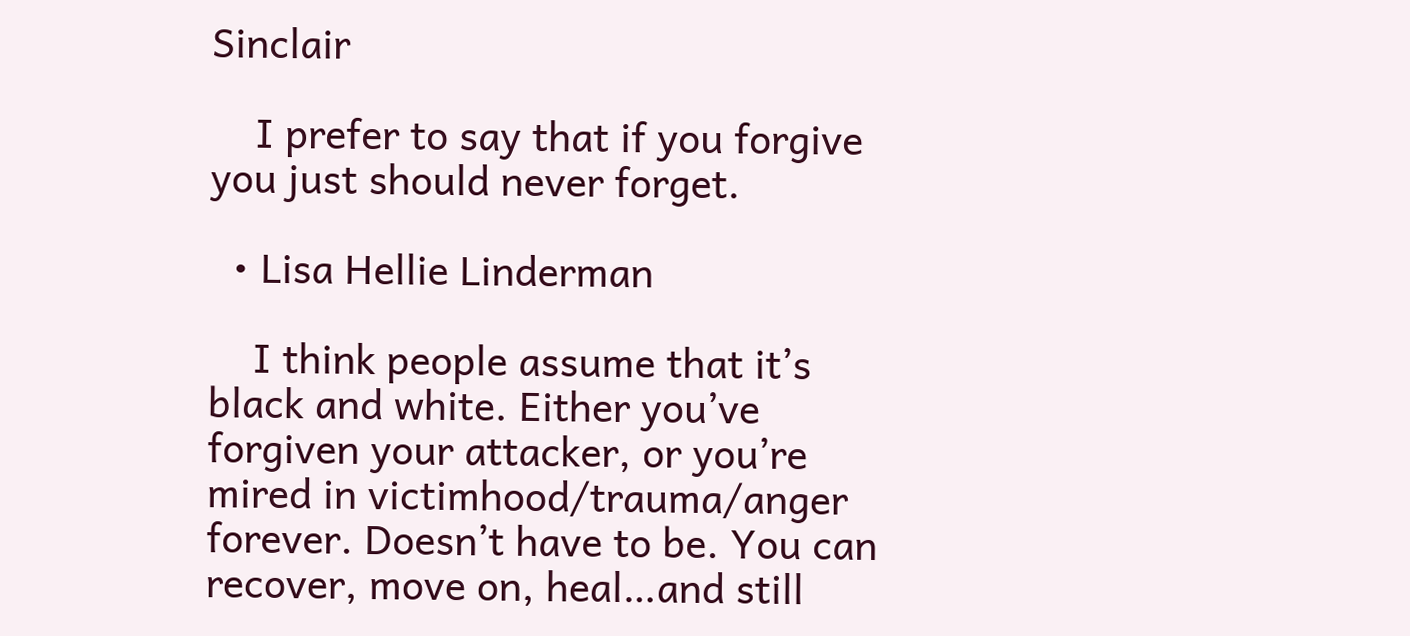Sinclair

    I prefer to say that if you forgive you just should never forget.

  • Lisa Hellie Linderman

    I think people assume that it’s black and white. Either you’ve forgiven your attacker, or you’re mired in victimhood/trauma/anger forever. Doesn’t have to be. You can recover, move on, heal…and still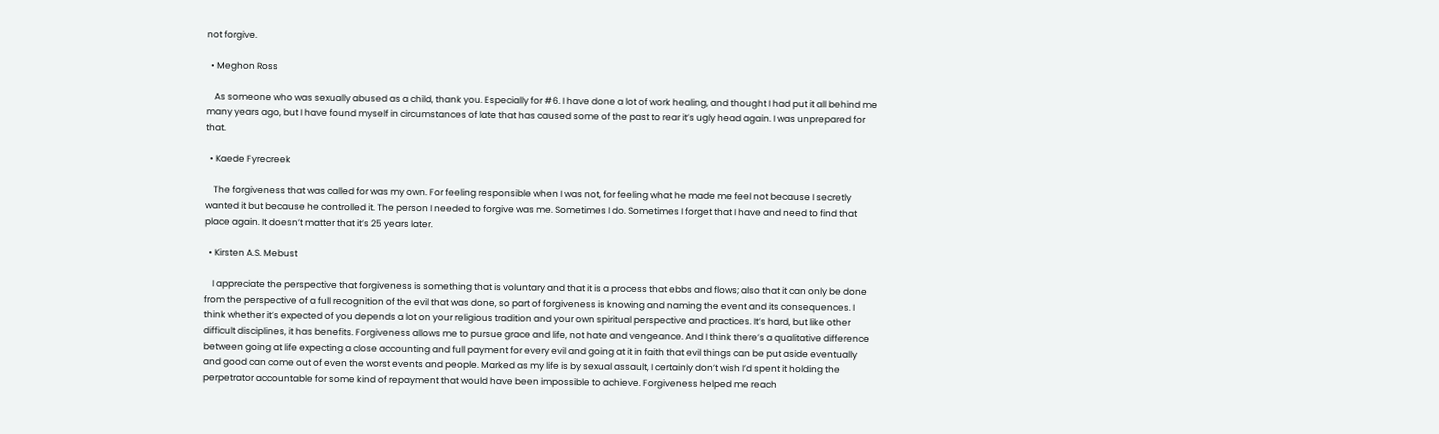not forgive.

  • Meghon Ross

    As someone who was sexually abused as a child, thank you. Especially for #6. I have done a lot of work healing, and thought I had put it all behind me many years ago, but I have found myself in circumstances of late that has caused some of the past to rear it’s ugly head again. I was unprepared for that.

  • Kaede Fyrecreek

    The forgiveness that was called for was my own. For feeling responsible when I was not, for feeling what he made me feel not because I secretly wanted it but because he controlled it. The person I needed to forgive was me. Sometimes I do. Sometimes I forget that I have and need to find that place again. It doesn’t matter that it’s 25 years later.

  • Kirsten A.S. Mebust

    I appreciate the perspective that forgiveness is something that is voluntary and that it is a process that ebbs and flows; also that it can only be done from the perspective of a full recognition of the evil that was done, so part of forgiveness is knowing and naming the event and its consequences. I think whether it’s expected of you depends a lot on your religious tradition and your own spiritual perspective and practices. It’s hard, but like other difficult disciplines, it has benefits. Forgiveness allows me to pursue grace and life, not hate and vengeance. And I think there’s a qualitative difference between going at life expecting a close accounting and full payment for every evil and going at it in faith that evil things can be put aside eventually and good can come out of even the worst events and people. Marked as my life is by sexual assault, I certainly don’t wish I’d spent it holding the perpetrator accountable for some kind of repayment that would have been impossible to achieve. Forgiveness helped me reach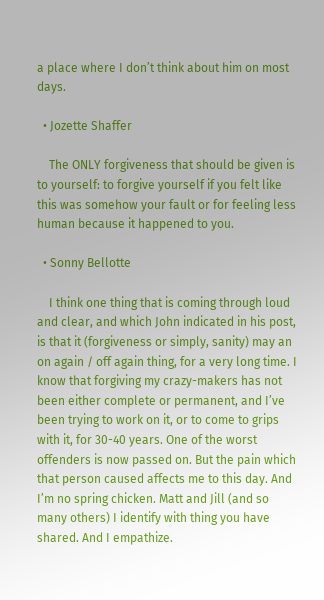a place where I don’t think about him on most days.

  • Jozette Shaffer

    The ONLY forgiveness that should be given is to yourself: to forgive yourself if you felt like this was somehow your fault or for feeling less human because it happened to you.

  • Sonny Bellotte

    I think one thing that is coming through loud and clear, and which John indicated in his post, is that it (forgiveness or simply, sanity) may an on again / off again thing, for a very long time. I know that forgiving my crazy-makers has not been either complete or permanent, and I’ve been trying to work on it, or to come to grips with it, for 30-40 years. One of the worst offenders is now passed on. But the pain which that person caused affects me to this day. And I’m no spring chicken. Matt and Jill (and so many others) I identify with thing you have shared. And I empathize.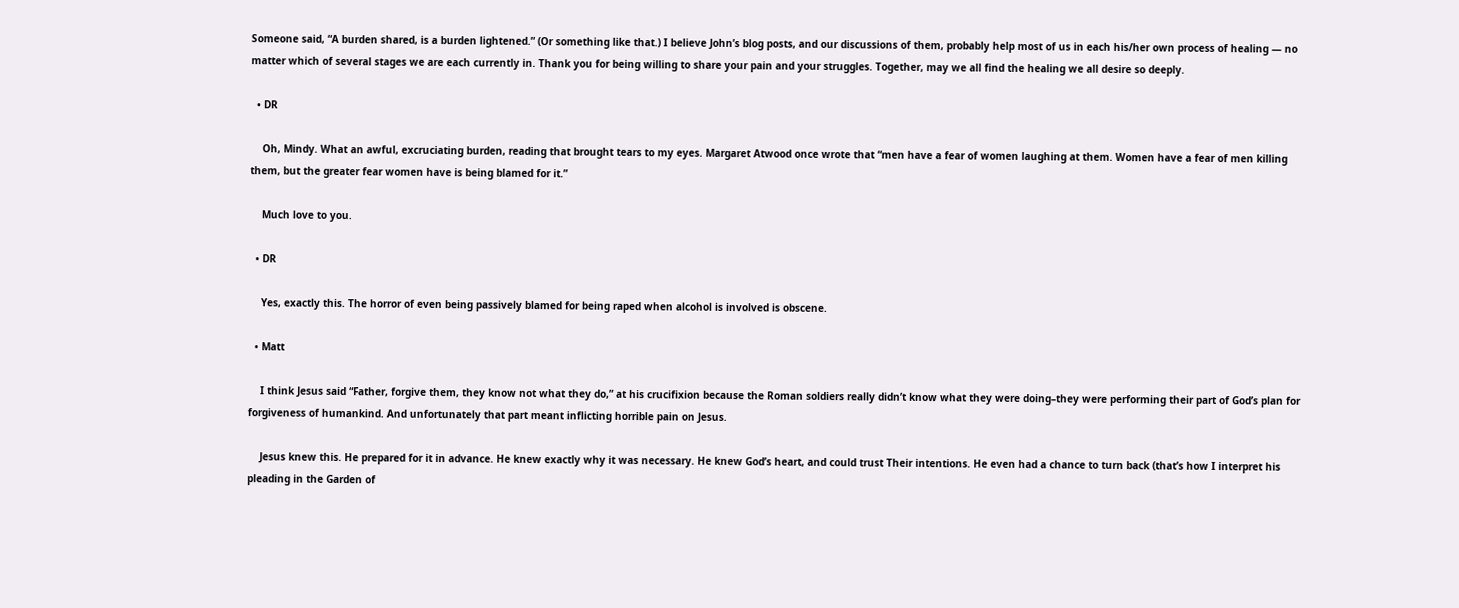Someone said, “A burden shared, is a burden lightened.” (Or something like that.) I believe John’s blog posts, and our discussions of them, probably help most of us in each his/her own process of healing — no matter which of several stages we are each currently in. Thank you for being willing to share your pain and your struggles. Together, may we all find the healing we all desire so deeply.

  • DR

    Oh, Mindy. What an awful, excruciating burden, reading that brought tears to my eyes. Margaret Atwood once wrote that “men have a fear of women laughing at them. Women have a fear of men killing them, but the greater fear women have is being blamed for it.”

    Much love to you.

  • DR

    Yes, exactly this. The horror of even being passively blamed for being raped when alcohol is involved is obscene.

  • Matt

    I think Jesus said “Father, forgive them, they know not what they do,” at his crucifixion because the Roman soldiers really didn’t know what they were doing–they were performing their part of God’s plan for forgiveness of humankind. And unfortunately that part meant inflicting horrible pain on Jesus.

    Jesus knew this. He prepared for it in advance. He knew exactly why it was necessary. He knew God’s heart, and could trust Their intentions. He even had a chance to turn back (that’s how I interpret his pleading in the Garden of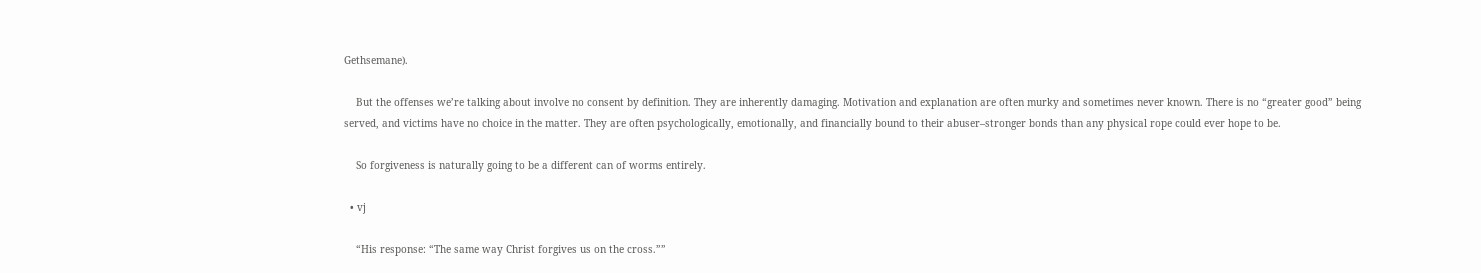Gethsemane).

    But the offenses we’re talking about involve no consent by definition. They are inherently damaging. Motivation and explanation are often murky and sometimes never known. There is no “greater good” being served, and victims have no choice in the matter. They are often psychologically, emotionally, and financially bound to their abuser–stronger bonds than any physical rope could ever hope to be.

    So forgiveness is naturally going to be a different can of worms entirely.

  • vj

    “His response: “The same way Christ forgives us on the cross.””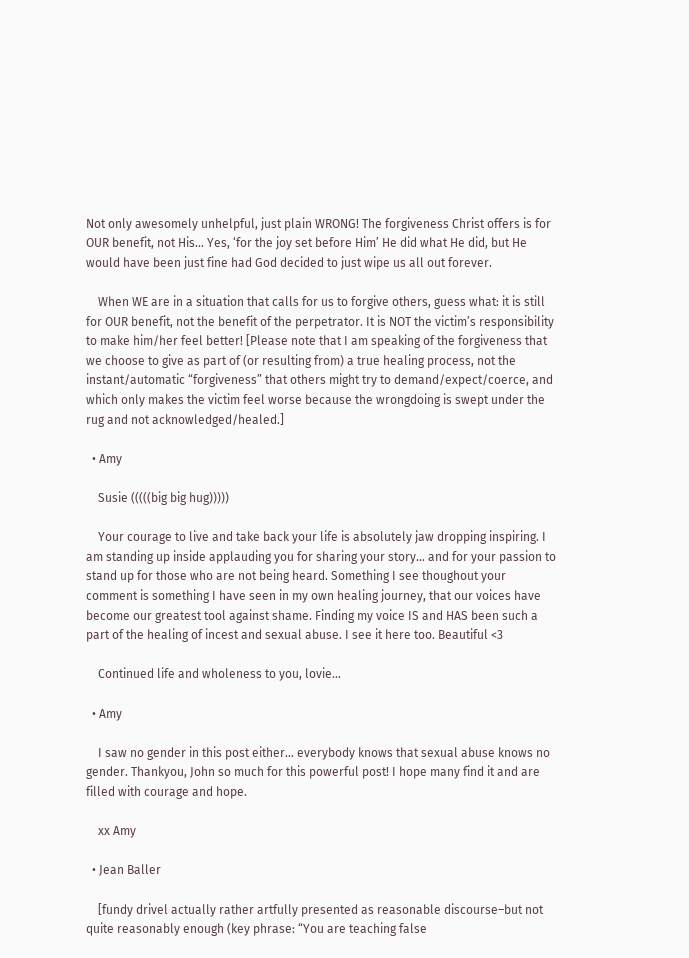Not only awesomely unhelpful, just plain WRONG! The forgiveness Christ offers is for OUR benefit, not His… Yes, ‘for the joy set before Him’ He did what He did, but He would have been just fine had God decided to just wipe us all out forever.

    When WE are in a situation that calls for us to forgive others, guess what: it is still for OUR benefit, not the benefit of the perpetrator. It is NOT the victim’s responsibility to make him/her feel better! [Please note that I am speaking of the forgiveness that we choose to give as part of (or resulting from) a true healing process, not the instant/automatic “forgiveness” that others might try to demand/expect/coerce, and which only makes the victim feel worse because the wrongdoing is swept under the rug and not acknowledged/healed.]

  • Amy

    Susie (((((big big hug)))))

    Your courage to live and take back your life is absolutely jaw dropping inspiring. I am standing up inside applauding you for sharing your story… and for your passion to stand up for those who are not being heard. Something I see thoughout your comment is something I have seen in my own healing journey, that our voices have become our greatest tool against shame. Finding my voice IS and HAS been such a part of the healing of incest and sexual abuse. I see it here too. Beautiful <3

    Continued life and wholeness to you, lovie…

  • Amy

    I saw no gender in this post either… everybody knows that sexual abuse knows no gender. Thankyou, John so much for this powerful post! I hope many find it and are filled with courage and hope.

    xx Amy

  • Jean Baller

    [fundy drivel actually rather artfully presented as reasonable discourse–but not quite reasonably enough (key phrase: “You are teaching false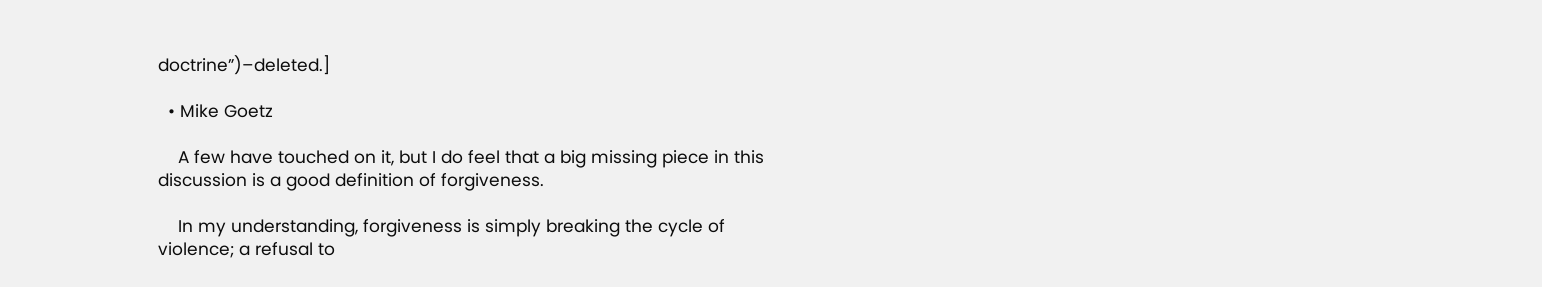doctrine”)–deleted.]

  • Mike Goetz

    A few have touched on it, but I do feel that a big missing piece in this discussion is a good definition of forgiveness.

    In my understanding, forgiveness is simply breaking the cycle of violence; a refusal to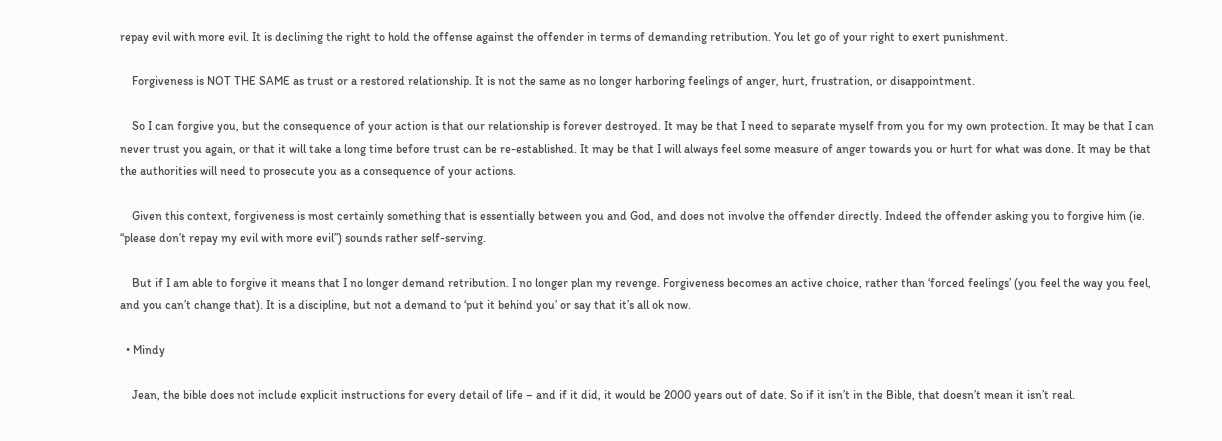repay evil with more evil. It is declining the right to hold the offense against the offender in terms of demanding retribution. You let go of your right to exert punishment.

    Forgiveness is NOT THE SAME as trust or a restored relationship. It is not the same as no longer harboring feelings of anger, hurt, frustration, or disappointment.

    So I can forgive you, but the consequence of your action is that our relationship is forever destroyed. It may be that I need to separate myself from you for my own protection. It may be that I can never trust you again, or that it will take a long time before trust can be re-established. It may be that I will always feel some measure of anger towards you or hurt for what was done. It may be that the authorities will need to prosecute you as a consequence of your actions.

    Given this context, forgiveness is most certainly something that is essentially between you and God, and does not involve the offender directly. Indeed the offender asking you to forgive him (ie. “please don’t repay my evil with more evil”) sounds rather self-serving.

    But if I am able to forgive it means that I no longer demand retribution. I no longer plan my revenge. Forgiveness becomes an active choice, rather than ‘forced feelings’ (you feel the way you feel, and you can’t change that). It is a discipline, but not a demand to ‘put it behind you’ or say that it’s all ok now.

  • Mindy

    Jean, the bible does not include explicit instructions for every detail of life – and if it did, it would be 2000 years out of date. So if it isn’t in the Bible, that doesn’t mean it isn’t real.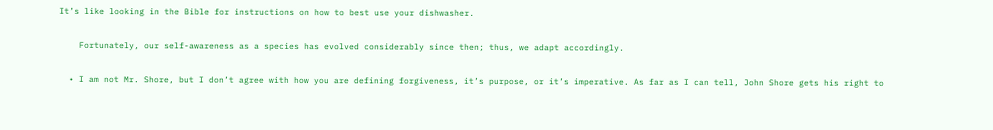It’s like looking in the Bible for instructions on how to best use your dishwasher.

    Fortunately, our self-awareness as a species has evolved considerably since then; thus, we adapt accordingly.

  • I am not Mr. Shore, but I don’t agree with how you are defining forgiveness, it’s purpose, or it’s imperative. As far as I can tell, John Shore gets his right to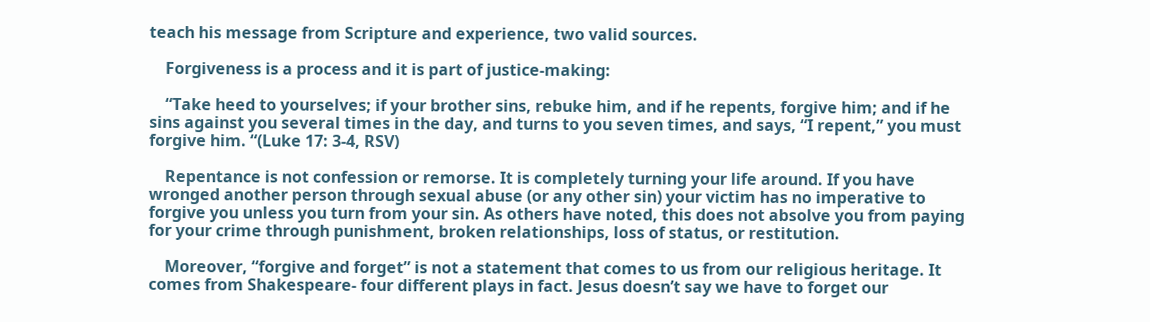teach his message from Scripture and experience, two valid sources.

    Forgiveness is a process and it is part of justice-making:

    “Take heed to yourselves; if your brother sins, rebuke him, and if he repents, forgive him; and if he sins against you several times in the day, and turns to you seven times, and says, “I repent,” you must forgive him. “(Luke 17: 3-4, RSV)

    Repentance is not confession or remorse. It is completely turning your life around. If you have wronged another person through sexual abuse (or any other sin) your victim has no imperative to forgive you unless you turn from your sin. As others have noted, this does not absolve you from paying for your crime through punishment, broken relationships, loss of status, or restitution.

    Moreover, “forgive and forget” is not a statement that comes to us from our religious heritage. It comes from Shakespeare- four different plays in fact. Jesus doesn’t say we have to forget our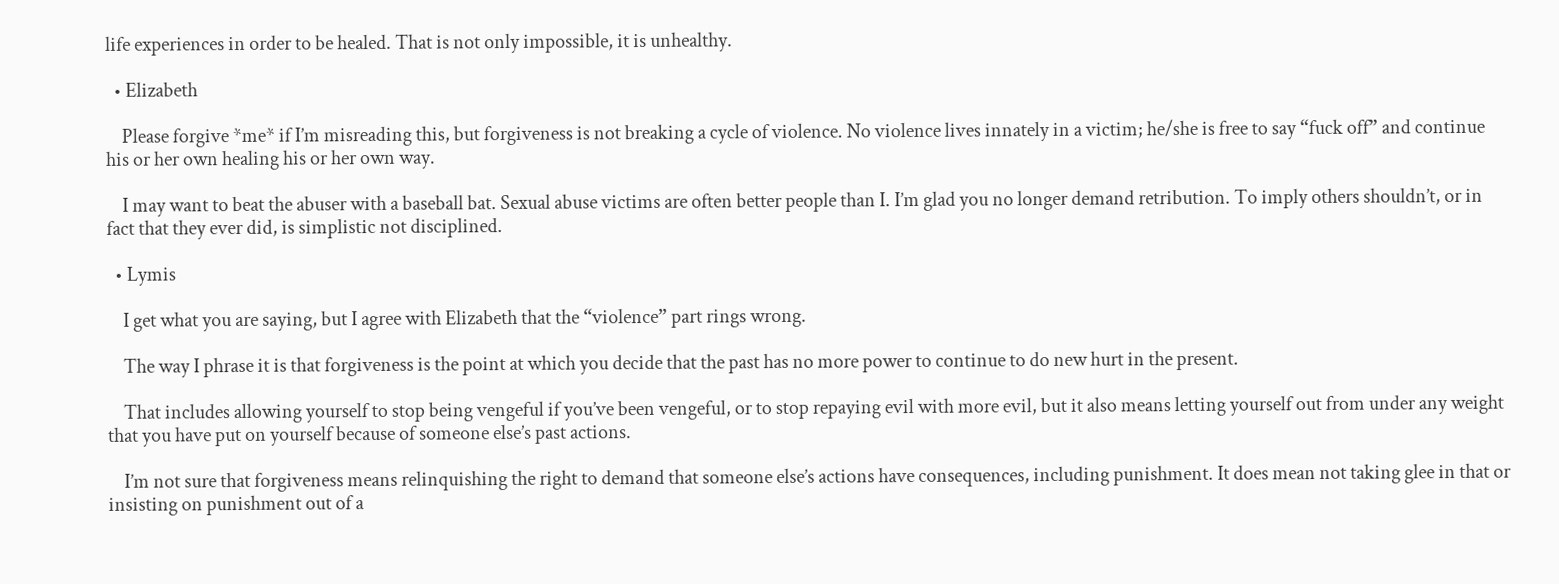life experiences in order to be healed. That is not only impossible, it is unhealthy.

  • Elizabeth

    Please forgive *me* if I’m misreading this, but forgiveness is not breaking a cycle of violence. No violence lives innately in a victim; he/she is free to say “fuck off” and continue his or her own healing his or her own way.

    I may want to beat the abuser with a baseball bat. Sexual abuse victims are often better people than I. I’m glad you no longer demand retribution. To imply others shouldn’t, or in fact that they ever did, is simplistic not disciplined.

  • Lymis

    I get what you are saying, but I agree with Elizabeth that the “violence” part rings wrong.

    The way I phrase it is that forgiveness is the point at which you decide that the past has no more power to continue to do new hurt in the present.

    That includes allowing yourself to stop being vengeful if you’ve been vengeful, or to stop repaying evil with more evil, but it also means letting yourself out from under any weight that you have put on yourself because of someone else’s past actions.

    I’m not sure that forgiveness means relinquishing the right to demand that someone else’s actions have consequences, including punishment. It does mean not taking glee in that or insisting on punishment out of a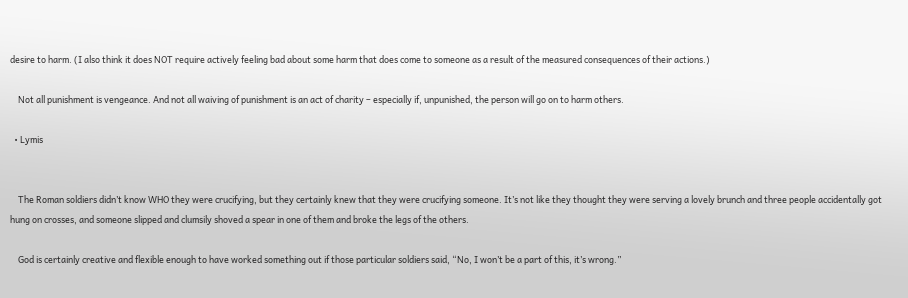desire to harm. (I also think it does NOT require actively feeling bad about some harm that does come to someone as a result of the measured consequences of their actions.)

    Not all punishment is vengeance. And not all waiving of punishment is an act of charity – especially if, unpunished, the person will go on to harm others.

  • Lymis


    The Roman soldiers didn’t know WHO they were crucifying, but they certainly knew that they were crucifying someone. It’s not like they thought they were serving a lovely brunch and three people accidentally got hung on crosses, and someone slipped and clumsily shoved a spear in one of them and broke the legs of the others.

    God is certainly creative and flexible enough to have worked something out if those particular soldiers said, “No, I won’t be a part of this, it’s wrong.”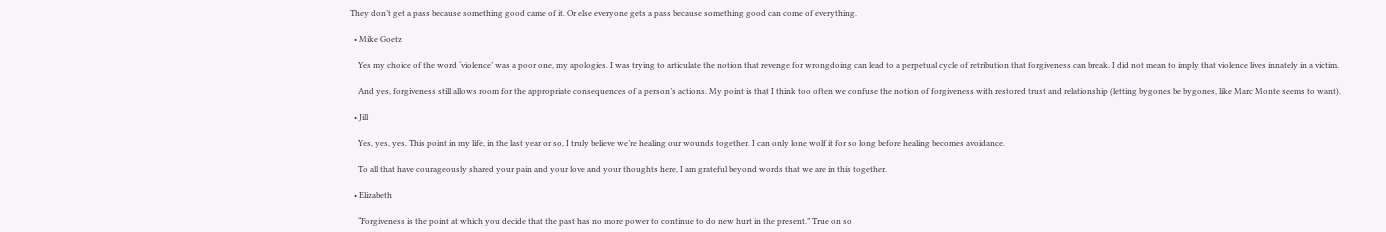They don’t get a pass because something good came of it. Or else everyone gets a pass because something good can come of everything.

  • Mike Goetz

    Yes my choice of the word ‘violence’ was a poor one, my apologies. I was trying to articulate the notion that revenge for wrongdoing can lead to a perpetual cycle of retribution that forgiveness can break. I did not mean to imply that violence lives innately in a victim.

    And yes, forgiveness still allows room for the appropriate consequences of a person’s actions. My point is that I think too often we confuse the notion of forgiveness with restored trust and relationship (letting bygones be bygones, like Marc Monte seems to want).

  • Jill

    Yes, yes, yes. This point in my life, in the last year or so, I truly believe we’re healing our wounds together. I can only lone wolf it for so long before healing becomes avoidance.

    To all that have courageously shared your pain and your love and your thoughts here, I am grateful beyond words that we are in this together.

  • Elizabeth

    “Forgiveness is the point at which you decide that the past has no more power to continue to do new hurt in the present.” True on so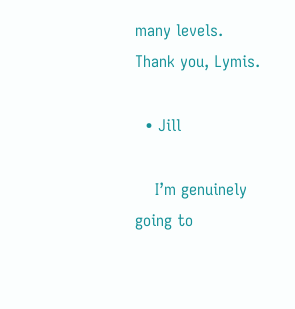many levels. Thank you, Lymis.

  • Jill

    I’m genuinely going to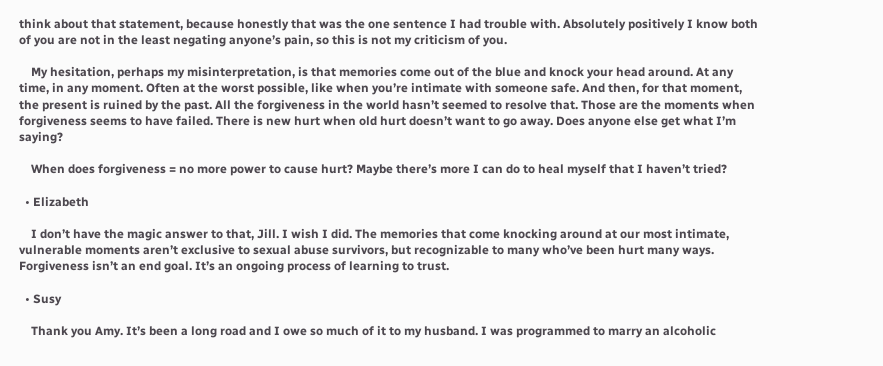think about that statement, because honestly that was the one sentence I had trouble with. Absolutely positively I know both of you are not in the least negating anyone’s pain, so this is not my criticism of you.

    My hesitation, perhaps my misinterpretation, is that memories come out of the blue and knock your head around. At any time, in any moment. Often at the worst possible, like when you’re intimate with someone safe. And then, for that moment, the present is ruined by the past. All the forgiveness in the world hasn’t seemed to resolve that. Those are the moments when forgiveness seems to have failed. There is new hurt when old hurt doesn’t want to go away. Does anyone else get what I’m saying?

    When does forgiveness = no more power to cause hurt? Maybe there’s more I can do to heal myself that I haven’t tried?

  • Elizabeth

    I don’t have the magic answer to that, Jill. I wish I did. The memories that come knocking around at our most intimate, vulnerable moments aren’t exclusive to sexual abuse survivors, but recognizable to many who’ve been hurt many ways. Forgiveness isn’t an end goal. It’s an ongoing process of learning to trust.

  • Susy

    Thank you Amy. It’s been a long road and I owe so much of it to my husband. I was programmed to marry an alcoholic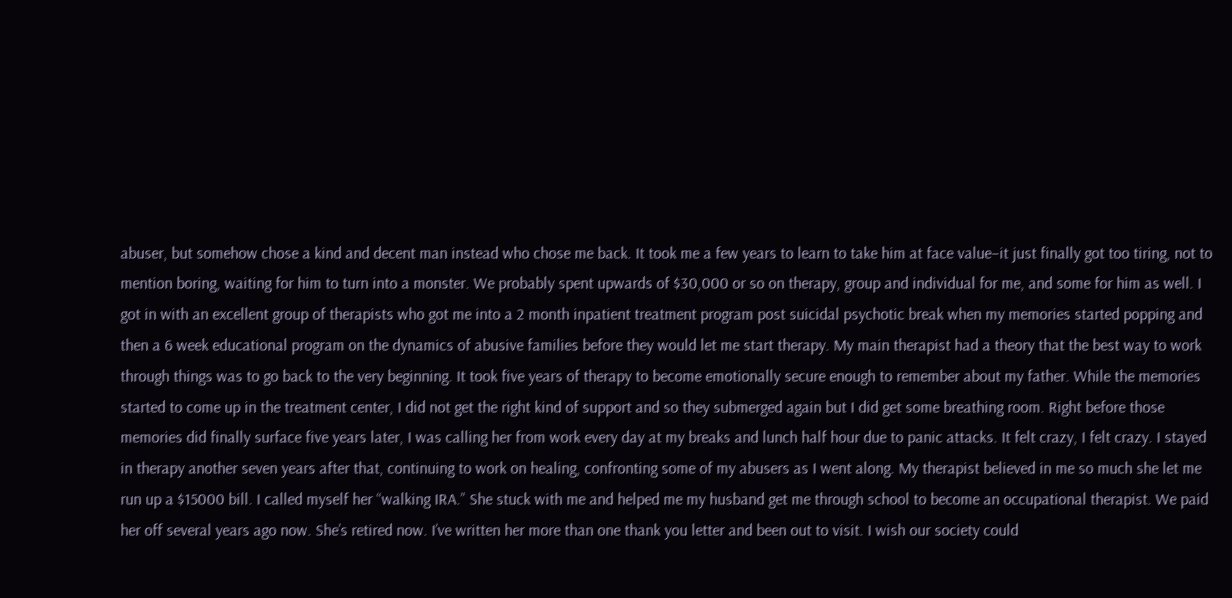abuser, but somehow chose a kind and decent man instead who chose me back. It took me a few years to learn to take him at face value–it just finally got too tiring, not to mention boring, waiting for him to turn into a monster. We probably spent upwards of $30,000 or so on therapy, group and individual for me, and some for him as well. I got in with an excellent group of therapists who got me into a 2 month inpatient treatment program post suicidal psychotic break when my memories started popping and then a 6 week educational program on the dynamics of abusive families before they would let me start therapy. My main therapist had a theory that the best way to work through things was to go back to the very beginning. It took five years of therapy to become emotionally secure enough to remember about my father. While the memories started to come up in the treatment center, I did not get the right kind of support and so they submerged again but I did get some breathing room. Right before those memories did finally surface five years later, I was calling her from work every day at my breaks and lunch half hour due to panic attacks. It felt crazy, I felt crazy. I stayed in therapy another seven years after that, continuing to work on healing, confronting some of my abusers as I went along. My therapist believed in me so much she let me run up a $15000 bill. I called myself her “walking IRA.” She stuck with me and helped me my husband get me through school to become an occupational therapist. We paid her off several years ago now. She’s retired now. I’ve written her more than one thank you letter and been out to visit. I wish our society could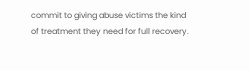commit to giving abuse victims the kind of treatment they need for full recovery.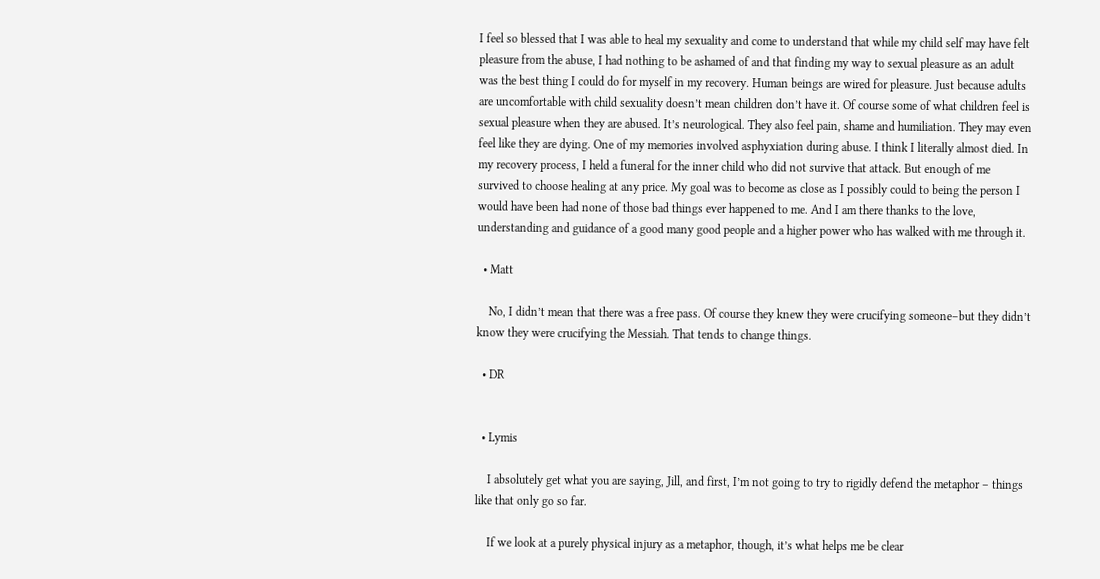I feel so blessed that I was able to heal my sexuality and come to understand that while my child self may have felt pleasure from the abuse, I had nothing to be ashamed of and that finding my way to sexual pleasure as an adult was the best thing I could do for myself in my recovery. Human beings are wired for pleasure. Just because adults are uncomfortable with child sexuality doesn’t mean children don’t have it. Of course some of what children feel is sexual pleasure when they are abused. It’s neurological. They also feel pain, shame and humiliation. They may even feel like they are dying. One of my memories involved asphyxiation during abuse. I think I literally almost died. In my recovery process, I held a funeral for the inner child who did not survive that attack. But enough of me survived to choose healing at any price. My goal was to become as close as I possibly could to being the person I would have been had none of those bad things ever happened to me. And I am there thanks to the love, understanding and guidance of a good many good people and a higher power who has walked with me through it.

  • Matt

    No, I didn’t mean that there was a free pass. Of course they knew they were crucifying someone–but they didn’t know they were crucifying the Messiah. That tends to change things.

  • DR


  • Lymis

    I absolutely get what you are saying, Jill, and first, I’m not going to try to rigidly defend the metaphor – things like that only go so far.

    If we look at a purely physical injury as a metaphor, though, it’s what helps me be clear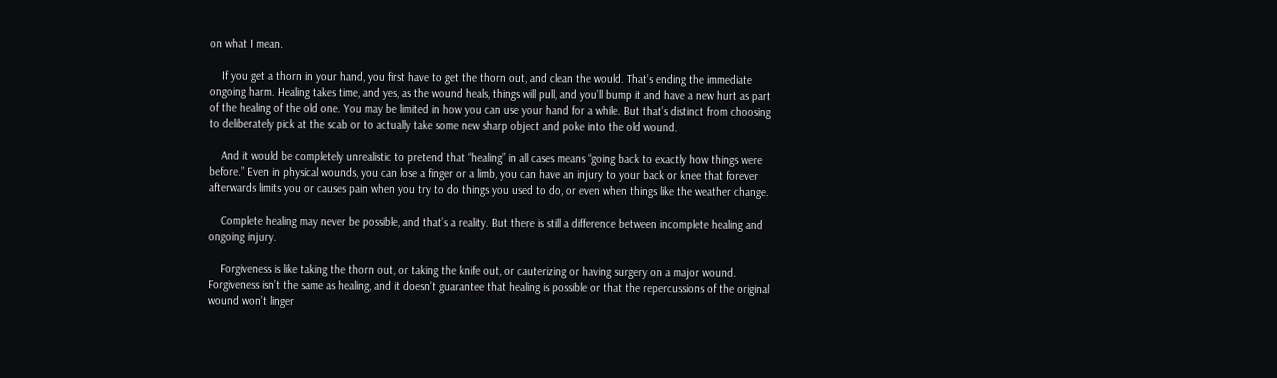on what I mean.

    If you get a thorn in your hand, you first have to get the thorn out, and clean the would. That’s ending the immediate ongoing harm. Healing takes time, and yes, as the wound heals, things will pull, and you’ll bump it and have a new hurt as part of the healing of the old one. You may be limited in how you can use your hand for a while. But that’s distinct from choosing to deliberately pick at the scab or to actually take some new sharp object and poke into the old wound.

    And it would be completely unrealistic to pretend that “healing” in all cases means “going back to exactly how things were before.” Even in physical wounds, you can lose a finger or a limb, you can have an injury to your back or knee that forever afterwards limits you or causes pain when you try to do things you used to do, or even when things like the weather change.

    Complete healing may never be possible, and that’s a reality. But there is still a difference between incomplete healing and ongoing injury.

    Forgiveness is like taking the thorn out, or taking the knife out, or cauterizing or having surgery on a major wound. Forgiveness isn’t the same as healing, and it doesn’t guarantee that healing is possible or that the repercussions of the original wound won’t linger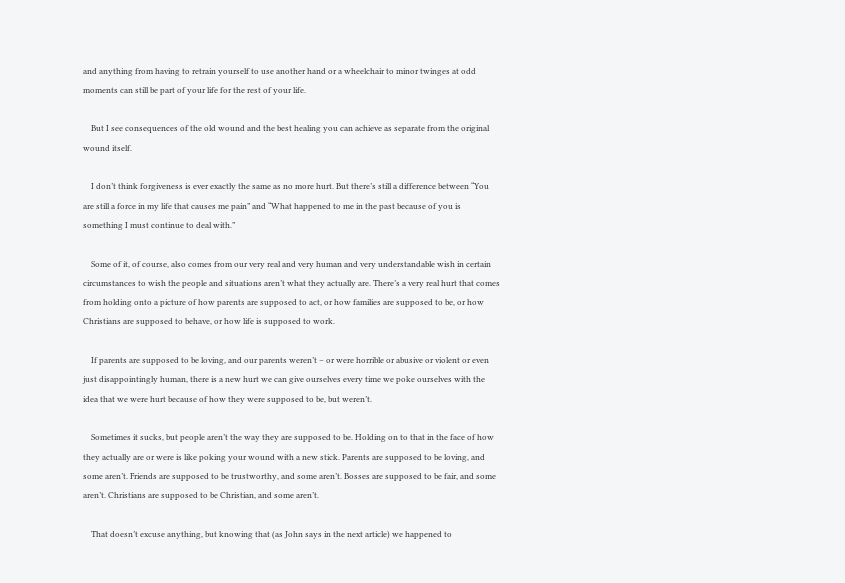and anything from having to retrain yourself to use another hand or a wheelchair to minor twinges at odd moments can still be part of your life for the rest of your life.

    But I see consequences of the old wound and the best healing you can achieve as separate from the original wound itself.

    I don’t think forgiveness is ever exactly the same as no more hurt. But there’s still a difference between “You are still a force in my life that causes me pain” and “What happened to me in the past because of you is something I must continue to deal with.”

    Some of it, of course, also comes from our very real and very human and very understandable wish in certain circumstances to wish the people and situations aren’t what they actually are. There’s a very real hurt that comes from holding onto a picture of how parents are supposed to act, or how families are supposed to be, or how Christians are supposed to behave, or how life is supposed to work.

    If parents are supposed to be loving, and our parents weren’t – or were horrible or abusive or violent or even just disappointingly human, there is a new hurt we can give ourselves every time we poke ourselves with the idea that we were hurt because of how they were supposed to be, but weren’t.

    Sometimes it sucks, but people aren’t the way they are supposed to be. Holding on to that in the face of how they actually are or were is like poking your wound with a new stick. Parents are supposed to be loving, and some aren’t. Friends are supposed to be trustworthy, and some aren’t. Bosses are supposed to be fair, and some aren’t. Christians are supposed to be Christian, and some aren’t.

    That doesn’t excuse anything, but knowing that (as John says in the next article) we happened to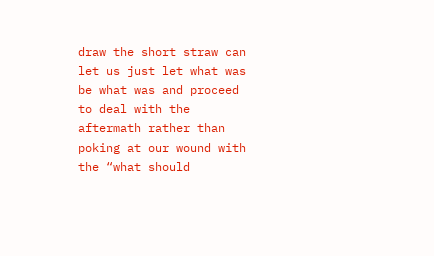draw the short straw can let us just let what was be what was and proceed to deal with the aftermath rather than poking at our wound with the “what should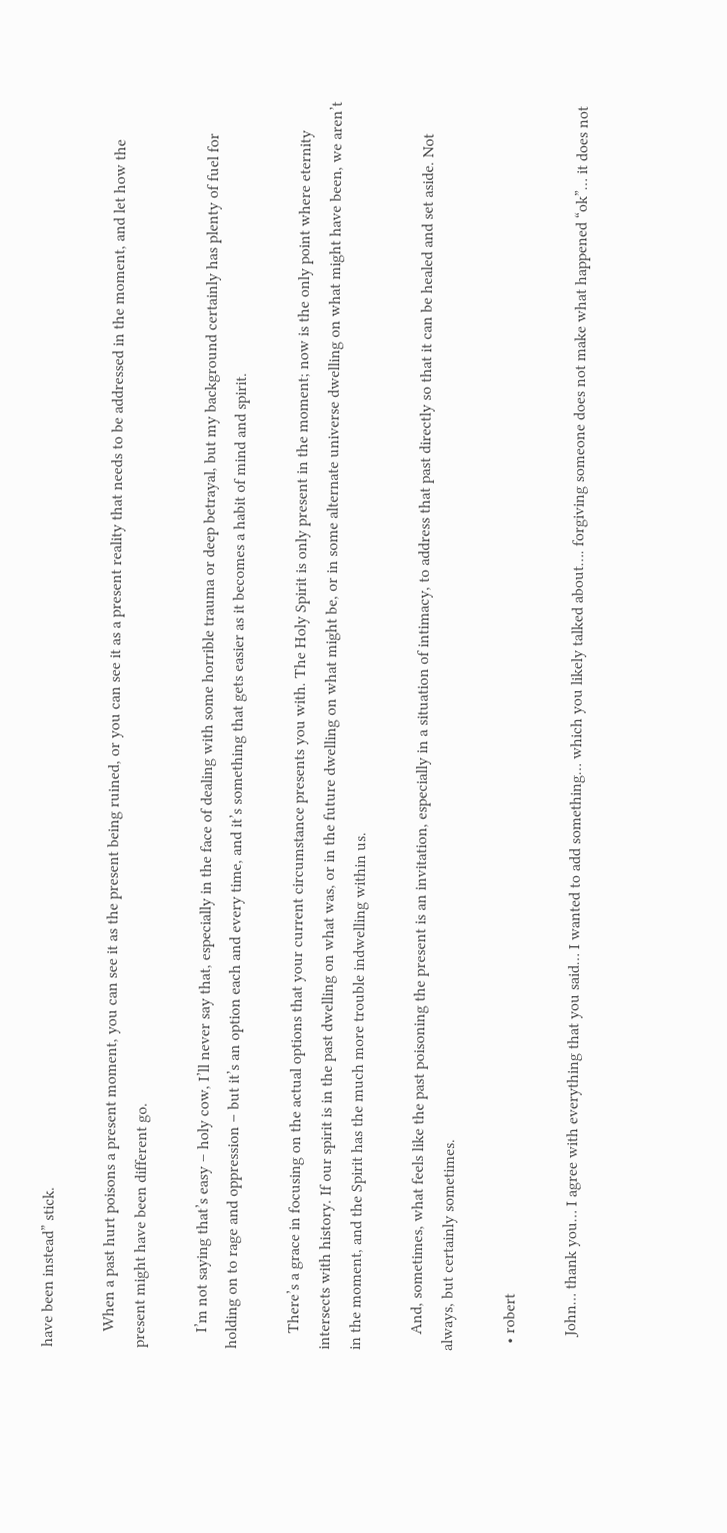have been instead” stick.

    When a past hurt poisons a present moment, you can see it as the present being ruined, or you can see it as a present reality that needs to be addressed in the moment, and let how the present might have been different go.

    I’m not saying that’s easy – holy cow, I’ll never say that, especially in the face of dealing with some horrible trauma or deep betrayal, but my background certainly has plenty of fuel for holding on to rage and oppression – but it’s an option each and every time, and it’s something that gets easier as it becomes a habit of mind and spirit.

    There’s a grace in focusing on the actual options that your current circumstance presents you with. The Holy Spirit is only present in the moment; now is the only point where eternity intersects with history. If our spirit is in the past dwelling on what was, or in the future dwelling on what might be, or in some alternate universe dwelling on what might have been, we aren’t in the moment, and the Spirit has the much more trouble indwelling within us.

    And, sometimes, what feels like the past poisoning the present is an invitation, especially in a situation of intimacy, to address that past directly so that it can be healed and set aside. Not always, but certainly sometimes.

  • robert

    John… thank you… I agree with everything that you said… I wanted to add something… which you likely talked about…. forgiving someone does not make what happened “ok”… it does not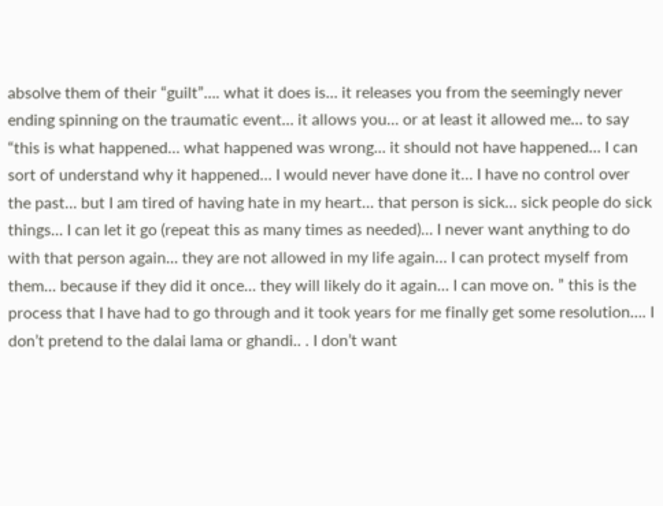absolve them of their “guilt”…. what it does is… it releases you from the seemingly never ending spinning on the traumatic event… it allows you… or at least it allowed me… to say “this is what happened… what happened was wrong… it should not have happened… I can sort of understand why it happened… I would never have done it… I have no control over the past… but I am tired of having hate in my heart… that person is sick… sick people do sick things… I can let it go (repeat this as many times as needed)… I never want anything to do with that person again… they are not allowed in my life again… I can protect myself from them… because if they did it once… they will likely do it again… I can move on. ” this is the process that I have had to go through and it took years for me finally get some resolution…. I don’t pretend to the dalai lama or ghandi.. . I don’t want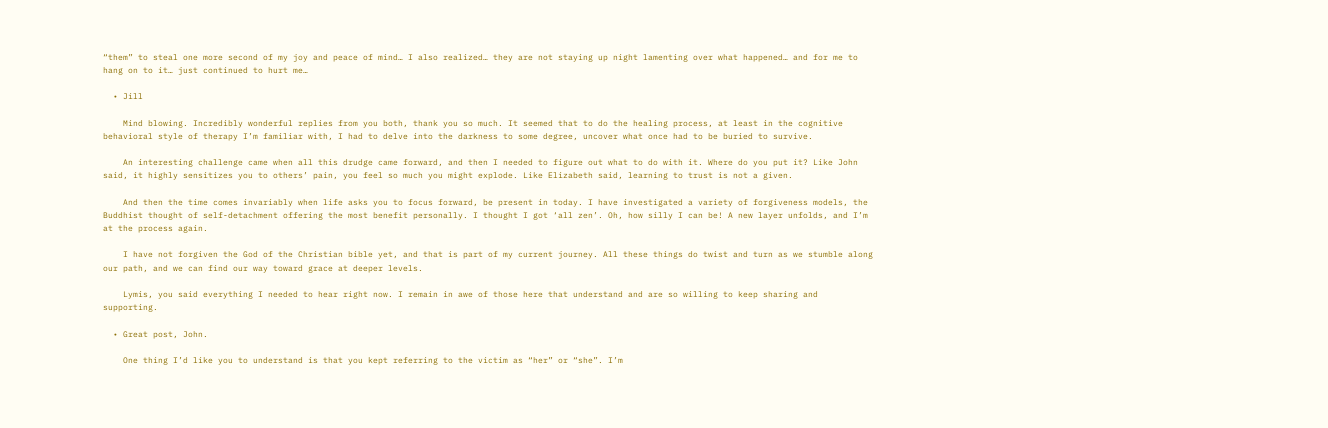“them” to steal one more second of my joy and peace of mind… I also realized… they are not staying up night lamenting over what happened… and for me to hang on to it… just continued to hurt me…

  • Jill

    Mind blowing. Incredibly wonderful replies from you both, thank you so much. It seemed that to do the healing process, at least in the cognitive behavioral style of therapy I’m familiar with, I had to delve into the darkness to some degree, uncover what once had to be buried to survive.

    An interesting challenge came when all this drudge came forward, and then I needed to figure out what to do with it. Where do you put it? Like John said, it highly sensitizes you to others’ pain, you feel so much you might explode. Like Elizabeth said, learning to trust is not a given.

    And then the time comes invariably when life asks you to focus forward, be present in today. I have investigated a variety of forgiveness models, the Buddhist thought of self-detachment offering the most benefit personally. I thought I got ‘all zen’. Oh, how silly I can be! A new layer unfolds, and I’m at the process again.

    I have not forgiven the God of the Christian bible yet, and that is part of my current journey. All these things do twist and turn as we stumble along our path, and we can find our way toward grace at deeper levels.

    Lymis, you said everything I needed to hear right now. I remain in awe of those here that understand and are so willing to keep sharing and supporting.

  • Great post, John.

    One thing I’d like you to understand is that you kept referring to the victim as “her” or “she”. I’m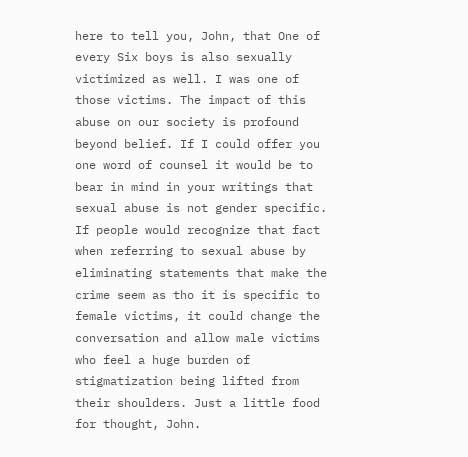here to tell you, John, that One of every Six boys is also sexually victimized as well. I was one of those victims. The impact of this abuse on our society is profound beyond belief. If I could offer you one word of counsel it would be to bear in mind in your writings that sexual abuse is not gender specific. If people would recognize that fact when referring to sexual abuse by eliminating statements that make the crime seem as tho it is specific to female victims, it could change the conversation and allow male victims who feel a huge burden of stigmatization being lifted from their shoulders. Just a little food for thought, John.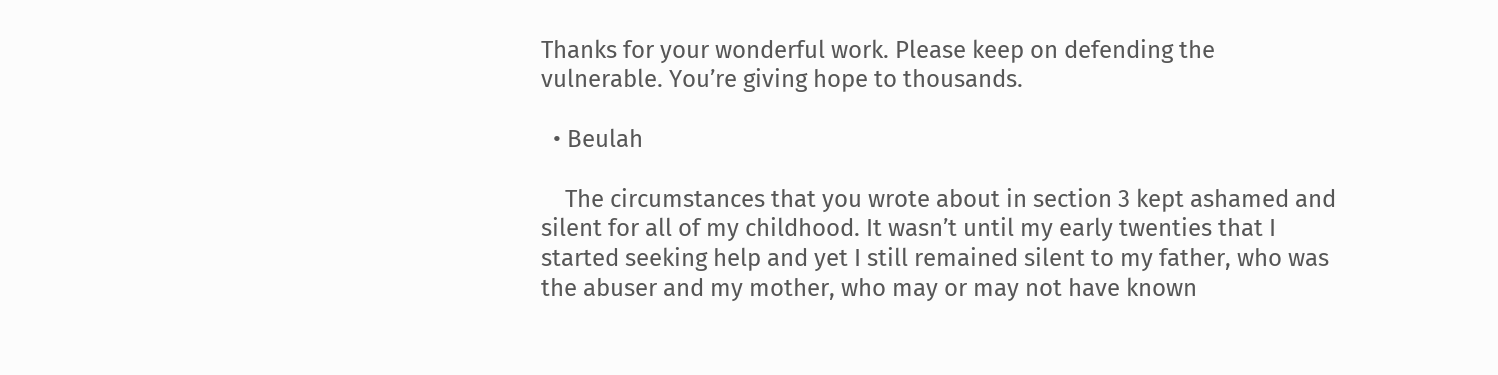Thanks for your wonderful work. Please keep on defending the vulnerable. You’re giving hope to thousands.

  • Beulah

    The circumstances that you wrote about in section 3 kept ashamed and silent for all of my childhood. It wasn’t until my early twenties that I started seeking help and yet I still remained silent to my father, who was the abuser and my mother, who may or may not have known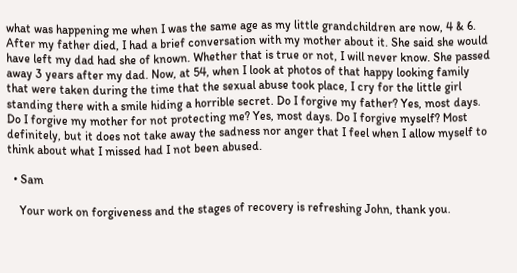what was happening me when I was the same age as my little grandchildren are now, 4 & 6. After my father died, I had a brief conversation with my mother about it. She said she would have left my dad had she of known. Whether that is true or not, I will never know. She passed away 3 years after my dad. Now, at 54, when I look at photos of that happy looking family that were taken during the time that the sexual abuse took place, I cry for the little girl standing there with a smile hiding a horrible secret. Do I forgive my father? Yes, most days. Do I forgive my mother for not protecting me? Yes, most days. Do I forgive myself? Most definitely, but it does not take away the sadness nor anger that I feel when I allow myself to think about what I missed had I not been abused.

  • Sam

    Your work on forgiveness and the stages of recovery is refreshing John, thank you.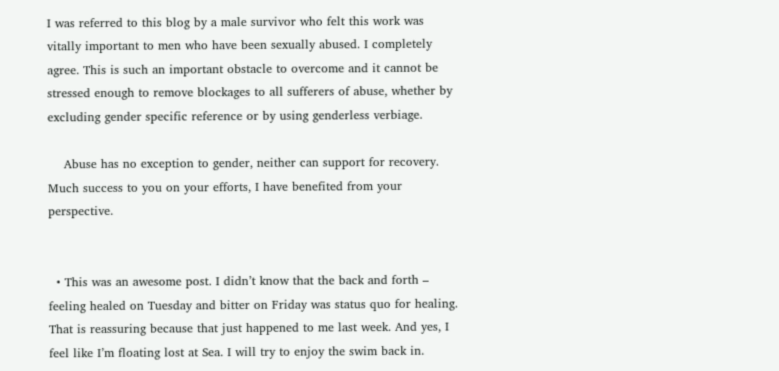I was referred to this blog by a male survivor who felt this work was vitally important to men who have been sexually abused. I completely agree. This is such an important obstacle to overcome and it cannot be stressed enough to remove blockages to all sufferers of abuse, whether by excluding gender specific reference or by using genderless verbiage.

    Abuse has no exception to gender, neither can support for recovery. Much success to you on your efforts, I have benefited from your perspective.


  • This was an awesome post. I didn’t know that the back and forth – feeling healed on Tuesday and bitter on Friday was status quo for healing. That is reassuring because that just happened to me last week. And yes, I feel like I’m floating lost at Sea. I will try to enjoy the swim back in.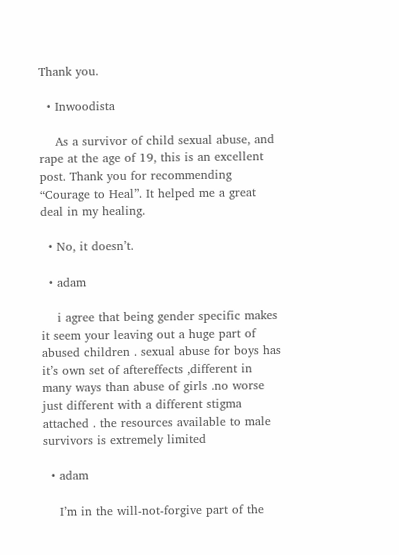Thank you.

  • Inwoodista

    As a survivor of child sexual abuse, and rape at the age of 19, this is an excellent post. Thank you for recommending “Courage to Heal”. It helped me a great deal in my healing.

  • No, it doesn’t.

  • adam

    i agree that being gender specific makes it seem your leaving out a huge part of abused children . sexual abuse for boys has it’s own set of aftereffects ,different in many ways than abuse of girls .no worse just different with a different stigma attached . the resources available to male survivors is extremely limited

  • adam

    I’m in the will-not-forgive part of the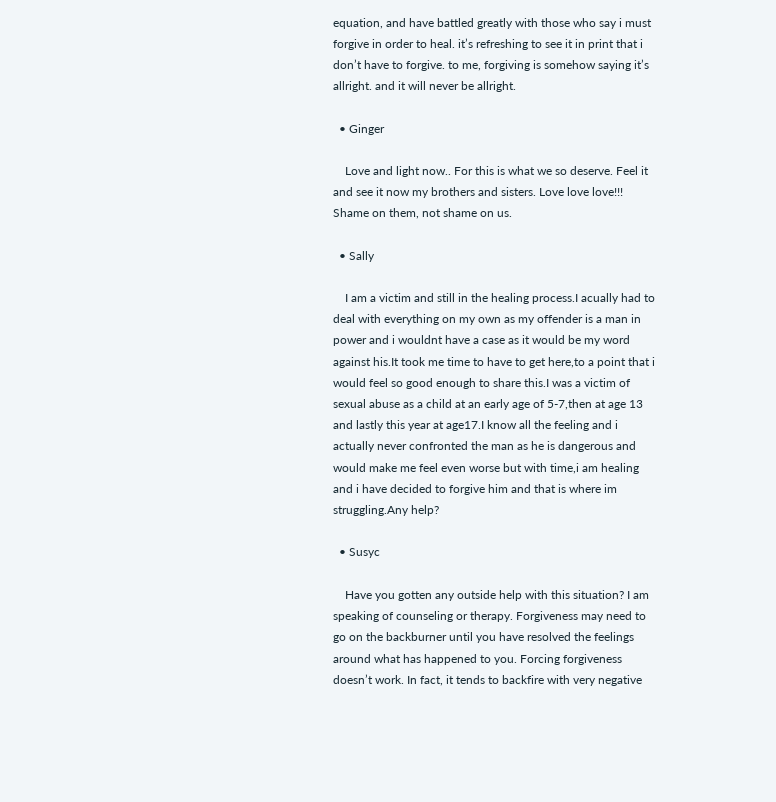equation, and have battled greatly with those who say i must forgive in order to heal. it’s refreshing to see it in print that i don’t have to forgive. to me, forgiving is somehow saying it’s allright. and it will never be allright.

  • Ginger

    Love and light now.. For this is what we so deserve. Feel it and see it now my brothers and sisters. Love love love!!! Shame on them, not shame on us.

  • Sally

    I am a victim and still in the healing process.I acually had to deal with everything on my own as my offender is a man in power and i wouldnt have a case as it would be my word against his.It took me time to have to get here,to a point that i would feel so good enough to share this.I was a victim of sexual abuse as a child at an early age of 5-7,then at age 13 and lastly this year at age17.I know all the feeling and i actually never confronted the man as he is dangerous and would make me feel even worse but with time,i am healing and i have decided to forgive him and that is where im struggling.Any help?

  • Susyc

    Have you gotten any outside help with this situation? I am speaking of counseling or therapy. Forgiveness may need to go on the backburner until you have resolved the feelings around what has happened to you. Forcing forgiveness doesn’t work. In fact, it tends to backfire with very negative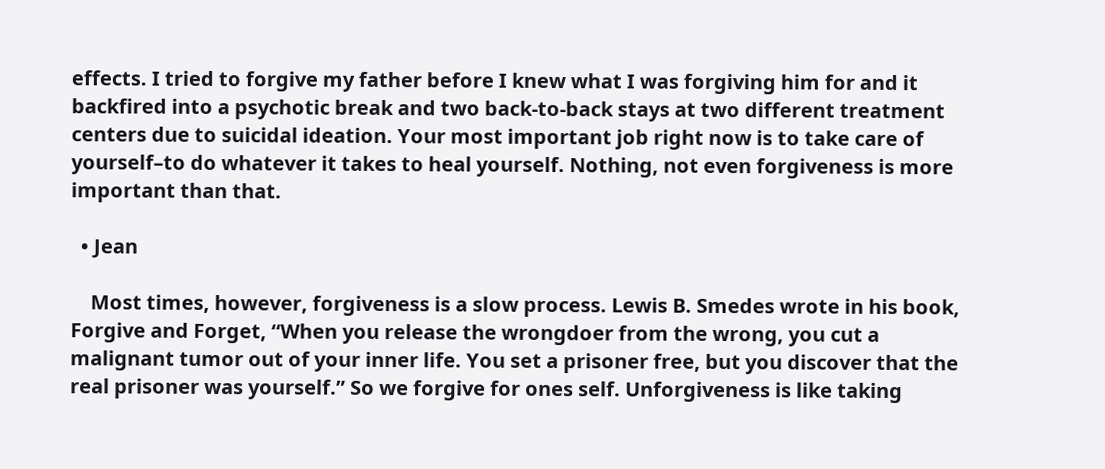effects. I tried to forgive my father before I knew what I was forgiving him for and it backfired into a psychotic break and two back-to-back stays at two different treatment centers due to suicidal ideation. Your most important job right now is to take care of yourself–to do whatever it takes to heal yourself. Nothing, not even forgiveness is more important than that.

  • Jean

    Most times, however, forgiveness is a slow process. Lewis B. Smedes wrote in his book, Forgive and Forget, “When you release the wrongdoer from the wrong, you cut a malignant tumor out of your inner life. You set a prisoner free, but you discover that the real prisoner was yourself.” So we forgive for ones self. Unforgiveness is like taking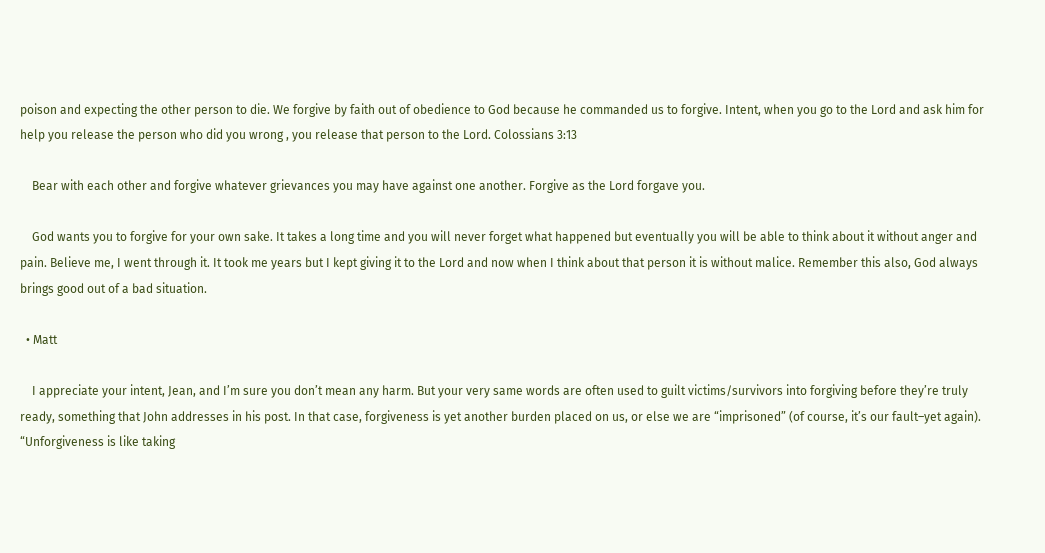poison and expecting the other person to die. We forgive by faith out of obedience to God because he commanded us to forgive. Intent, when you go to the Lord and ask him for help you release the person who did you wrong , you release that person to the Lord. Colossians 3:13

    Bear with each other and forgive whatever grievances you may have against one another. Forgive as the Lord forgave you.

    God wants you to forgive for your own sake. It takes a long time and you will never forget what happened but eventually you will be able to think about it without anger and pain. Believe me, I went through it. It took me years but I kept giving it to the Lord and now when I think about that person it is without malice. Remember this also, God always brings good out of a bad situation.

  • Matt

    I appreciate your intent, Jean, and I’m sure you don’t mean any harm. But your very same words are often used to guilt victims/survivors into forgiving before they’re truly ready, something that John addresses in his post. In that case, forgiveness is yet another burden placed on us, or else we are “imprisoned” (of course, it’s our fault–yet again). “Unforgiveness is like taking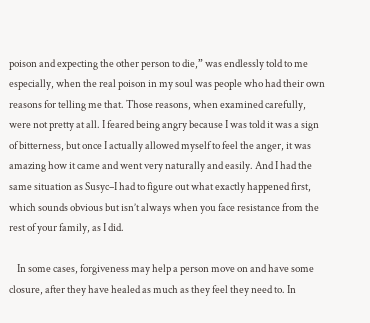poison and expecting the other person to die,” was endlessly told to me especially, when the real poison in my soul was people who had their own reasons for telling me that. Those reasons, when examined carefully, were not pretty at all. I feared being angry because I was told it was a sign of bitterness, but once I actually allowed myself to feel the anger, it was amazing how it came and went very naturally and easily. And I had the same situation as Susyc–I had to figure out what exactly happened first, which sounds obvious but isn’t always when you face resistance from the rest of your family, as I did.

    In some cases, forgiveness may help a person move on and have some closure, after they have healed as much as they feel they need to. In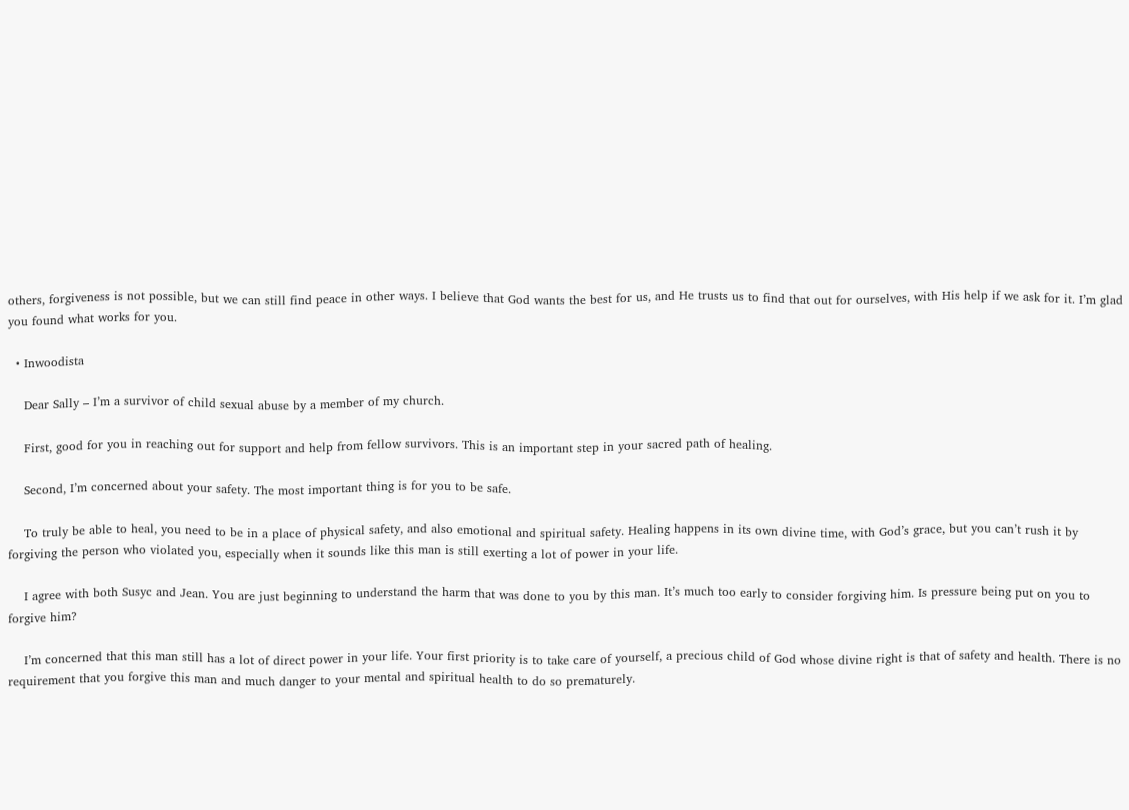others, forgiveness is not possible, but we can still find peace in other ways. I believe that God wants the best for us, and He trusts us to find that out for ourselves, with His help if we ask for it. I’m glad you found what works for you.

  • Inwoodista

    Dear Sally – I’m a survivor of child sexual abuse by a member of my church.

    First, good for you in reaching out for support and help from fellow survivors. This is an important step in your sacred path of healing.

    Second, I’m concerned about your safety. The most important thing is for you to be safe.

    To truly be able to heal, you need to be in a place of physical safety, and also emotional and spiritual safety. Healing happens in its own divine time, with God’s grace, but you can’t rush it by forgiving the person who violated you, especially when it sounds like this man is still exerting a lot of power in your life.

    I agree with both Susyc and Jean. You are just beginning to understand the harm that was done to you by this man. It’s much too early to consider forgiving him. Is pressure being put on you to forgive him?

    I’m concerned that this man still has a lot of direct power in your life. Your first priority is to take care of yourself, a precious child of God whose divine right is that of safety and health. There is no requirement that you forgive this man and much danger to your mental and spiritual health to do so prematurely.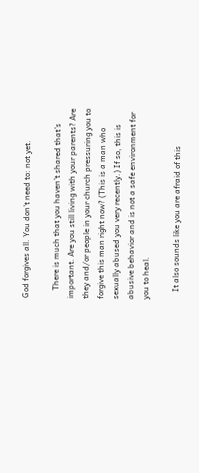God forgives all. You don’t need to: not yet.

    There is much that you haven’t shared that’s important. Are you still living with your parents? Are they and/or people in your church pressuring you to forgive this man right now? (This is a man who sexually abused you very recently.) If so, this is abusive behavior and is not a safe environment for you to heal.

    It also sounds like you are afraid of this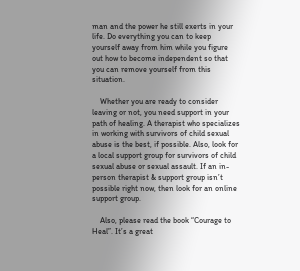man and the power he still exerts in your life. Do everything you can to keep yourself away from him while you figure out how to become independent so that you can remove yourself from this situation.

    Whether you are ready to consider leaving or not, you need support in your path of healing. A therapist who specializes in working with survivors of child sexual abuse is the best, if possible. Also, look for a local support group for survivors of child sexual abuse or sexual assault. If an in-person therapist & support group isn’t possible right now, then look for an online support group.

    Also, please read the book “Courage to Heal”. It’s a great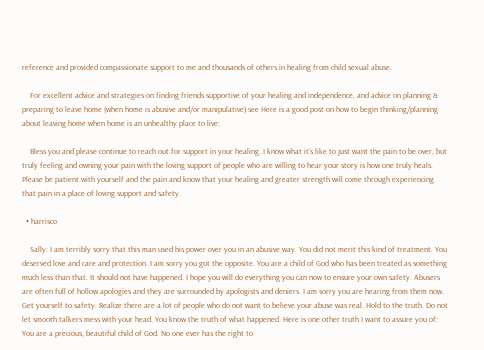reference and provided compassionate support to me and thousands of others in healing from child sexual abuse.

    For excellent advice and strategies on finding friends supportive of your healing and independence, and advice on planning & preparing to leave home (when home is abusive and/or manipulative) see Here is a good post on how to begin thinking/planning about leaving home when home is an unhealthy place to live:

    Bless you and please continue to reach out for support in your healing. I know what it’s like to just want the pain to be over, but truly feeling and owning your pain with the loving support of people who are willing to hear your story is how one truly heals. Please be patient with yourself and the pain and know that your healing and greater strength will come through experiencing that pain in a place of loving support and safety.

  • harrisco

    Sally: I am terribly sorry that this man used his power over you in an abusive way. You did not merit this kind of treatment. You deserved love and care and protection. I am sorry you got the opposite. You are a child of God who has been treated as something much less than that. It should not have happened. I hope you will do everything you can now to ensure your own safety. Abusers are often full of hollow apologies and they are surrounded by apologists and deniers. I am sorry you are hearing from them now. Get yourself to safety. Realize there are a lot of people who do not want to believe your abuse was real. Hold to the truth. Do not let smooth talkers mess with your head. You know the truth of what happened. Here is one other truth I want to assure you of: You are a precious, beautiful child of God. No one ever has the right to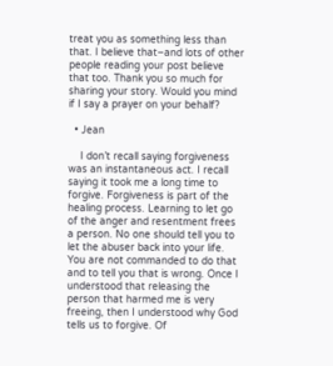treat you as something less than that. I believe that–and lots of other people reading your post believe that too. Thank you so much for sharing your story. Would you mind if I say a prayer on your behalf?

  • Jean

    I don’t recall saying forgiveness was an instantaneous act. I recall saying it took me a long time to forgive. Forgiveness is part of the healing process. Learning to let go of the anger and resentment frees a person. No one should tell you to let the abuser back into your life. You are not commanded to do that and to tell you that is wrong. Once I understood that releasing the person that harmed me is very freeing, then I understood why God tells us to forgive. Of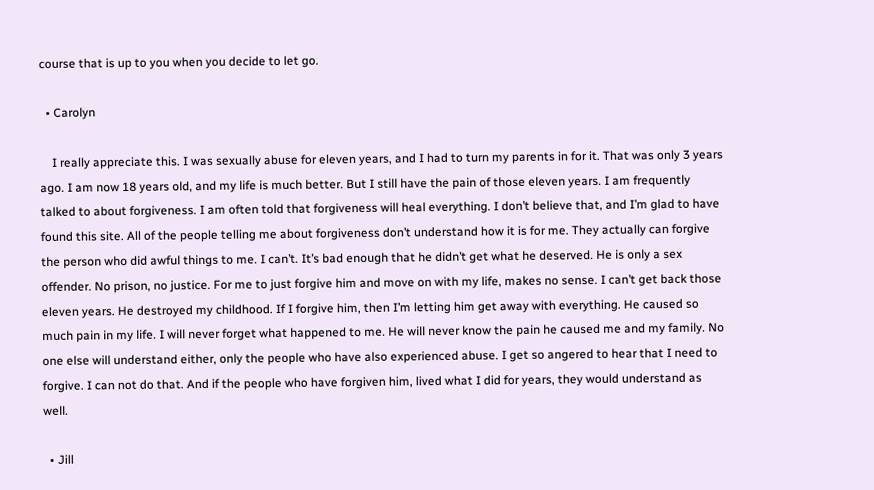course that is up to you when you decide to let go.

  • Carolyn

    I really appreciate this. I was sexually abuse for eleven years, and I had to turn my parents in for it. That was only 3 years ago. I am now 18 years old, and my life is much better. But I still have the pain of those eleven years. I am frequently talked to about forgiveness. I am often told that forgiveness will heal everything. I don’t believe that, and I’m glad to have found this site. All of the people telling me about forgiveness don’t understand how it is for me. They actually can forgive the person who did awful things to me. I can’t. It’s bad enough that he didn’t get what he deserved. He is only a sex offender. No prison, no justice. For me to just forgive him and move on with my life, makes no sense. I can’t get back those eleven years. He destroyed my childhood. If I forgive him, then I’m letting him get away with everything. He caused so much pain in my life. I will never forget what happened to me. He will never know the pain he caused me and my family. No one else will understand either, only the people who have also experienced abuse. I get so angered to hear that I need to forgive. I can not do that. And if the people who have forgiven him, lived what I did for years, they would understand as well.

  • Jill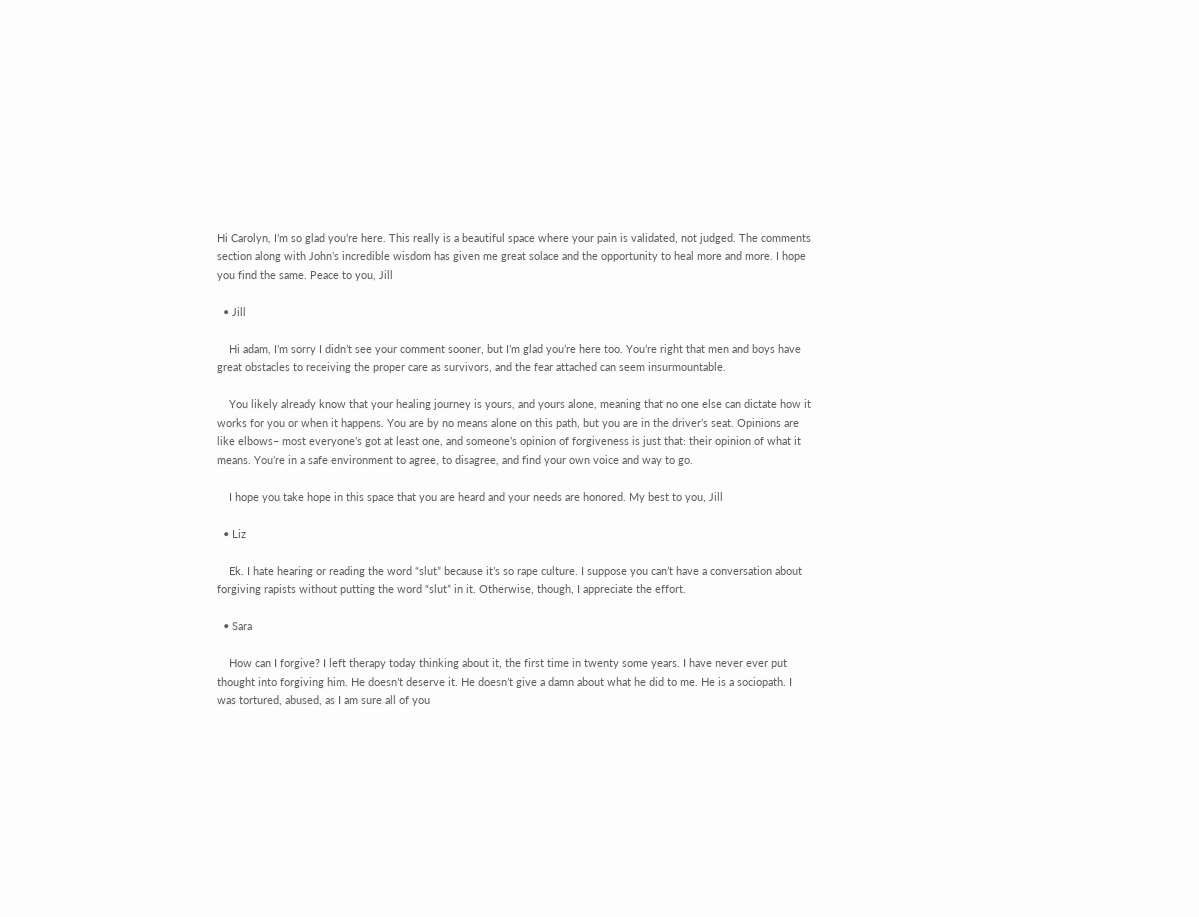Hi Carolyn, I’m so glad you’re here. This really is a beautiful space where your pain is validated, not judged. The comments section along with John’s incredible wisdom has given me great solace and the opportunity to heal more and more. I hope you find the same. Peace to you, Jill

  • Jill

    Hi adam, I’m sorry I didn’t see your comment sooner, but I’m glad you’re here too. You’re right that men and boys have great obstacles to receiving the proper care as survivors, and the fear attached can seem insurmountable.

    You likely already know that your healing journey is yours, and yours alone, meaning that no one else can dictate how it works for you or when it happens. You are by no means alone on this path, but you are in the driver’s seat. Opinions are like elbows– most everyone’s got at least one, and someone’s opinion of forgiveness is just that: their opinion of what it means. You’re in a safe environment to agree, to disagree, and find your own voice and way to go.

    I hope you take hope in this space that you are heard and your needs are honored. My best to you, Jill

  • Liz

    Ek. I hate hearing or reading the word “slut” because it’s so rape culture. I suppose you can’t have a conversation about forgiving rapists without putting the word “slut” in it. Otherwise, though, I appreciate the effort.

  • Sara

    How can I forgive? I left therapy today thinking about it, the first time in twenty some years. I have never ever put thought into forgiving him. He doesn’t deserve it. He doesn’t give a damn about what he did to me. He is a sociopath. I was tortured, abused, as I am sure all of you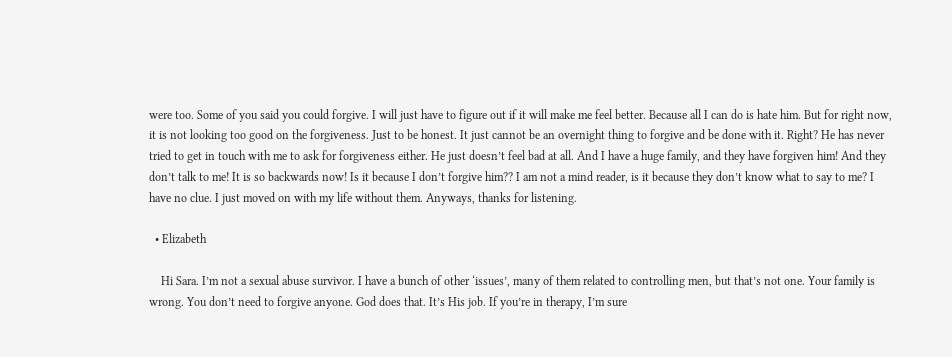were too. Some of you said you could forgive. I will just have to figure out if it will make me feel better. Because all I can do is hate him. But for right now, it is not looking too good on the forgiveness. Just to be honest. It just cannot be an overnight thing to forgive and be done with it. Right? He has never tried to get in touch with me to ask for forgiveness either. He just doesn’t feel bad at all. And I have a huge family, and they have forgiven him! And they don’t talk to me! It is so backwards now! Is it because I don’t forgive him?? I am not a mind reader, is it because they don’t know what to say to me? I have no clue. I just moved on with my life without them. Anyways, thanks for listening.

  • Elizabeth

    Hi Sara. I’m not a sexual abuse survivor. I have a bunch of other ‘issues’, many of them related to controlling men, but that’s not one. Your family is wrong. You don’t need to forgive anyone. God does that. It’s His job. If you’re in therapy, I’m sure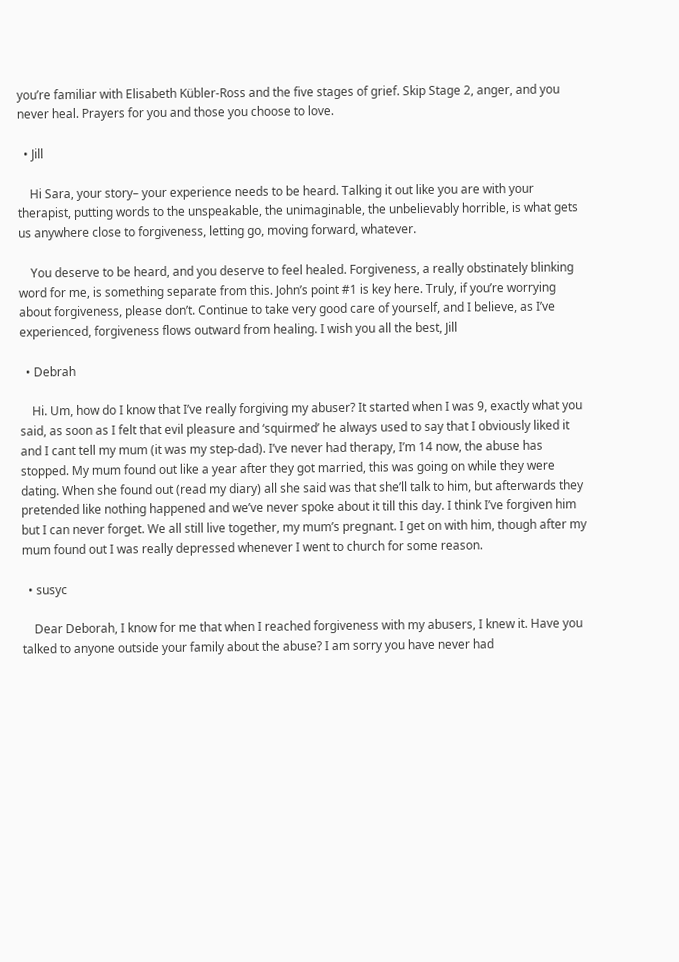you’re familiar with Elisabeth Kübler-Ross and the five stages of grief. Skip Stage 2, anger, and you never heal. Prayers for you and those you choose to love.

  • Jill

    Hi Sara, your story– your experience needs to be heard. Talking it out like you are with your therapist, putting words to the unspeakable, the unimaginable, the unbelievably horrible, is what gets us anywhere close to forgiveness, letting go, moving forward, whatever.

    You deserve to be heard, and you deserve to feel healed. Forgiveness, a really obstinately blinking word for me, is something separate from this. John’s point #1 is key here. Truly, if you’re worrying about forgiveness, please don’t. Continue to take very good care of yourself, and I believe, as I’ve experienced, forgiveness flows outward from healing. I wish you all the best, Jill

  • Debrah

    Hi. Um, how do I know that I’ve really forgiving my abuser? It started when I was 9, exactly what you said, as soon as I felt that evil pleasure and ‘squirmed’ he always used to say that I obviously liked it and I cant tell my mum (it was my step-dad). I’ve never had therapy, I’m 14 now, the abuse has stopped. My mum found out like a year after they got married, this was going on while they were dating. When she found out (read my diary) all she said was that she’ll talk to him, but afterwards they pretended like nothing happened and we’ve never spoke about it till this day. I think I’ve forgiven him but I can never forget. We all still live together, my mum’s pregnant. I get on with him, though after my mum found out I was really depressed whenever I went to church for some reason.

  • susyc

    Dear Deborah, I know for me that when I reached forgiveness with my abusers, I knew it. Have you talked to anyone outside your family about the abuse? I am sorry you have never had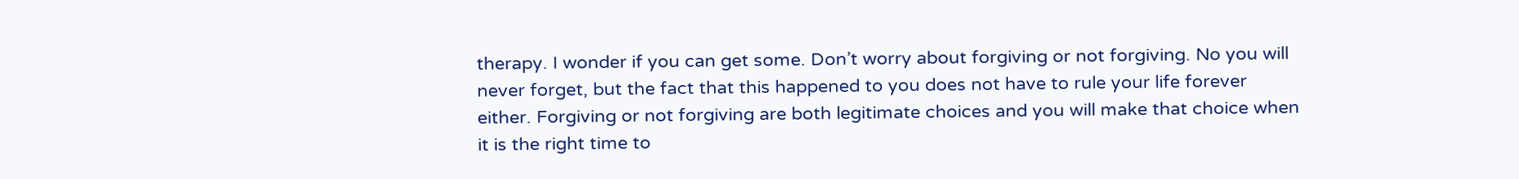therapy. I wonder if you can get some. Don’t worry about forgiving or not forgiving. No you will never forget, but the fact that this happened to you does not have to rule your life forever either. Forgiving or not forgiving are both legitimate choices and you will make that choice when it is the right time to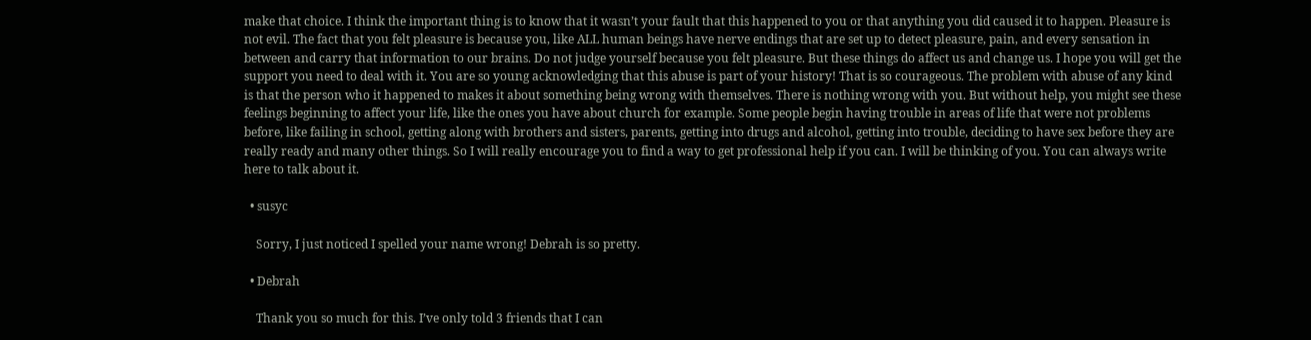make that choice. I think the important thing is to know that it wasn’t your fault that this happened to you or that anything you did caused it to happen. Pleasure is not evil. The fact that you felt pleasure is because you, like ALL human beings have nerve endings that are set up to detect pleasure, pain, and every sensation in between and carry that information to our brains. Do not judge yourself because you felt pleasure. But these things do affect us and change us. I hope you will get the support you need to deal with it. You are so young acknowledging that this abuse is part of your history! That is so courageous. The problem with abuse of any kind is that the person who it happened to makes it about something being wrong with themselves. There is nothing wrong with you. But without help, you might see these feelings beginning to affect your life, like the ones you have about church for example. Some people begin having trouble in areas of life that were not problems before, like failing in school, getting along with brothers and sisters, parents, getting into drugs and alcohol, getting into trouble, deciding to have sex before they are really ready and many other things. So I will really encourage you to find a way to get professional help if you can. I will be thinking of you. You can always write here to talk about it.

  • susyc

    Sorry, I just noticed I spelled your name wrong! Debrah is so pretty.

  • Debrah

    Thank you so much for this. I’ve only told 3 friends that I can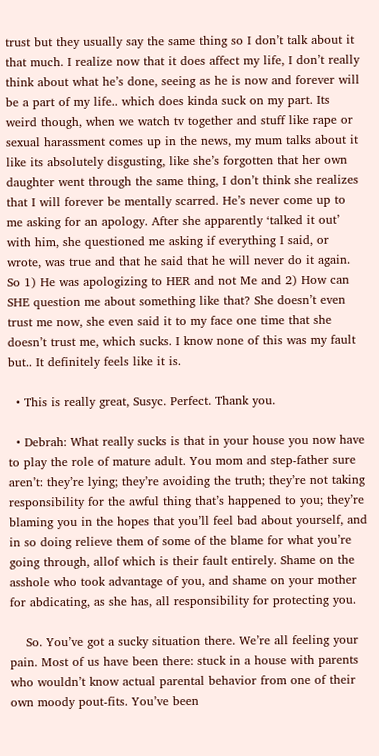trust but they usually say the same thing so I don’t talk about it that much. I realize now that it does affect my life, I don’t really think about what he’s done, seeing as he is now and forever will be a part of my life.. which does kinda suck on my part. Its weird though, when we watch tv together and stuff like rape or sexual harassment comes up in the news, my mum talks about it like its absolutely disgusting, like she’s forgotten that her own daughter went through the same thing, I don’t think she realizes that I will forever be mentally scarred. He’s never come up to me asking for an apology. After she apparently ‘talked it out’ with him, she questioned me asking if everything I said, or wrote, was true and that he said that he will never do it again. So 1) He was apologizing to HER and not Me and 2) How can SHE question me about something like that? She doesn’t even trust me now, she even said it to my face one time that she doesn’t trust me, which sucks. I know none of this was my fault but.. It definitely feels like it is.

  • This is really great, Susyc. Perfect. Thank you.

  • Debrah: What really sucks is that in your house you now have to play the role of mature adult. You mom and step-father sure aren’t: they’re lying; they’re avoiding the truth; they’re not taking responsibility for the awful thing that’s happened to you; they’re blaming you in the hopes that you’ll feel bad about yourself, and in so doing relieve them of some of the blame for what you’re going through, allof which is their fault entirely. Shame on the asshole who took advantage of you, and shame on your mother for abdicating, as she has, all responsibility for protecting you.

    So. You’ve got a sucky situation there. We’re all feeling your pain. Most of us have been there: stuck in a house with parents who wouldn’t know actual parental behavior from one of their own moody pout-fits. You’ve been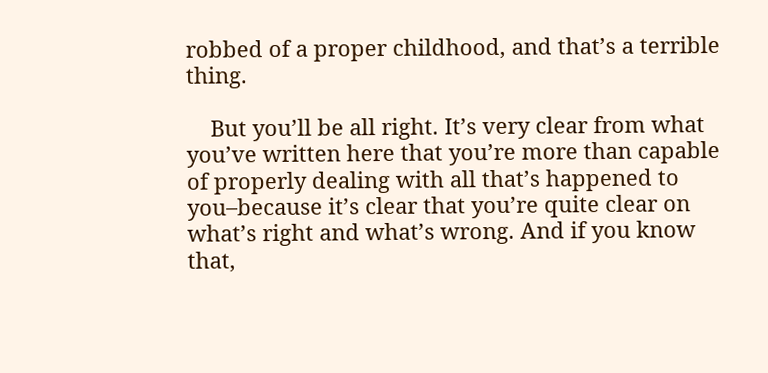robbed of a proper childhood, and that’s a terrible thing.

    But you’ll be all right. It’s very clear from what you’ve written here that you’re more than capable of properly dealing with all that’s happened to you–because it’s clear that you’re quite clear on what’s right and what’s wrong. And if you know that,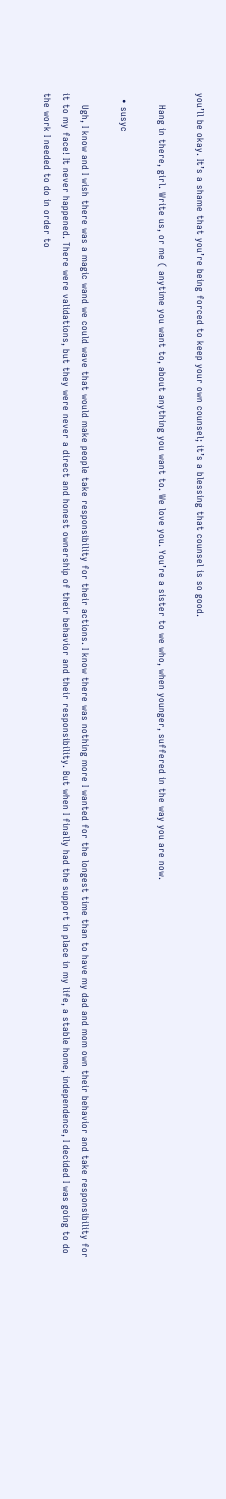you’ll be okay. It’s a shame that you’re being forced to keep your own counsel; it’s a blessing that counsel is so good.

    Hang in there, girl. Write us, or me ( anytime you want to, about anything you want to. We love you. You’re a sister to we who, when younger, suffered in the way you are now.

  • susyc

    Ugh, I know and I wish there was a magic wand we could wave that would make people take responsibility for their actions. I know there was nothing more I wanted for the longest time than to have my dad and mom own their behavior and take responsibility for it to my face! It never happened. There were validations, but they were never a direct and honest ownership of their behavior and their responsibility. But when I finally had the support in place in my life, a stable home, independence, I decided I was going to do the work I needed to do in order to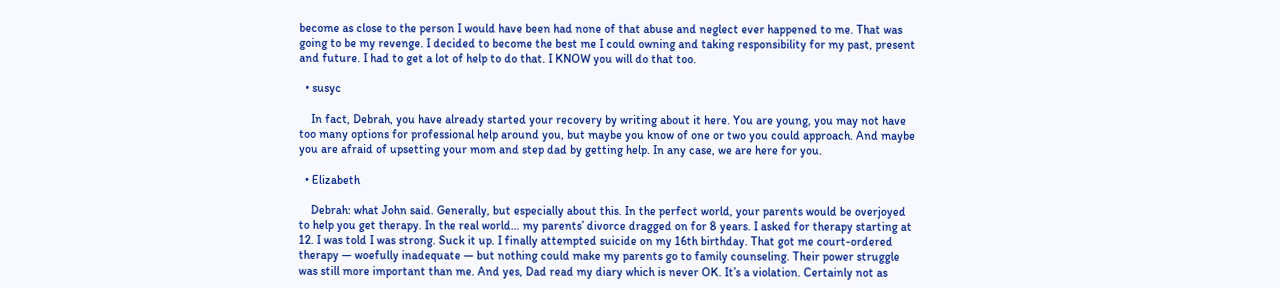become as close to the person I would have been had none of that abuse and neglect ever happened to me. That was going to be my revenge. I decided to become the best me I could owning and taking responsibility for my past, present and future. I had to get a lot of help to do that. I KNOW you will do that too.

  • susyc

    In fact, Debrah, you have already started your recovery by writing about it here. You are young, you may not have too many options for professional help around you, but maybe you know of one or two you could approach. And maybe you are afraid of upsetting your mom and step dad by getting help. In any case, we are here for you.

  • Elizabeth

    Debrah: what John said. Generally, but especially about this. In the perfect world, your parents would be overjoyed to help you get therapy. In the real world… my parents’ divorce dragged on for 8 years. I asked for therapy starting at 12. I was told I was strong. Suck it up. I finally attempted suicide on my 16th birthday. That got me court-ordered therapy — woefully inadequate — but nothing could make my parents go to family counseling. Their power struggle was still more important than me. And yes, Dad read my diary which is never OK. It’s a violation. Certainly not as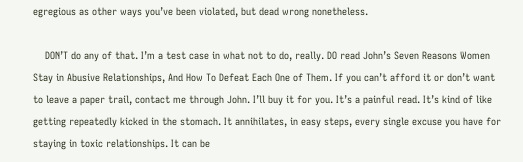egregious as other ways you’ve been violated, but dead wrong nonetheless.

    DON’T do any of that. I’m a test case in what not to do, really. DO read John’s Seven Reasons Women Stay in Abusive Relationships, And How To Defeat Each One of Them. If you can’t afford it or don’t want to leave a paper trail, contact me through John. I’ll buy it for you. It’s a painful read. It’s kind of like getting repeatedly kicked in the stomach. It annihilates, in easy steps, every single excuse you have for staying in toxic relationships. It can be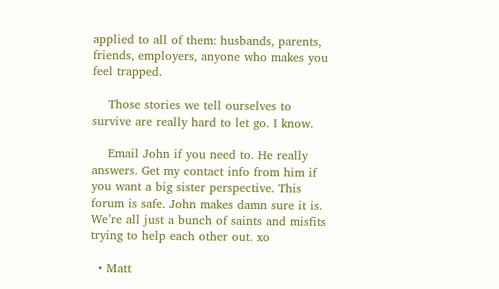applied to all of them: husbands, parents, friends, employers, anyone who makes you feel trapped.

    Those stories we tell ourselves to survive are really hard to let go. I know.

    Email John if you need to. He really answers. Get my contact info from him if you want a big sister perspective. This forum is safe. John makes damn sure it is. We’re all just a bunch of saints and misfits trying to help each other out. xo

  • Matt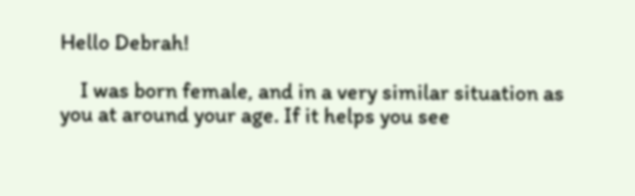Hello Debrah!

    I was born female, and in a very similar situation as you at around your age. If it helps you see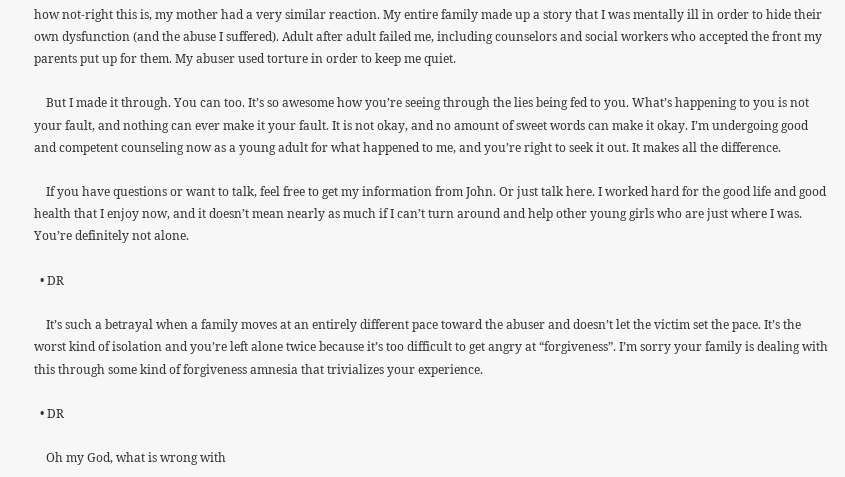how not-right this is, my mother had a very similar reaction. My entire family made up a story that I was mentally ill in order to hide their own dysfunction (and the abuse I suffered). Adult after adult failed me, including counselors and social workers who accepted the front my parents put up for them. My abuser used torture in order to keep me quiet.

    But I made it through. You can too. It’s so awesome how you’re seeing through the lies being fed to you. What’s happening to you is not your fault, and nothing can ever make it your fault. It is not okay, and no amount of sweet words can make it okay. I’m undergoing good and competent counseling now as a young adult for what happened to me, and you’re right to seek it out. It makes all the difference.

    If you have questions or want to talk, feel free to get my information from John. Or just talk here. I worked hard for the good life and good health that I enjoy now, and it doesn’t mean nearly as much if I can’t turn around and help other young girls who are just where I was. You’re definitely not alone.

  • DR

    It’s such a betrayal when a family moves at an entirely different pace toward the abuser and doesn’t let the victim set the pace. It’s the worst kind of isolation and you’re left alone twice because it’s too difficult to get angry at “forgiveness”. I’m sorry your family is dealing with this through some kind of forgiveness amnesia that trivializes your experience.

  • DR

    Oh my God, what is wrong with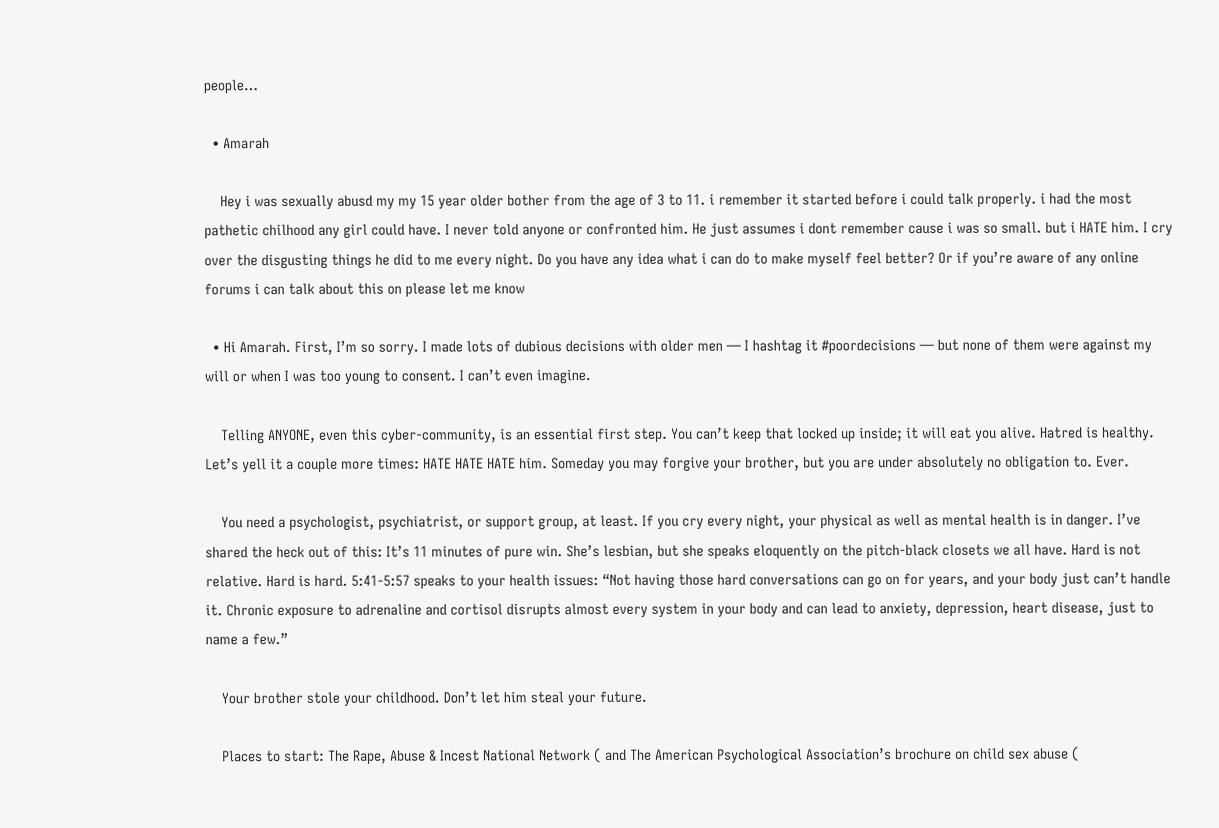people…

  • Amarah

    Hey i was sexually abusd my my 15 year older bother from the age of 3 to 11. i remember it started before i could talk properly. i had the most pathetic chilhood any girl could have. I never told anyone or confronted him. He just assumes i dont remember cause i was so small. but i HATE him. I cry over the disgusting things he did to me every night. Do you have any idea what i can do to make myself feel better? Or if you’re aware of any online forums i can talk about this on please let me know

  • Hi Amarah. First, I’m so sorry. I made lots of dubious decisions with older men — I hashtag it #poordecisions — but none of them were against my will or when I was too young to consent. I can’t even imagine.

    Telling ANYONE, even this cyber-community, is an essential first step. You can’t keep that locked up inside; it will eat you alive. Hatred is healthy. Let’s yell it a couple more times: HATE HATE HATE him. Someday you may forgive your brother, but you are under absolutely no obligation to. Ever.

    You need a psychologist, psychiatrist, or support group, at least. If you cry every night, your physical as well as mental health is in danger. I’ve shared the heck out of this: It’s 11 minutes of pure win. She’s lesbian, but she speaks eloquently on the pitch-black closets we all have. Hard is not relative. Hard is hard. 5:41-5:57 speaks to your health issues: “Not having those hard conversations can go on for years, and your body just can’t handle it. Chronic exposure to adrenaline and cortisol disrupts almost every system in your body and can lead to anxiety, depression, heart disease, just to name a few.”

    Your brother stole your childhood. Don’t let him steal your future.

    Places to start: The Rape, Abuse & Incest National Network ( and The American Psychological Association’s brochure on child sex abuse (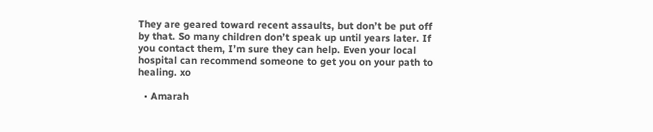They are geared toward recent assaults, but don’t be put off by that. So many children don’t speak up until years later. If you contact them, I’m sure they can help. Even your local hospital can recommend someone to get you on your path to healing. xo

  • Amarah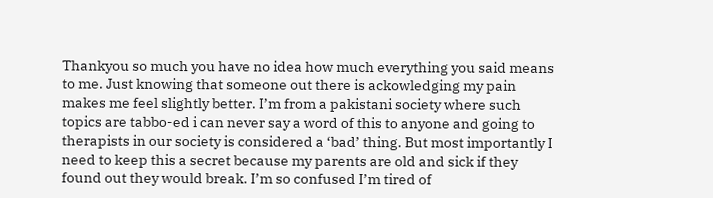Thankyou so much you have no idea how much everything you said means to me. Just knowing that someone out there is ackowledging my pain makes me feel slightly better. I’m from a pakistani society where such topics are tabbo-ed i can never say a word of this to anyone and going to therapists in our society is considered a ‘bad’ thing. But most importantly I need to keep this a secret because my parents are old and sick if they found out they would break. I’m so confused I’m tired of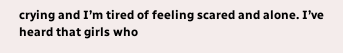crying and I’m tired of feeling scared and alone. I’ve heard that girls who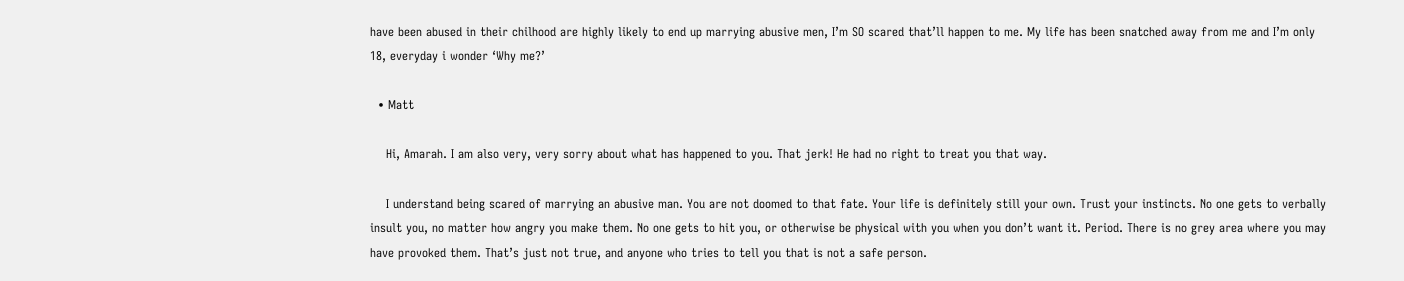have been abused in their chilhood are highly likely to end up marrying abusive men, I’m SO scared that’ll happen to me. My life has been snatched away from me and I’m only 18, everyday i wonder ‘Why me?’

  • Matt

    Hi, Amarah. I am also very, very sorry about what has happened to you. That jerk! He had no right to treat you that way.

    I understand being scared of marrying an abusive man. You are not doomed to that fate. Your life is definitely still your own. Trust your instincts. No one gets to verbally insult you, no matter how angry you make them. No one gets to hit you, or otherwise be physical with you when you don’t want it. Period. There is no grey area where you may have provoked them. That’s just not true, and anyone who tries to tell you that is not a safe person.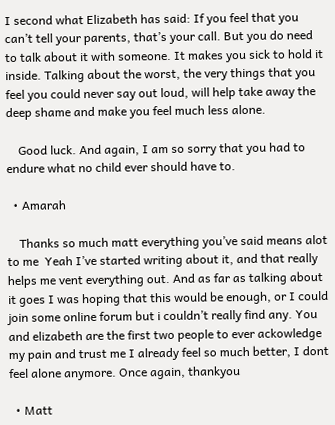I second what Elizabeth has said: If you feel that you can’t tell your parents, that’s your call. But you do need to talk about it with someone. It makes you sick to hold it inside. Talking about the worst, the very things that you feel you could never say out loud, will help take away the deep shame and make you feel much less alone.

    Good luck. And again, I am so sorry that you had to endure what no child ever should have to.

  • Amarah

    Thanks so much matt everything you’ve said means alot to me  Yeah I’ve started writing about it, and that really helps me vent everything out. And as far as talking about it goes I was hoping that this would be enough, or I could join some online forum but i couldn’t really find any. You and elizabeth are the first two people to ever ackowledge my pain and trust me I already feel so much better, I dont feel alone anymore. Once again, thankyou

  • Matt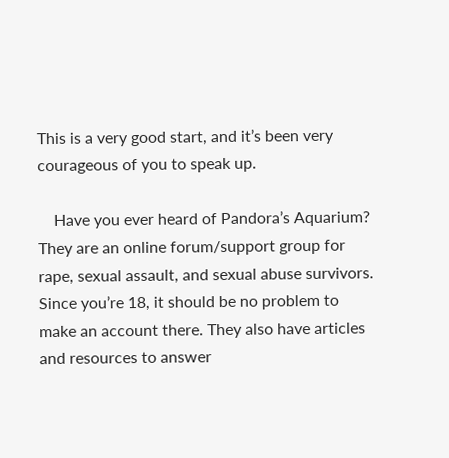This is a very good start, and it’s been very courageous of you to speak up.

    Have you ever heard of Pandora’s Aquarium? They are an online forum/support group for rape, sexual assault, and sexual abuse survivors. Since you’re 18, it should be no problem to make an account there. They also have articles and resources to answer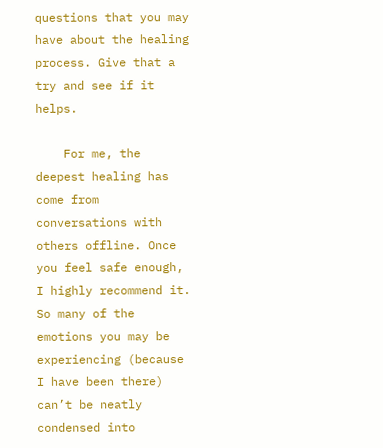questions that you may have about the healing process. Give that a try and see if it helps.

    For me, the deepest healing has come from conversations with others offline. Once you feel safe enough, I highly recommend it. So many of the emotions you may be experiencing (because I have been there) can’t be neatly condensed into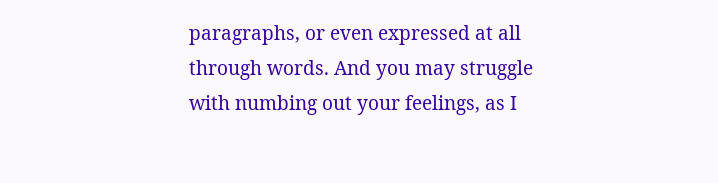paragraphs, or even expressed at all through words. And you may struggle with numbing out your feelings, as I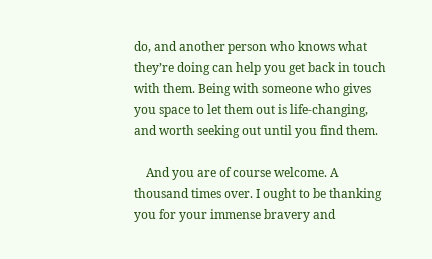do, and another person who knows what they’re doing can help you get back in touch with them. Being with someone who gives you space to let them out is life-changing, and worth seeking out until you find them.

    And you are of course welcome. A thousand times over. I ought to be thanking you for your immense bravery and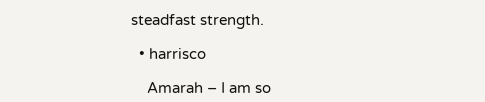steadfast strength.

  • harrisco

    Amarah – I am so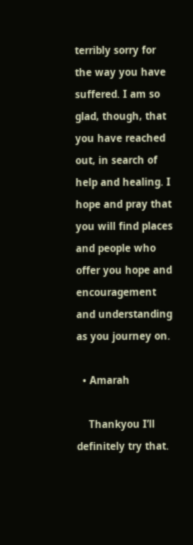terribly sorry for the way you have suffered. I am so glad, though, that you have reached out, in search of help and healing. I hope and pray that you will find places and people who offer you hope and encouragement and understanding as you journey on.

  • Amarah

    Thankyou I’ll definitely try that.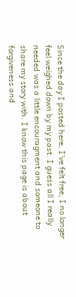Since the day I posted here, I’ve felt free, I no longer feel weighed down by my past. I guess all I really needed was a little encouragment and someone to share my story with. I know this page is about forgiveness and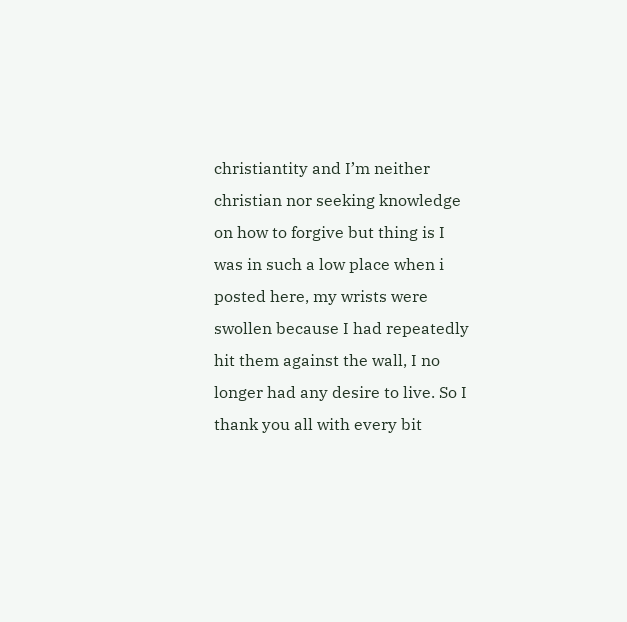christiantity and I’m neither christian nor seeking knowledge on how to forgive but thing is I was in such a low place when i posted here, my wrists were swollen because I had repeatedly hit them against the wall, I no longer had any desire to live. So I thank you all with every bit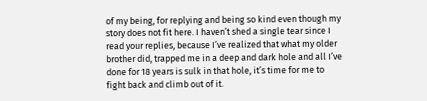of my being, for replying and being so kind even though my story does not fit here. I haven’t shed a single tear since I read your replies, because I’ve realized that what my older brother did, trapped me in a deep and dark hole and all I’ve done for 18 years is sulk in that hole, it’s time for me to fight back and climb out of it.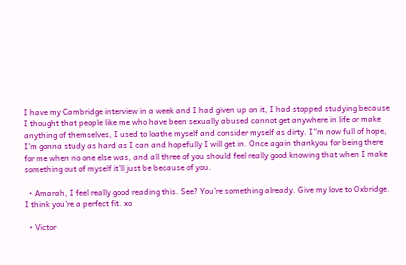I have my Cambridge interview in a week and I had given up on it, I had stopped studying because I thought that people like me who have been sexually abused cannot get anywhere in life or make anything of themselves, I used to loathe myself and consider myself as dirty. I”m now full of hope, I’m gonna study as hard as I can and hopefully I will get in. Once again thankyou for being there for me when no one else was, and all three of you should feel really good knowing that when I make something out of myself it’ll just be because of you.

  • Amarah, I feel really good reading this. See? You’re something already. Give my love to Oxbridge. I think you’re a perfect fit. xo

  • Victor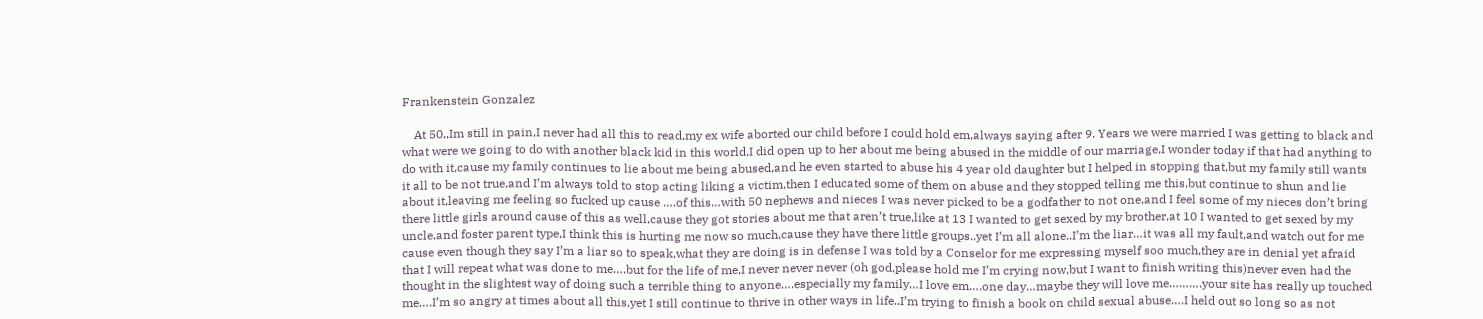Frankenstein Gonzalez

    At 50,,Im still in pain,I never had all this to read,my ex wife aborted our child before I could hold em,always saying after 9. Years we were married I was getting to black and what were we going to do with another black kid in this world,I did open up to her about me being abused in the middle of our marriage,I wonder today if that had anything to do with it,cause my family continues to lie about me being abused,and he even started to abuse his 4 year old daughter but I helped in stopping that,but my family still wants it all to be not true,and I’m always told to stop acting liking a victim,then I educated some of them on abuse and they stopped telling me this,but continue to shun and lie about it,leaving me feeling so fucked up cause ….of this…with 50 nephews and nieces I was never picked to be a godfather to not one,and I feel some of my nieces don’t bring there little girls around cause of this as well,cause they got stories about me that aren’t true,like at 13 I wanted to get sexed by my brother,at 10 I wanted to get sexed by my uncle,and foster parent type,I think this is hurting me now so much,cause they have there little groups..yet I’m all alone..I’m the liar…it was all my fault,and watch out for me cause even though they say I’m a liar so to speak,what they are doing is in defense I was told by a Conselor for me expressing myself soo much,they are in denial yet afraid that I will repeat what was done to me….but for the life of me,I never never never (oh god,please hold me I’m crying now,but I want to finish writing this)never even had the thought in the slightest way of doing such a terrible thing to anyone….especially my family…I love em….one day…maybe they will love me……….your site has really up touched me….I’m so angry at times about all this,yet I still continue to thrive in other ways in life..I’m trying to finish a book on child sexual abuse….I held out so long so as not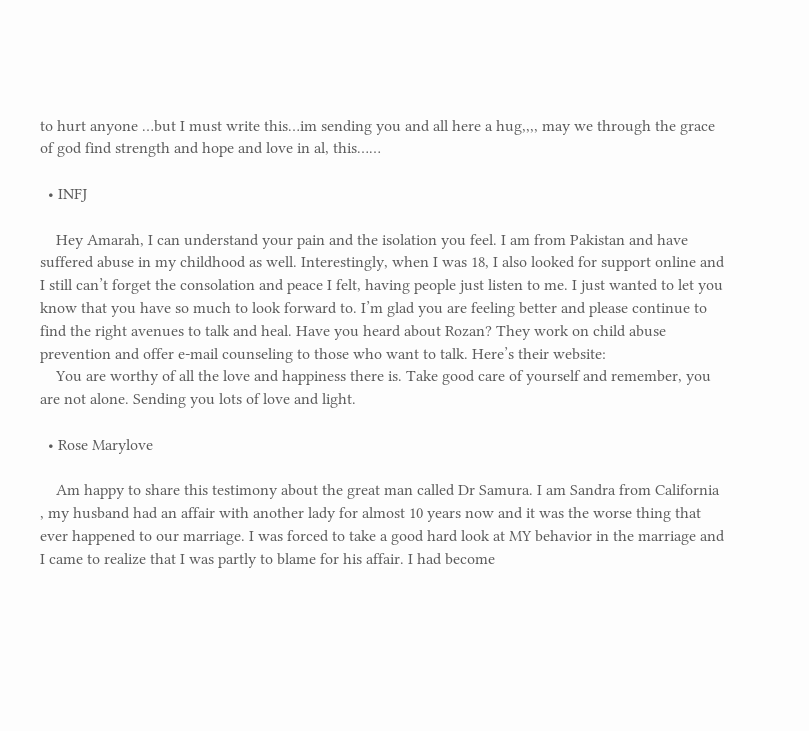to hurt anyone …but I must write this…im sending you and all here a hug,,,, may we through the grace of god find strength and hope and love in al, this……

  • INFJ

    Hey Amarah, I can understand your pain and the isolation you feel. I am from Pakistan and have suffered abuse in my childhood as well. Interestingly, when I was 18, I also looked for support online and I still can’t forget the consolation and peace I felt, having people just listen to me. I just wanted to let you know that you have so much to look forward to. I’m glad you are feeling better and please continue to find the right avenues to talk and heal. Have you heard about Rozan? They work on child abuse prevention and offer e-mail counseling to those who want to talk. Here’s their website:
    You are worthy of all the love and happiness there is. Take good care of yourself and remember, you are not alone. Sending you lots of love and light.

  • Rose Marylove

    Am happy to share this testimony about the great man called Dr Samura. I am Sandra from California , my husband had an affair with another lady for almost 10 years now and it was the worse thing that ever happened to our marriage. I was forced to take a good hard look at MY behavior in the marriage and I came to realize that I was partly to blame for his affair. I had become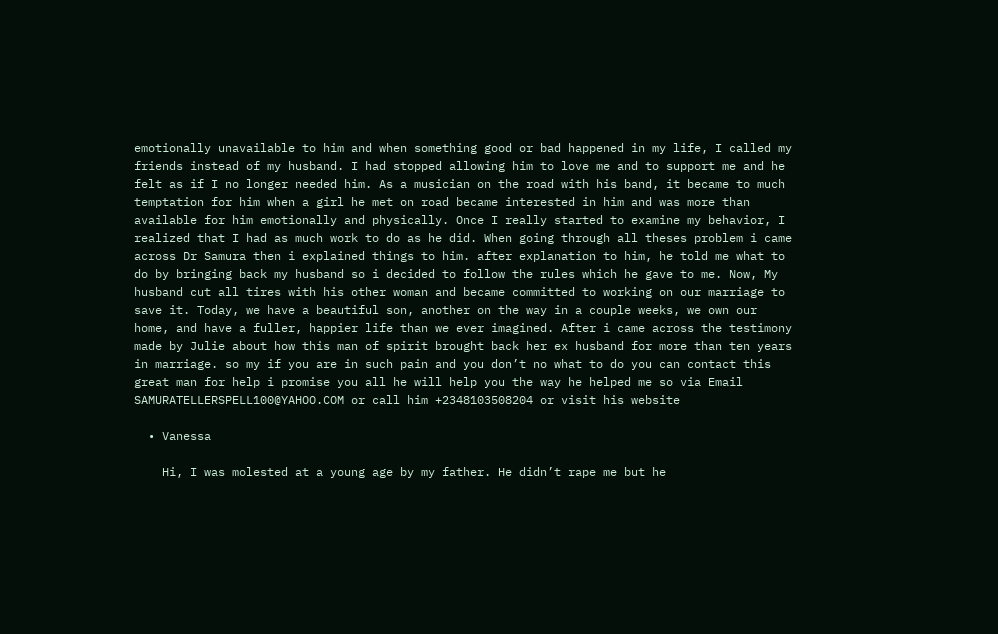emotionally unavailable to him and when something good or bad happened in my life, I called my friends instead of my husband. I had stopped allowing him to love me and to support me and he felt as if I no longer needed him. As a musician on the road with his band, it became to much temptation for him when a girl he met on road became interested in him and was more than available for him emotionally and physically. Once I really started to examine my behavior, I realized that I had as much work to do as he did. When going through all theses problem i came across Dr Samura then i explained things to him. after explanation to him, he told me what to do by bringing back my husband so i decided to follow the rules which he gave to me. Now, My husband cut all tires with his other woman and became committed to working on our marriage to save it. Today, we have a beautiful son, another on the way in a couple weeks, we own our home, and have a fuller, happier life than we ever imagined. After i came across the testimony made by Julie about how this man of spirit brought back her ex husband for more than ten years in marriage. so my if you are in such pain and you don’t no what to do you can contact this great man for help i promise you all he will help you the way he helped me so via Email SAMURATELLERSPELL100@YAHOO.COM or call him +2348103508204 or visit his website

  • Vanessa

    Hi, I was molested at a young age by my father. He didn’t rape me but he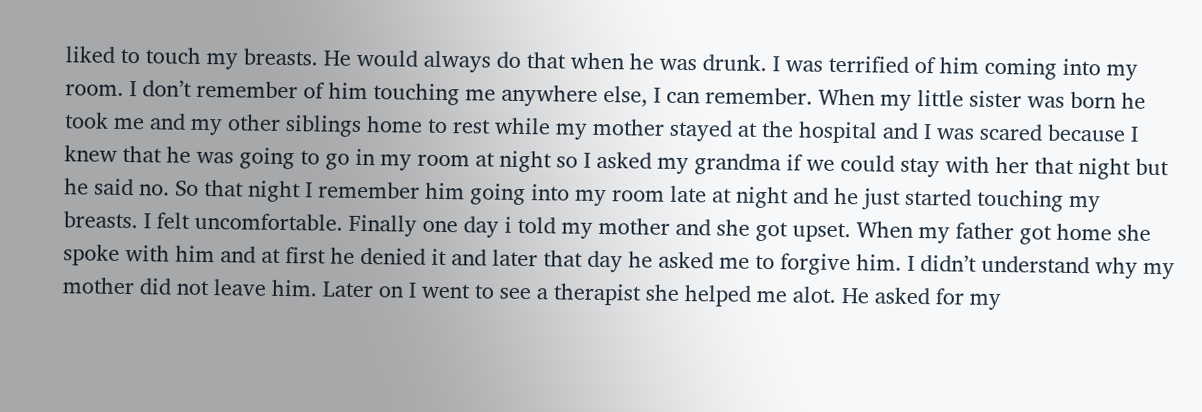liked to touch my breasts. He would always do that when he was drunk. I was terrified of him coming into my room. I don’t remember of him touching me anywhere else, I can remember. When my little sister was born he took me and my other siblings home to rest while my mother stayed at the hospital and I was scared because I knew that he was going to go in my room at night so I asked my grandma if we could stay with her that night but he said no. So that night I remember him going into my room late at night and he just started touching my breasts. I felt uncomfortable. Finally one day i told my mother and she got upset. When my father got home she spoke with him and at first he denied it and later that day he asked me to forgive him. I didn’t understand why my mother did not leave him. Later on I went to see a therapist she helped me alot. He asked for my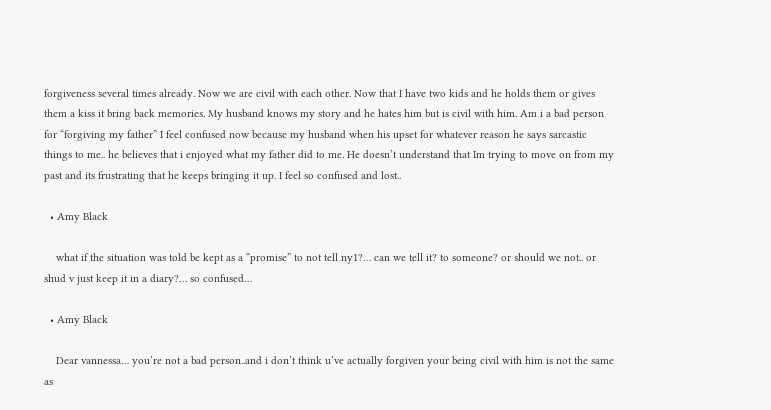forgiveness several times already. Now we are civil with each other. Now that I have two kids and he holds them or gives them a kiss it bring back memories. My husband knows my story and he hates him but is civil with him. Am i a bad person for “forgiving my father” I feel confused now because my husband when his upset for whatever reason he says sarcastic things to me.. he believes that i enjoyed what my father did to me. He doesn’t understand that Im trying to move on from my past and its frustrating that he keeps bringing it up. I feel so confused and lost..

  • Amy Black

    what if the situation was told be kept as a “promise” to not tell ny1?… can we tell it? to someone? or should we not.. or shud v just keep it in a diary?… so confused…

  • Amy Black

    Dear vannessa… you’re not a bad person..and i don’t think u’ve actually forgiven your being civil with him is not the same as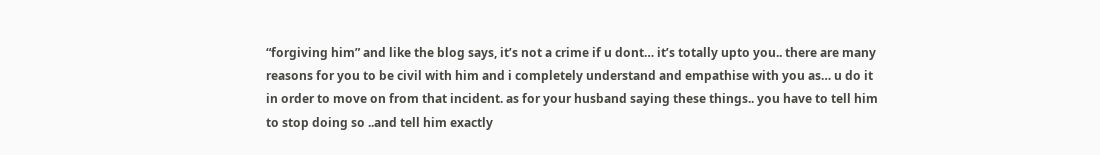“forgiving him” and like the blog says, it’s not a crime if u dont… it’s totally upto you.. there are many reasons for you to be civil with him and i completely understand and empathise with you as… u do it in order to move on from that incident. as for your husband saying these things.. you have to tell him to stop doing so ..and tell him exactly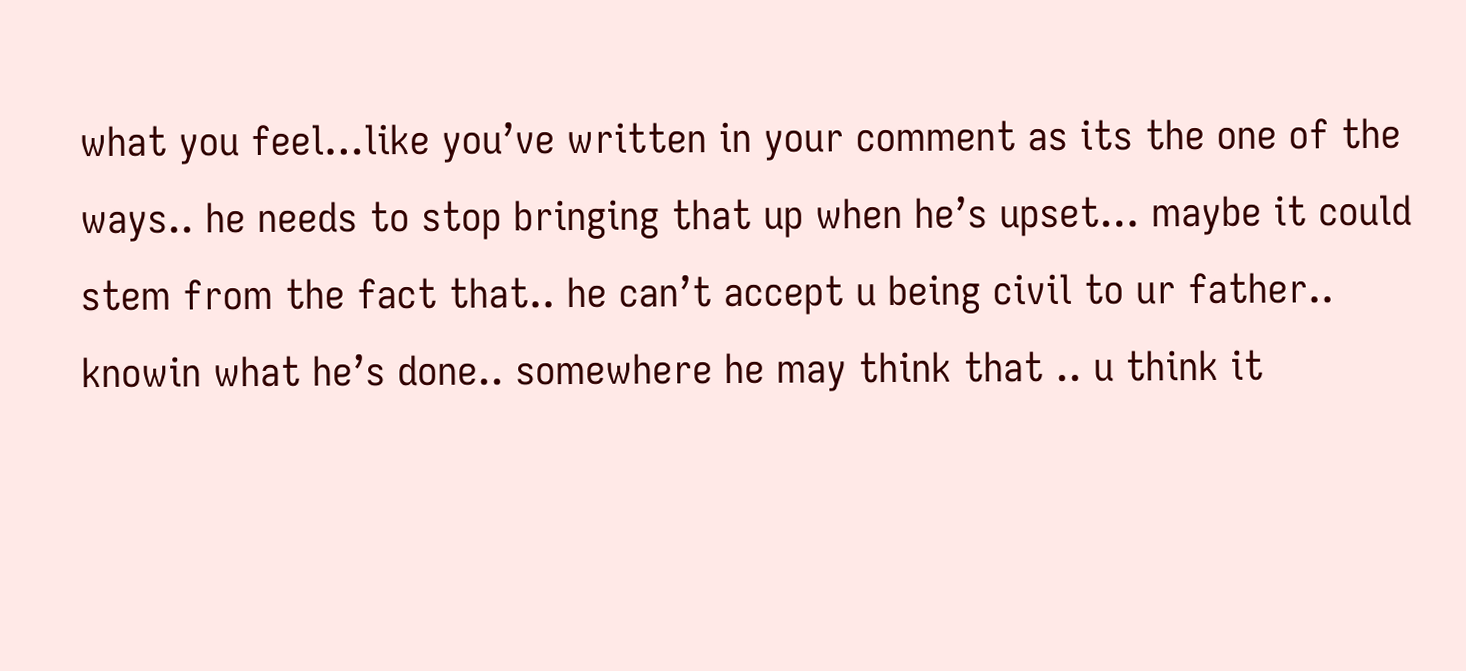what you feel…like you’ve written in your comment as its the one of the ways.. he needs to stop bringing that up when he’s upset… maybe it could stem from the fact that.. he can’t accept u being civil to ur father.. knowin what he’s done.. somewhere he may think that .. u think it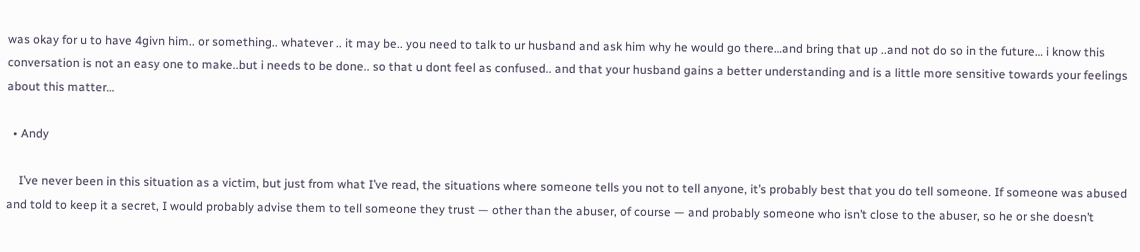was okay for u to have 4givn him.. or something.. whatever .. it may be.. you need to talk to ur husband and ask him why he would go there…and bring that up ..and not do so in the future… i know this conversation is not an easy one to make..but i needs to be done.. so that u dont feel as confused.. and that your husband gains a better understanding and is a little more sensitive towards your feelings about this matter…

  • Andy

    I’ve never been in this situation as a victim, but just from what I’ve read, the situations where someone tells you not to tell anyone, it’s probably best that you do tell someone. If someone was abused and told to keep it a secret, I would probably advise them to tell someone they trust — other than the abuser, of course — and probably someone who isn’t close to the abuser, so he or she doesn’t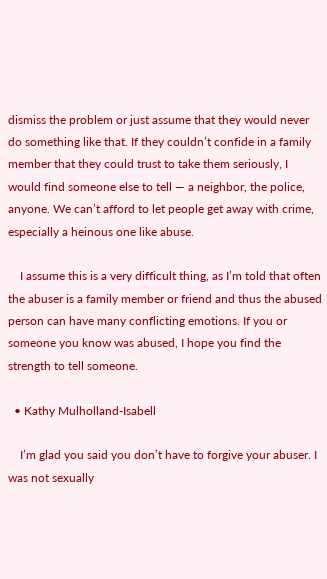dismiss the problem or just assume that they would never do something like that. If they couldn’t confide in a family member that they could trust to take them seriously, I would find someone else to tell — a neighbor, the police, anyone. We can’t afford to let people get away with crime, especially a heinous one like abuse.

    I assume this is a very difficult thing, as I’m told that often the abuser is a family member or friend and thus the abused person can have many conflicting emotions. If you or someone you know was abused, I hope you find the strength to tell someone.

  • Kathy Mulholland-Isabell

    I’m glad you said you don’t have to forgive your abuser. I was not sexually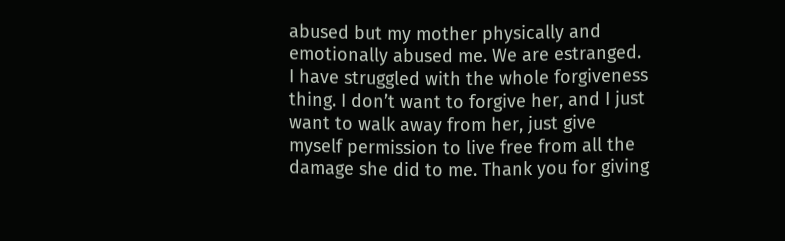abused but my mother physically and emotionally abused me. We are estranged. I have struggled with the whole forgiveness thing. I don’t want to forgive her, and I just want to walk away from her, just give myself permission to live free from all the damage she did to me. Thank you for giving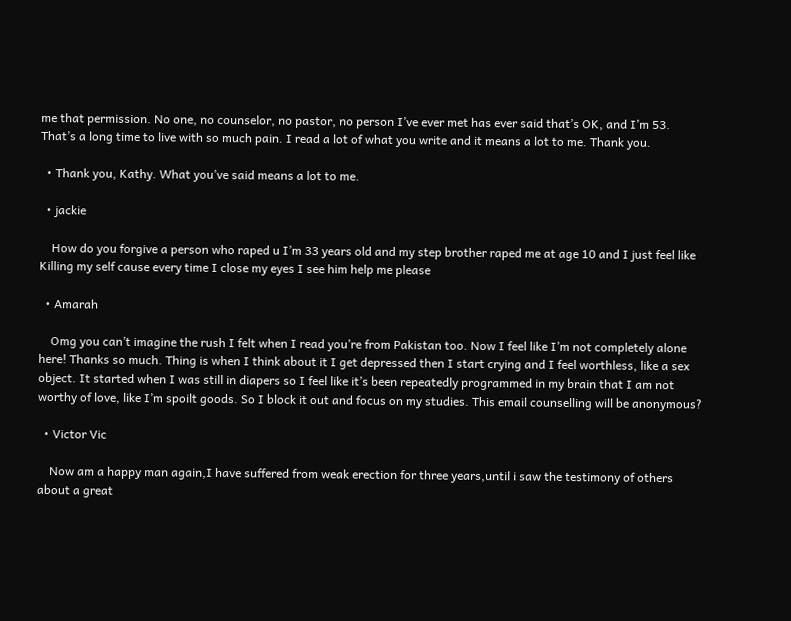me that permission. No one, no counselor, no pastor, no person I’ve ever met has ever said that’s OK, and I’m 53. That’s a long time to live with so much pain. I read a lot of what you write and it means a lot to me. Thank you.

  • Thank you, Kathy. What you’ve said means a lot to me.

  • jackie

    How do you forgive a person who raped u I’m 33 years old and my step brother raped me at age 10 and I just feel like Killing my self cause every time I close my eyes I see him help me please

  • Amarah

    Omg you can’t imagine the rush I felt when I read you’re from Pakistan too. Now I feel like I’m not completely alone here! Thanks so much. Thing is when I think about it I get depressed then I start crying and I feel worthless, like a sex object. It started when I was still in diapers so I feel like it’s been repeatedly programmed in my brain that I am not worthy of love, like I’m spoilt goods. So I block it out and focus on my studies. This email counselling will be anonymous?

  • Victor Vic

    Now am a happy man again,I have suffered from weak erection for three years,until i saw the testimony of others about a great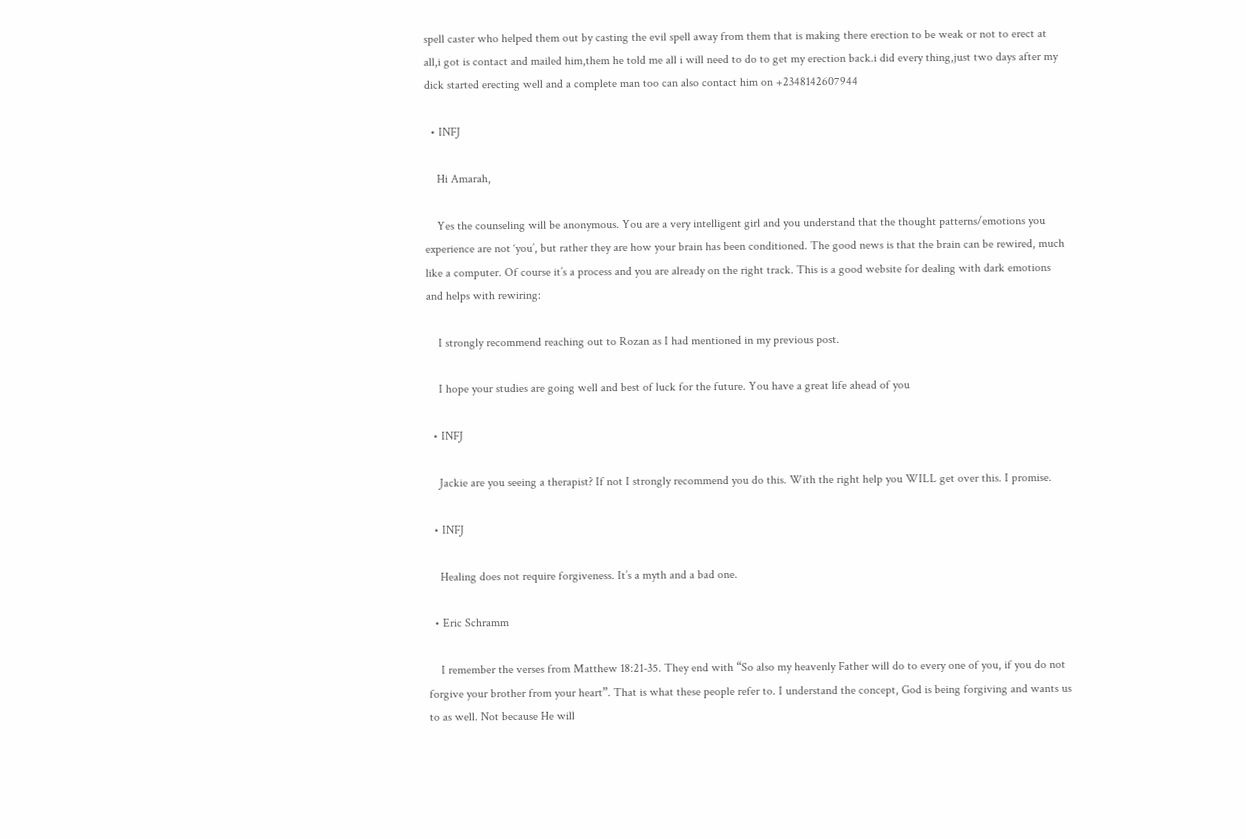spell caster who helped them out by casting the evil spell away from them that is making there erection to be weak or not to erect at all,i got is contact and mailed him,them he told me all i will need to do to get my erection back.i did every thing,just two days after my dick started erecting well and a complete man too can also contact him on +2348142607944

  • INFJ

    Hi Amarah,

    Yes the counseling will be anonymous. You are a very intelligent girl and you understand that the thought patterns/emotions you experience are not ‘you’, but rather they are how your brain has been conditioned. The good news is that the brain can be rewired, much like a computer. Of course it’s a process and you are already on the right track. This is a good website for dealing with dark emotions and helps with rewiring:

    I strongly recommend reaching out to Rozan as I had mentioned in my previous post.

    I hope your studies are going well and best of luck for the future. You have a great life ahead of you

  • INFJ

    Jackie are you seeing a therapist? If not I strongly recommend you do this. With the right help you WILL get over this. I promise.

  • INFJ

    Healing does not require forgiveness. It’s a myth and a bad one.

  • Eric Schramm

    I remember the verses from Matthew 18:21-35. They end with “So also my heavenly Father will do to every one of you, if you do not forgive your brother from your heart”. That is what these people refer to. I understand the concept, God is being forgiving and wants us to as well. Not because He will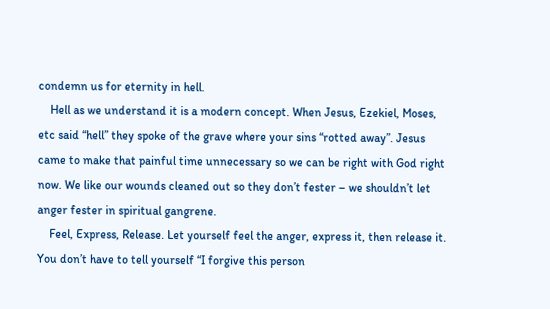condemn us for eternity in hell.
    Hell as we understand it is a modern concept. When Jesus, Ezekiel, Moses, etc said “hell” they spoke of the grave where your sins “rotted away”. Jesus came to make that painful time unnecessary so we can be right with God right now. We like our wounds cleaned out so they don’t fester – we shouldn’t let anger fester in spiritual gangrene.
    Feel, Express, Release. Let yourself feel the anger, express it, then release it. You don’t have to tell yourself “I forgive this person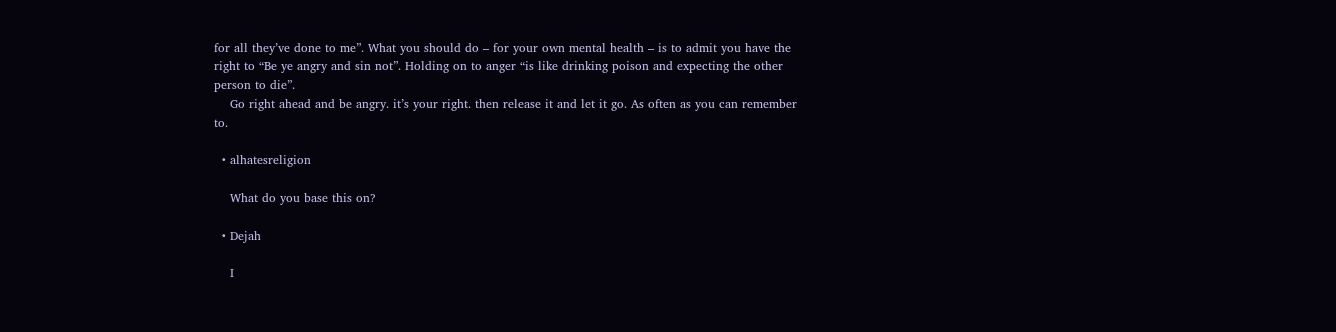for all they’ve done to me”. What you should do – for your own mental health – is to admit you have the right to “Be ye angry and sin not”. Holding on to anger “is like drinking poison and expecting the other person to die”.
    Go right ahead and be angry. it’s your right. then release it and let it go. As often as you can remember to.

  • alhatesreligion

    What do you base this on?

  • Dejah

    I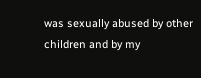was sexually abused by other children and by my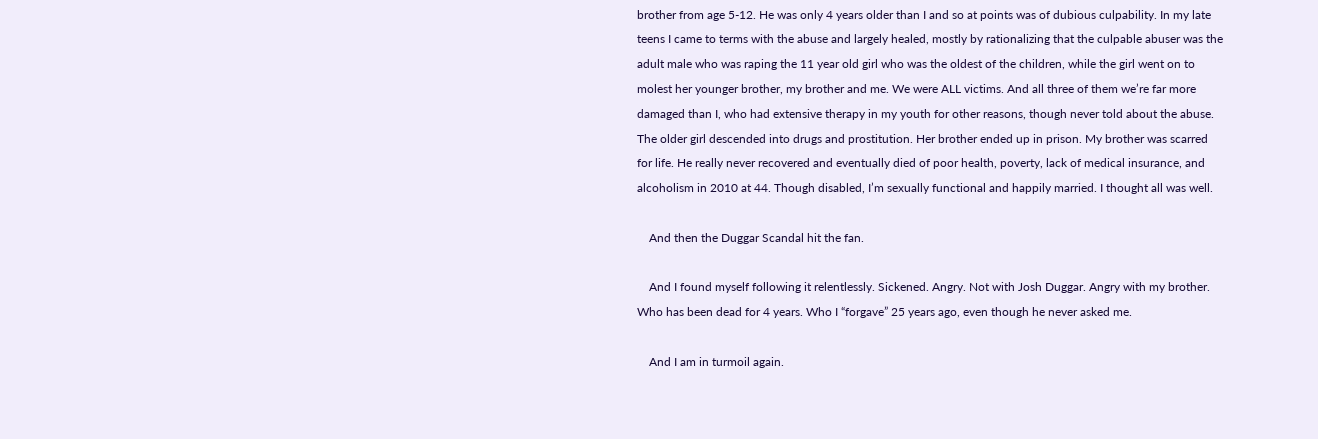brother from age 5-12. He was only 4 years older than I and so at points was of dubious culpability. In my late teens I came to terms with the abuse and largely healed, mostly by rationalizing that the culpable abuser was the adult male who was raping the 11 year old girl who was the oldest of the children, while the girl went on to molest her younger brother, my brother and me. We were ALL victims. And all three of them we’re far more damaged than I, who had extensive therapy in my youth for other reasons, though never told about the abuse. The older girl descended into drugs and prostitution. Her brother ended up in prison. My brother was scarred for life. He really never recovered and eventually died of poor health, poverty, lack of medical insurance, and alcoholism in 2010 at 44. Though disabled, I’m sexually functional and happily married. I thought all was well.

    And then the Duggar Scandal hit the fan.

    And I found myself following it relentlessly. Sickened. Angry. Not with Josh Duggar. Angry with my brother. Who has been dead for 4 years. Who I “forgave” 25 years ago, even though he never asked me.

    And I am in turmoil again.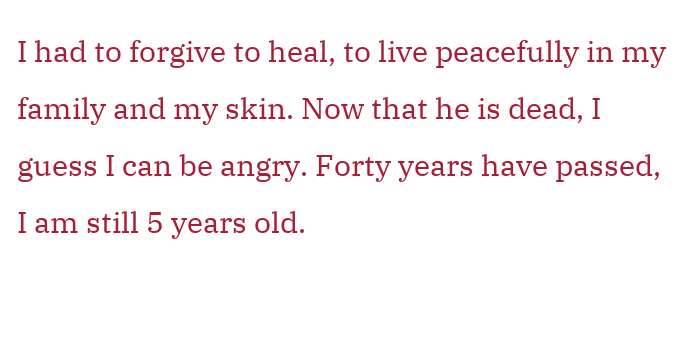I had to forgive to heal, to live peacefully in my family and my skin. Now that he is dead, I guess I can be angry. Forty years have passed, I am still 5 years old.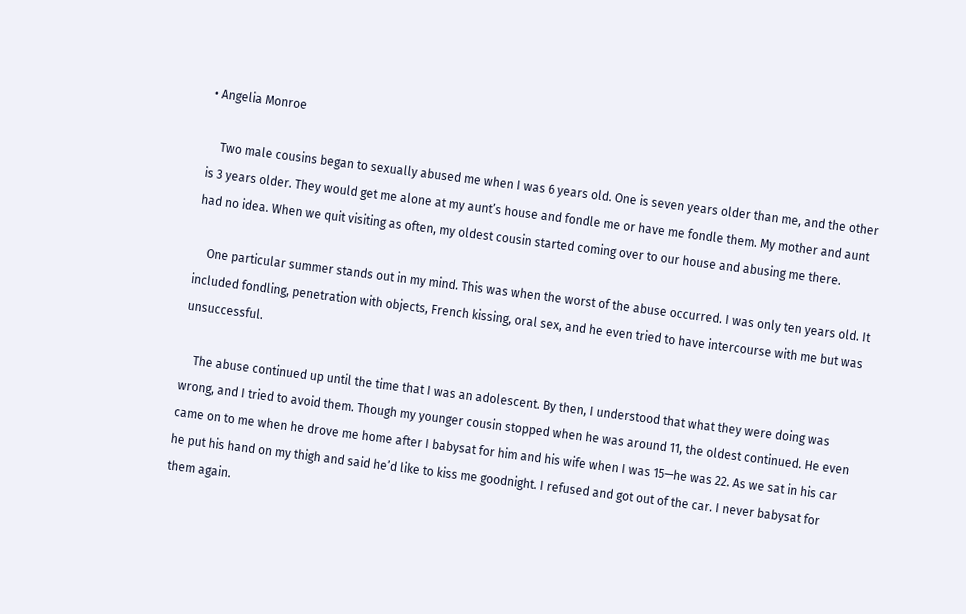• Angelia Monroe

    Two male cousins began to sexually abused me when I was 6 years old. One is seven years older than me, and the other is 3 years older. They would get me alone at my aunt’s house and fondle me or have me fondle them. My mother and aunt had no idea. When we quit visiting as often, my oldest cousin started coming over to our house and abusing me there.

    One particular summer stands out in my mind. This was when the worst of the abuse occurred. I was only ten years old. It included fondling, penetration with objects, French kissing, oral sex, and he even tried to have intercourse with me but was unsuccessful.

    The abuse continued up until the time that I was an adolescent. By then, I understood that what they were doing was wrong, and I tried to avoid them. Though my younger cousin stopped when he was around 11, the oldest continued. He even came on to me when he drove me home after I babysat for him and his wife when I was 15—he was 22. As we sat in his car he put his hand on my thigh and said he’d like to kiss me goodnight. I refused and got out of the car. I never babysat for them again.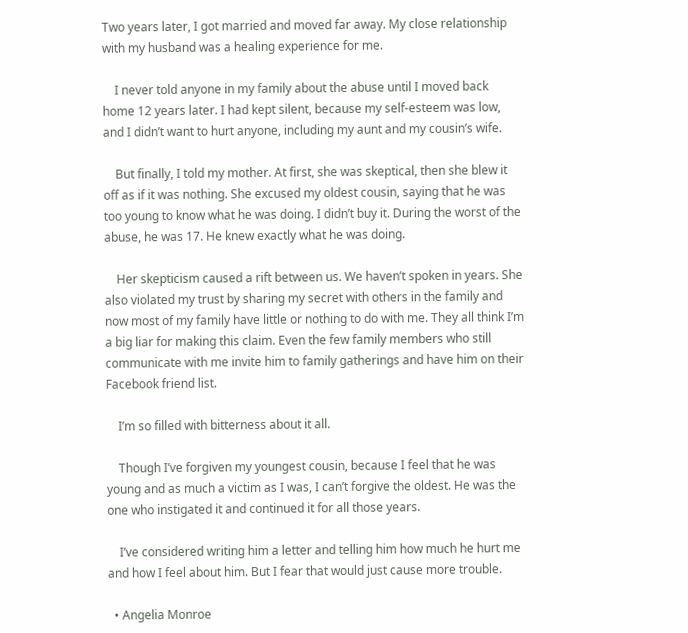Two years later, I got married and moved far away. My close relationship with my husband was a healing experience for me.

    I never told anyone in my family about the abuse until I moved back home 12 years later. I had kept silent, because my self-esteem was low, and I didn’t want to hurt anyone, including my aunt and my cousin’s wife.

    But finally, I told my mother. At first, she was skeptical, then she blew it off as if it was nothing. She excused my oldest cousin, saying that he was too young to know what he was doing. I didn’t buy it. During the worst of the abuse, he was 17. He knew exactly what he was doing.

    Her skepticism caused a rift between us. We haven’t spoken in years. She also violated my trust by sharing my secret with others in the family and now most of my family have little or nothing to do with me. They all think I’m a big liar for making this claim. Even the few family members who still communicate with me invite him to family gatherings and have him on their Facebook friend list.

    I’m so filled with bitterness about it all.

    Though I’ve forgiven my youngest cousin, because I feel that he was young and as much a victim as I was, I can’t forgive the oldest. He was the one who instigated it and continued it for all those years.

    I’ve considered writing him a letter and telling him how much he hurt me and how I feel about him. But I fear that would just cause more trouble.

  • Angelia Monroe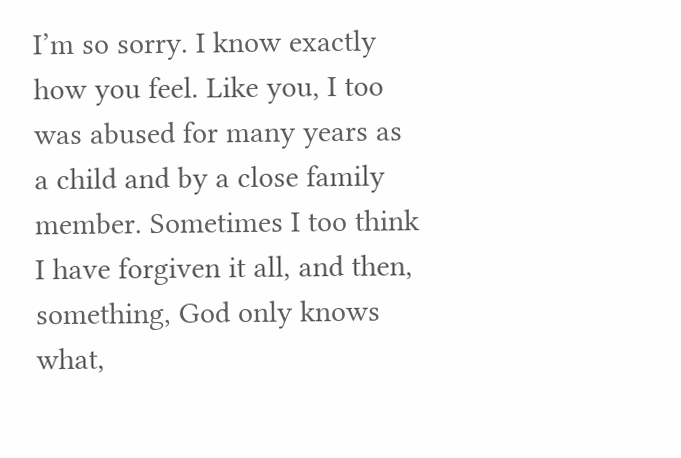I’m so sorry. I know exactly how you feel. Like you, I too was abused for many years as a child and by a close family member. Sometimes I too think I have forgiven it all, and then, something, God only knows what,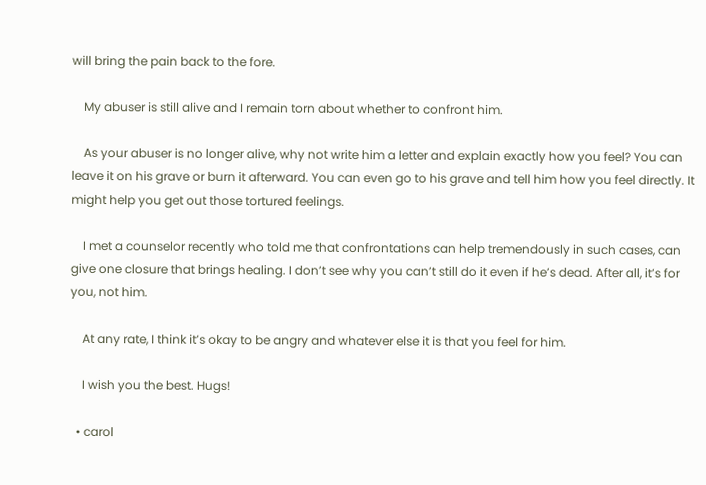will bring the pain back to the fore.

    My abuser is still alive and I remain torn about whether to confront him.

    As your abuser is no longer alive, why not write him a letter and explain exactly how you feel? You can leave it on his grave or burn it afterward. You can even go to his grave and tell him how you feel directly. It might help you get out those tortured feelings.

    I met a counselor recently who told me that confrontations can help tremendously in such cases, can give one closure that brings healing. I don’t see why you can’t still do it even if he’s dead. After all, it’s for you, not him.

    At any rate, I think it’s okay to be angry and whatever else it is that you feel for him.

    I wish you the best. Hugs!

  • carol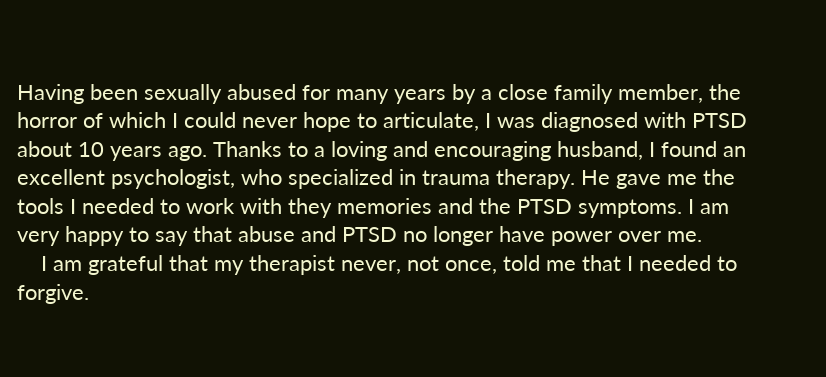Having been sexually abused for many years by a close family member, the horror of which I could never hope to articulate, I was diagnosed with PTSD about 10 years ago. Thanks to a loving and encouraging husband, I found an excellent psychologist, who specialized in trauma therapy. He gave me the tools I needed to work with they memories and the PTSD symptoms. I am very happy to say that abuse and PTSD no longer have power over me.
    I am grateful that my therapist never, not once, told me that I needed to forgive.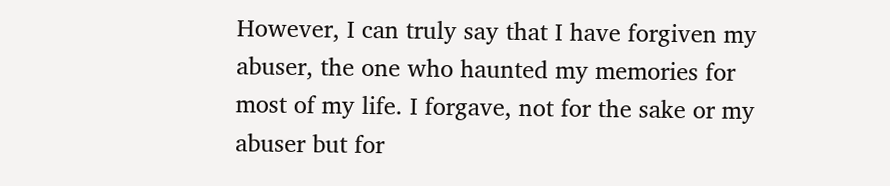However, I can truly say that I have forgiven my abuser, the one who haunted my memories for most of my life. I forgave, not for the sake or my abuser but for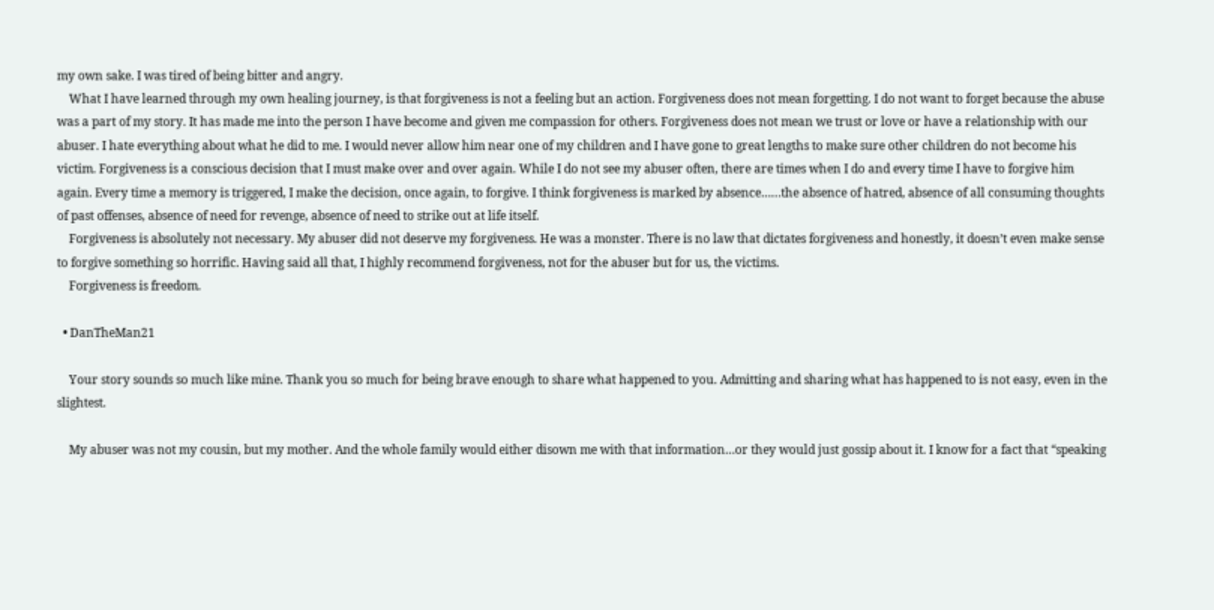my own sake. I was tired of being bitter and angry.
    What I have learned through my own healing journey, is that forgiveness is not a feeling but an action. Forgiveness does not mean forgetting. I do not want to forget because the abuse was a part of my story. It has made me into the person I have become and given me compassion for others. Forgiveness does not mean we trust or love or have a relationship with our abuser. I hate everything about what he did to me. I would never allow him near one of my children and I have gone to great lengths to make sure other children do not become his victim. Forgiveness is a conscious decision that I must make over and over again. While I do not see my abuser often, there are times when I do and every time I have to forgive him again. Every time a memory is triggered, I make the decision, once again, to forgive. I think forgiveness is marked by absence……the absence of hatred, absence of all consuming thoughts of past offenses, absence of need for revenge, absence of need to strike out at life itself.
    Forgiveness is absolutely not necessary. My abuser did not deserve my forgiveness. He was a monster. There is no law that dictates forgiveness and honestly, it doesn’t even make sense to forgive something so horrific. Having said all that, I highly recommend forgiveness, not for the abuser but for us, the victims.
    Forgiveness is freedom.

  • DanTheMan21

    Your story sounds so much like mine. Thank you so much for being brave enough to share what happened to you. Admitting and sharing what has happened to is not easy, even in the slightest.

    My abuser was not my cousin, but my mother. And the whole family would either disown me with that information…or they would just gossip about it. I know for a fact that “speaking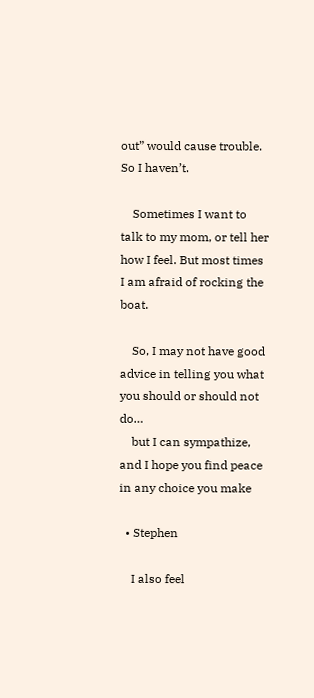out” would cause trouble. So I haven’t.

    Sometimes I want to talk to my mom, or tell her how I feel. But most times I am afraid of rocking the boat.

    So, I may not have good advice in telling you what you should or should not do…
    but I can sympathize, and I hope you find peace in any choice you make

  • Stephen

    I also feel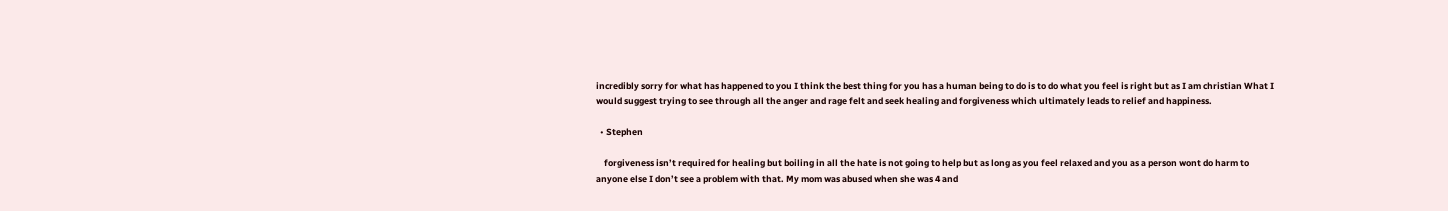incredibly sorry for what has happened to you I think the best thing for you has a human being to do is to do what you feel is right but as I am christian What I would suggest trying to see through all the anger and rage felt and seek healing and forgiveness which ultimately leads to relief and happiness.

  • Stephen

    forgiveness isn’t required for healing but boiling in all the hate is not going to help but as long as you feel relaxed and you as a person wont do harm to anyone else I don’t see a problem with that. My mom was abused when she was 4 and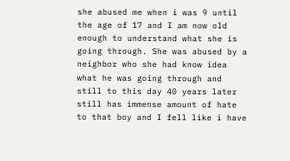she abused me when i was 9 until the age of 17 and I am now old enough to understand what she is going through. She was abused by a neighbor who she had know idea what he was going through and still to this day 40 years later still has immense amount of hate to that boy and I fell like i have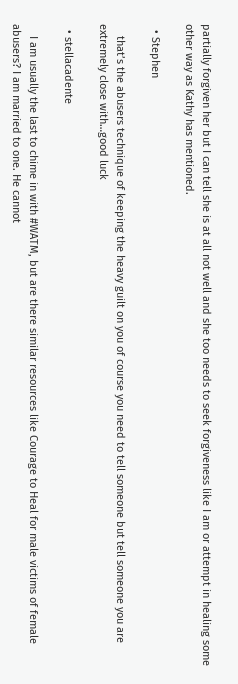partially forgiven her but I can tell she is at all not well and she too needs to seek forgiveness like I am or attempt in healing some other way as Kathy has mentioned.

  • Stephen

    that’s the abusers technique of keeping the heavy guilt on you of course you need to tell someone but tell someone you are extremely close with…good luck

  • stellacadente

    I am usually the last to chime in with #WATM, but are there similar resources like Courage to Heal for male victims of female abusers? I am married to one. He cannot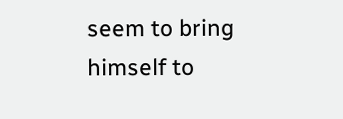seem to bring himself to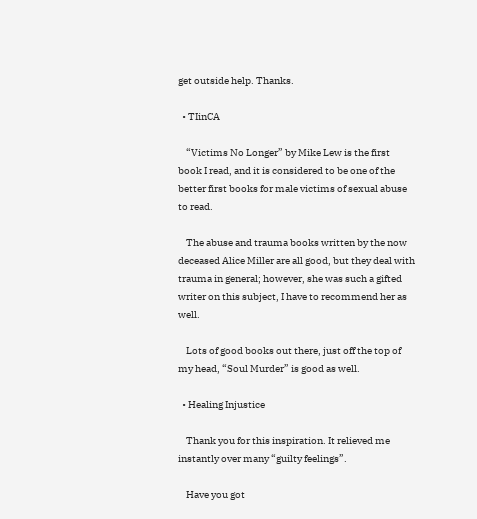get outside help. Thanks.

  • TIinCA

    “Victims No Longer” by Mike Lew is the first book I read, and it is considered to be one of the better first books for male victims of sexual abuse to read.

    The abuse and trauma books written by the now deceased Alice Miller are all good, but they deal with trauma in general; however, she was such a gifted writer on this subject, I have to recommend her as well.

    Lots of good books out there, just off the top of my head, “Soul Murder” is good as well.

  • Healing Injustice

    Thank you for this inspiration. It relieved me instantly over many “guilty feelings”.

    Have you got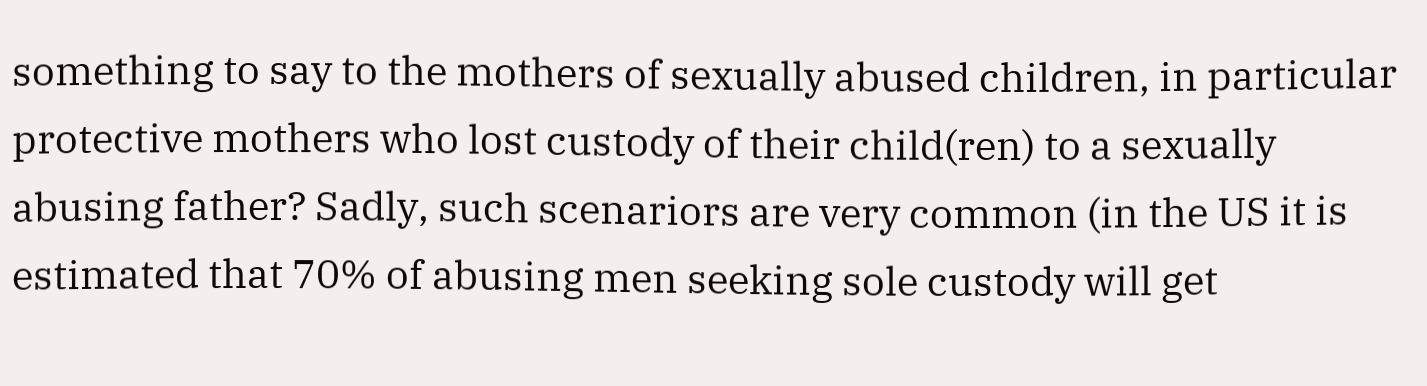something to say to the mothers of sexually abused children, in particular protective mothers who lost custody of their child(ren) to a sexually abusing father? Sadly, such scenariors are very common (in the US it is estimated that 70% of abusing men seeking sole custody will get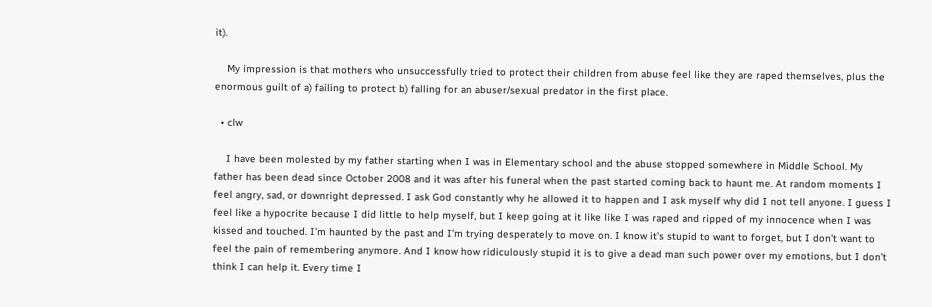it).

    My impression is that mothers who unsuccessfully tried to protect their children from abuse feel like they are raped themselves, plus the enormous guilt of a) failing to protect b) falling for an abuser/sexual predator in the first place.

  • clw

    I have been molested by my father starting when I was in Elementary school and the abuse stopped somewhere in Middle School. My father has been dead since October 2008 and it was after his funeral when the past started coming back to haunt me. At random moments I feel angry, sad, or downright depressed. I ask God constantly why he allowed it to happen and I ask myself why did I not tell anyone. I guess I feel like a hypocrite because I did little to help myself, but I keep going at it like like I was raped and ripped of my innocence when I was kissed and touched. I’m haunted by the past and I’m trying desperately to move on. I know it’s stupid to want to forget, but I don’t want to feel the pain of remembering anymore. And I know how ridiculously stupid it is to give a dead man such power over my emotions, but I don’t think I can help it. Every time I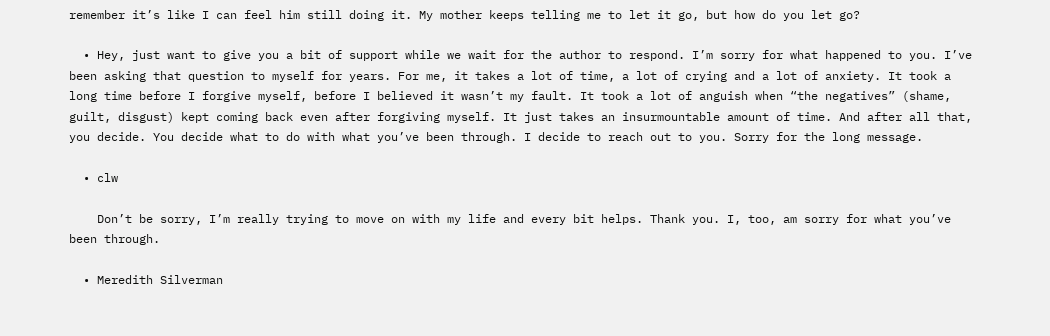remember it’s like I can feel him still doing it. My mother keeps telling me to let it go, but how do you let go?

  • Hey, just want to give you a bit of support while we wait for the author to respond. I’m sorry for what happened to you. I’ve been asking that question to myself for years. For me, it takes a lot of time, a lot of crying and a lot of anxiety. It took a long time before I forgive myself, before I believed it wasn’t my fault. It took a lot of anguish when “the negatives” (shame, guilt, disgust) kept coming back even after forgiving myself. It just takes an insurmountable amount of time. And after all that, you decide. You decide what to do with what you’ve been through. I decide to reach out to you. Sorry for the long message.

  • clw

    Don’t be sorry, I’m really trying to move on with my life and every bit helps. Thank you. I, too, am sorry for what you’ve been through.

  • Meredith Silverman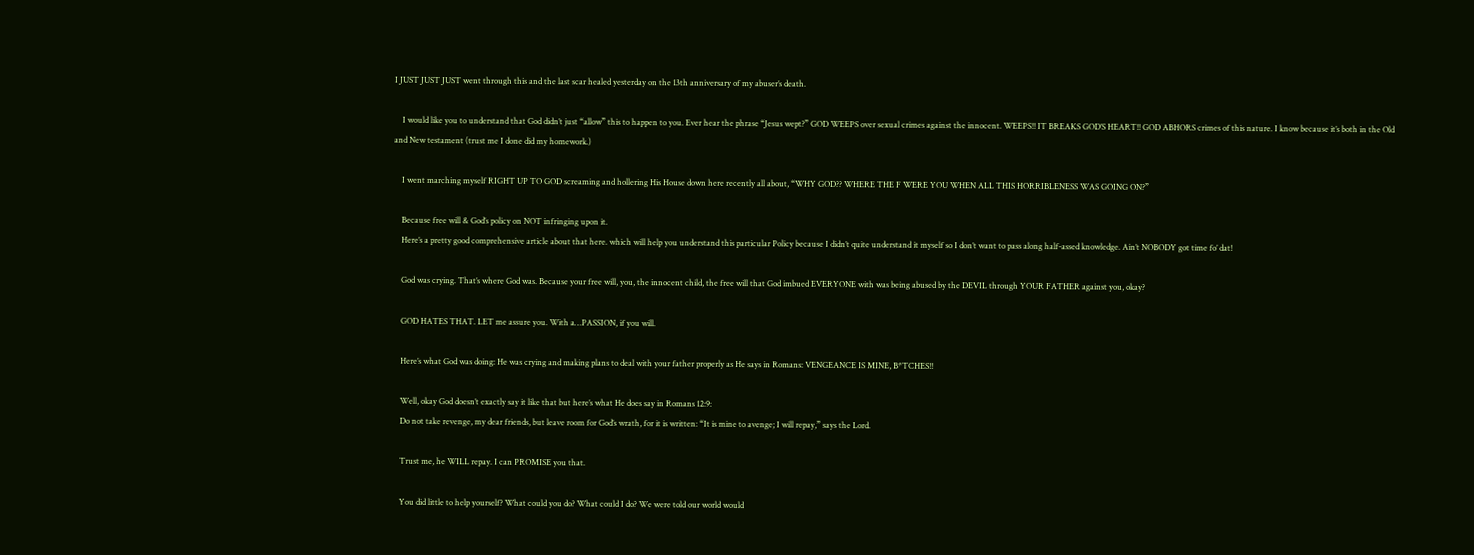I JUST JUST JUST went through this and the last scar healed yesterday on the 13th anniversary of my abuser’s death.

    I would like you to understand that God didn’t just “allow” this to happen to you. Ever hear the phrase “Jesus wept?” GOD WEEPS over sexual crimes against the innocent. WEEPS!! IT BREAKS GOD’S HEART!! GOD ABHORS crimes of this nature. I know because it’s both in the Old and New testament (trust me I done did my homework.)

    I went marching myself RIGHT UP TO GOD screaming and hollering His House down here recently all about, “WHY GOD?? WHERE THE F WERE YOU WHEN ALL THIS HORRIBLENESS WAS GOING ON?”

    Because free will & God’s policy on NOT infringing upon it.
    Here’s a pretty good comprehensive article about that here. which will help you understand this particular Policy because I didn’t quite understand it myself so I don’t want to pass along half-assed knowledge. Ain’t NOBODY got time fo’ dat!

    God was crying. That’s where God was. Because your free will, you, the innocent child, the free will that God imbued EVERYONE with was being abused by the DEVIL through YOUR FATHER against you, okay?

    GOD HATES THAT. LET me assure you. With a…PASSION, if you will.

    Here’s what God was doing: He was crying and making plans to deal with your father properly as He says in Romans: VENGEANCE IS MINE, B*TCHES!!

    Well, okay God doesn’t exactly say it like that but here’s what He does say in Romans 12:9:
    Do not take revenge, my dear friends, but leave room for God’s wrath, for it is written: “It is mine to avenge; I will repay,” says the Lord.

    Trust me, he WILL repay. I can PROMISE you that.

    You did little to help yourself? What could you do? What could I do? We were told our world would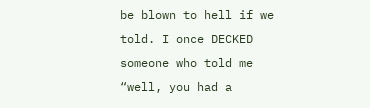be blown to hell if we told. I once DECKED someone who told me “well, you had a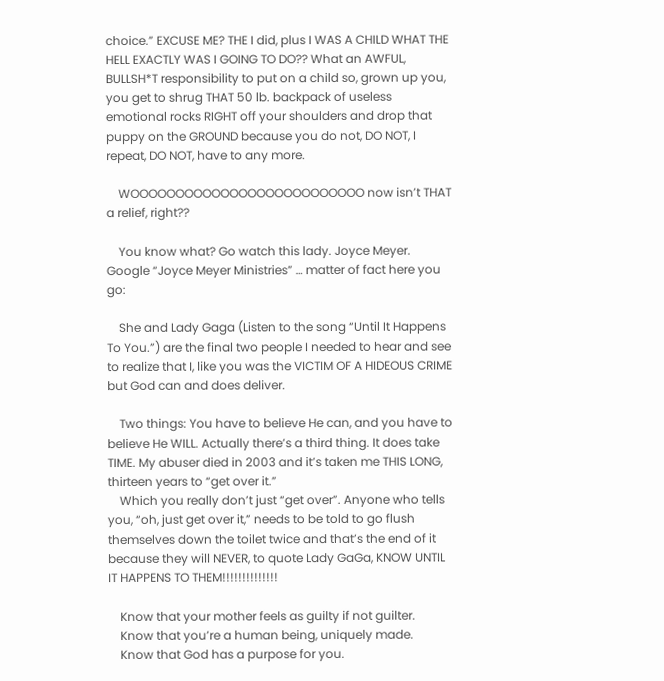choice.” EXCUSE ME? THE I did, plus I WAS A CHILD WHAT THE HELL EXACTLY WAS I GOING TO DO?? What an AWFUL, BULLSH*T responsibility to put on a child so, grown up you, you get to shrug THAT 50 lb. backpack of useless emotional rocks RIGHT off your shoulders and drop that puppy on the GROUND because you do not, DO NOT, I repeat, DO NOT, have to any more.

    WOOOOOOOOOOOOOOOOOOOOOOOOOO now isn’t THAT a relief, right??

    You know what? Go watch this lady. Joyce Meyer. Google “Joyce Meyer Ministries” … matter of fact here you go:

    She and Lady Gaga (Listen to the song “Until It Happens To You.”) are the final two people I needed to hear and see to realize that I, like you was the VICTIM OF A HIDEOUS CRIME but God can and does deliver.

    Two things: You have to believe He can, and you have to believe He WILL. Actually there’s a third thing. It does take TIME. My abuser died in 2003 and it’s taken me THIS LONG, thirteen years to “get over it.”
    Which you really don’t just “get over”. Anyone who tells you, “oh, just get over it,” needs to be told to go flush themselves down the toilet twice and that’s the end of it because they will NEVER, to quote Lady GaGa, KNOW UNTIL IT HAPPENS TO THEM!!!!!!!!!!!!!!

    Know that your mother feels as guilty if not guilter.
    Know that you’re a human being, uniquely made.
    Know that God has a purpose for you.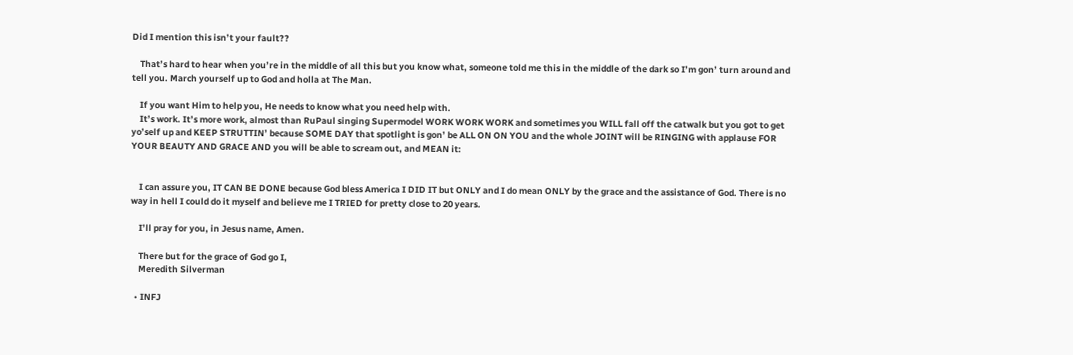Did I mention this isn’t your fault??

    That’s hard to hear when you’re in the middle of all this but you know what, someone told me this in the middle of the dark so I’m gon’ turn around and tell you. March yourself up to God and holla at The Man.

    If you want Him to help you, He needs to know what you need help with.
    It’s work. It’s more work, almost than RuPaul singing Supermodel WORK WORK WORK and sometimes you WILL fall off the catwalk but you got to get yo’self up and KEEP STRUTTIN’ because SOME DAY that spotlight is gon’ be ALL ON ON YOU and the whole JOINT will be RINGING with applause FOR YOUR BEAUTY AND GRACE AND you will be able to scream out, and MEAN it:


    I can assure you, IT CAN BE DONE because God bless America I DID IT but ONLY and I do mean ONLY by the grace and the assistance of God. There is no way in hell I could do it myself and believe me I TRIED for pretty close to 20 years.

    I’ll pray for you, in Jesus name, Amen.

    There but for the grace of God go I,
    Meredith Silverman

  • INFJ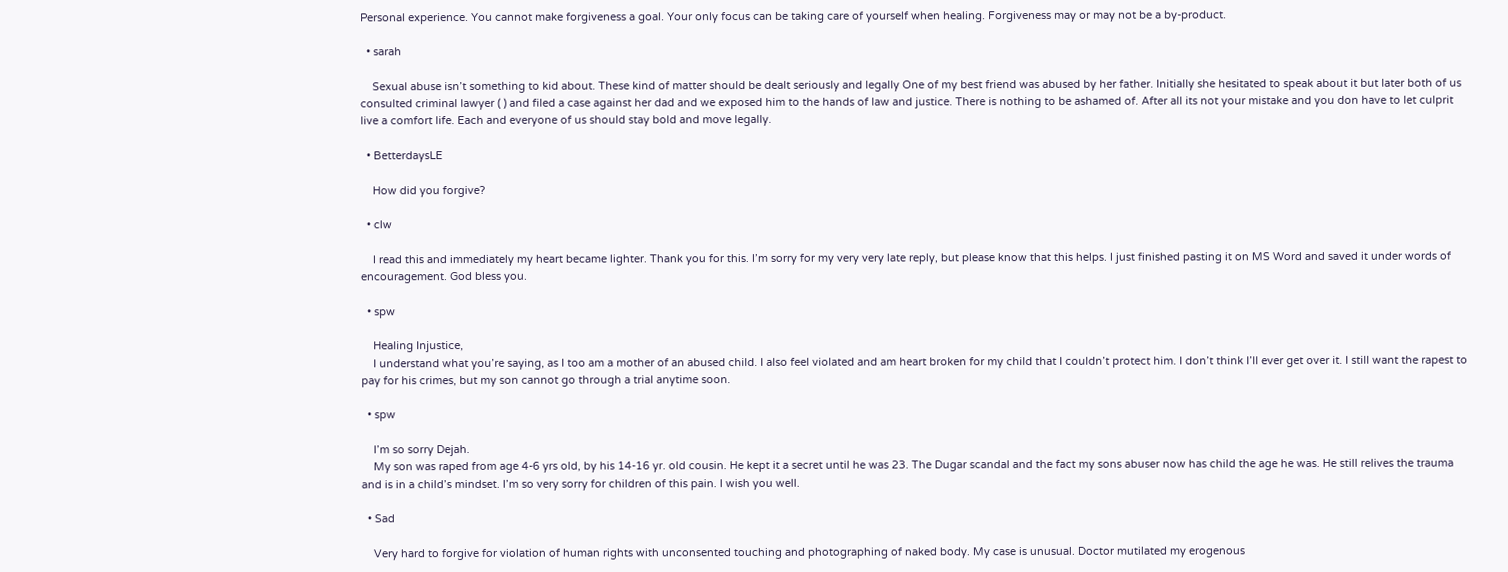Personal experience. You cannot make forgiveness a goal. Your only focus can be taking care of yourself when healing. Forgiveness may or may not be a by-product.

  • sarah

    Sexual abuse isn’t something to kid about. These kind of matter should be dealt seriously and legally One of my best friend was abused by her father. Initially she hesitated to speak about it but later both of us consulted criminal lawyer ( ) and filed a case against her dad and we exposed him to the hands of law and justice. There is nothing to be ashamed of. After all its not your mistake and you don have to let culprit live a comfort life. Each and everyone of us should stay bold and move legally.

  • BetterdaysLE

    How did you forgive?

  • clw

    I read this and immediately my heart became lighter. Thank you for this. I’m sorry for my very very late reply, but please know that this helps. I just finished pasting it on MS Word and saved it under words of encouragement. God bless you.

  • spw

    Healing Injustice,
    I understand what you’re saying, as I too am a mother of an abused child. I also feel violated and am heart broken for my child that I couldn’t protect him. I don’t think I’ll ever get over it. I still want the rapest to pay for his crimes, but my son cannot go through a trial anytime soon.

  • spw

    I’m so sorry Dejah.
    My son was raped from age 4-6 yrs old, by his 14-16 yr. old cousin. He kept it a secret until he was 23. The Dugar scandal and the fact my sons abuser now has child the age he was. He still relives the trauma and is in a child’s mindset. I’m so very sorry for children of this pain. I wish you well.

  • Sad

    Very hard to forgive for violation of human rights with unconsented touching and photographing of naked body. My case is unusual. Doctor mutilated my erogenous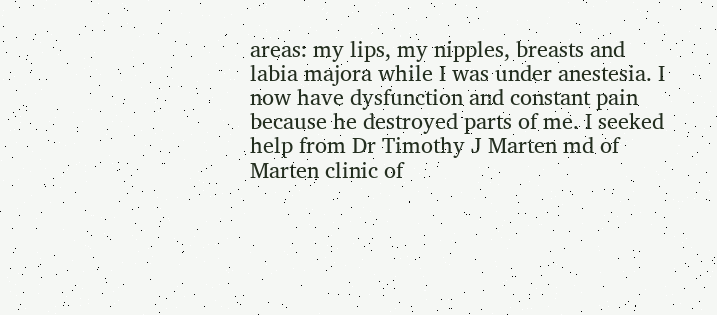areas: my lips, my nipples, breasts and labia majora while I was under anestesia. I now have dysfunction and constant pain because he destroyed parts of me. I seeked help from Dr Timothy J Marten md of Marten clinic of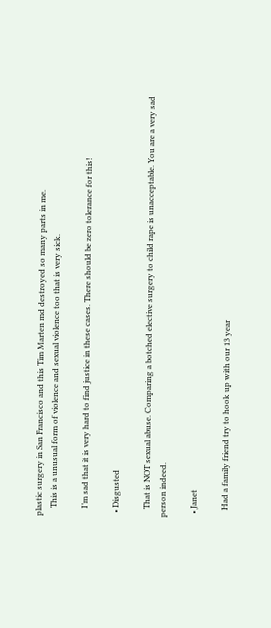plastic surgery in San Francisco and this Tim Marten md destroyed so many parts in me.
    This is a unusual form of violence and sexual violence too that is very sick.

    I’m sad that it is very hard to find justice in these cases. There should be zero tolerance for this!

  • Disgusted

    That is NOT sexual abuse. Comparing a botched elective surgery to child rape is unacceptable. You are a very sad person indeed.

  • Janet

    Had a family friend try to hook up with our 13 year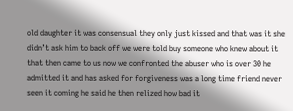old daughter it was consensual they only just kissed and that was it she didn’t ask him to back off we were told buy someone who knew about it that then came to us now we confronted the abuser who is over 30 he admitted it and has asked for forgiveness was a long time friend never seen it coming he said he then relized how bad it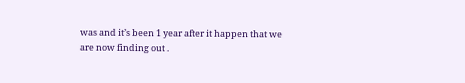was and it’s been 1 year after it happen that we are now finding out .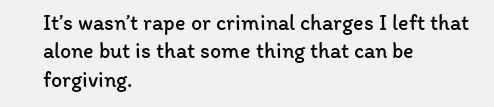It’s wasn’t rape or criminal charges I left that alone but is that some thing that can be forgiving.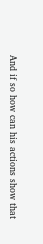And if so how can his actions show that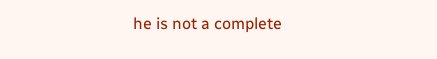he is not a complete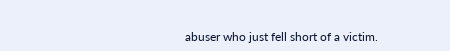abuser who just fell short of a victim.